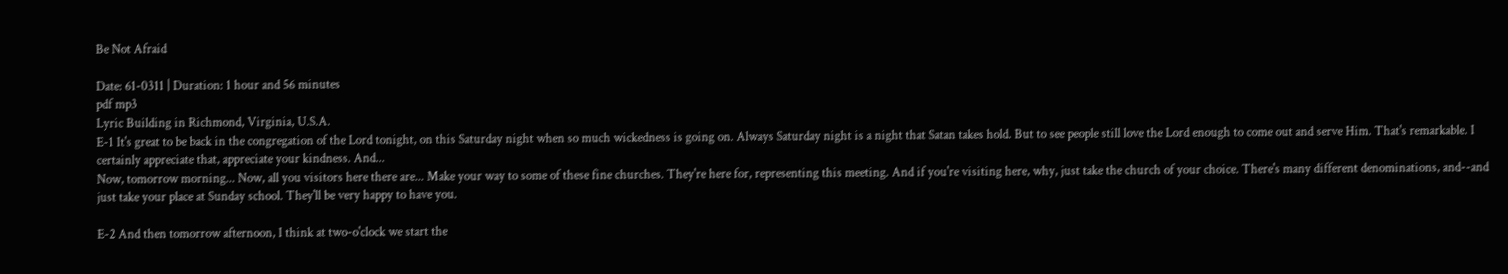Be Not Afraid

Date: 61-0311 | Duration: 1 hour and 56 minutes
pdf mp3
Lyric Building in Richmond, Virginia, U.S.A.
E-1 It's great to be back in the congregation of the Lord tonight, on this Saturday night when so much wickedness is going on. Always Saturday night is a night that Satan takes hold. But to see people still love the Lord enough to come out and serve Him. That's remarkable. I certainly appreciate that, appreciate your kindness. And...
Now, tomorrow morning... Now, all you visitors here there are... Make your way to some of these fine churches. They're here for, representing this meeting. And if you're visiting here, why, just take the church of your choice. There's many different denominations, and--and just take your place at Sunday school. They'll be very happy to have you.

E-2 And then tomorrow afternoon, I think at two-o'clock we start the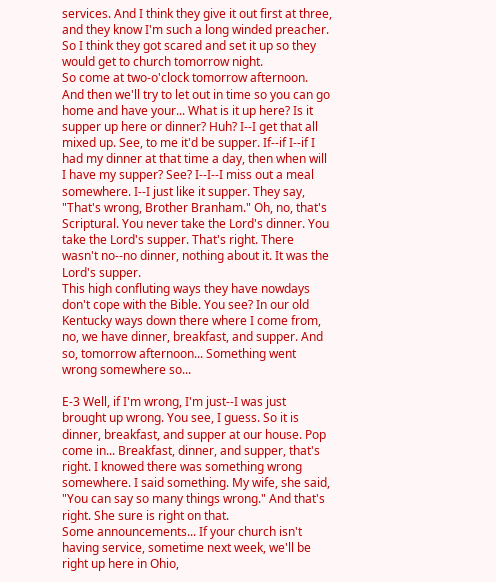services. And I think they give it out first at three, and they know I'm such a long winded preacher. So I think they got scared and set it up so they would get to church tomorrow night.
So come at two-o'clock tomorrow afternoon. And then we'll try to let out in time so you can go home and have your... What is it up here? Is it supper up here or dinner? Huh? I--I get that all mixed up. See, to me it'd be supper. If--if I--if I had my dinner at that time a day, then when will I have my supper? See? I--I--I miss out a meal somewhere. I--I just like it supper. They say, "That's wrong, Brother Branham." Oh, no, that's Scriptural. You never take the Lord's dinner. You take the Lord's supper. That's right. There wasn't no--no dinner, nothing about it. It was the Lord's supper.
This high confluting ways they have nowdays don't cope with the Bible. You see? In our old Kentucky ways down there where I come from, no, we have dinner, breakfast, and supper. And so, tomorrow afternoon... Something went wrong somewhere so...

E-3 Well, if I'm wrong, I'm just--I was just brought up wrong. You see, I guess. So it is dinner, breakfast, and supper at our house. Pop come in... Breakfast, dinner, and supper, that's right. I knowed there was something wrong somewhere. I said something. My wife, she said, "You can say so many things wrong." And that's right. She sure is right on that.
Some announcements... If your church isn't having service, sometime next week, we'll be right up here in Ohio,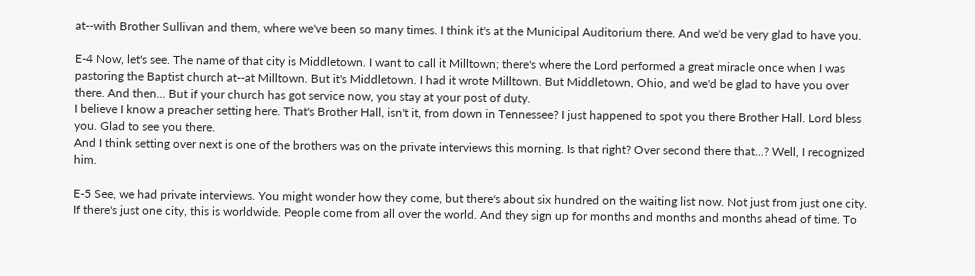at--with Brother Sullivan and them, where we've been so many times. I think it's at the Municipal Auditorium there. And we'd be very glad to have you.

E-4 Now, let's see. The name of that city is Middletown. I want to call it Milltown; there's where the Lord performed a great miracle once when I was pastoring the Baptist church at--at Milltown. But it's Middletown. I had it wrote Milltown. But Middletown, Ohio, and we'd be glad to have you over there. And then... But if your church has got service now, you stay at your post of duty.
I believe I know a preacher setting here. That's Brother Hall, isn't it, from down in Tennessee? I just happened to spot you there Brother Hall. Lord bless you. Glad to see you there.
And I think setting over next is one of the brothers was on the private interviews this morning. Is that right? Over second there that...? Well, I recognized him.

E-5 See, we had private interviews. You might wonder how they come, but there's about six hundred on the waiting list now. Not just from just one city. If there's just one city, this is worldwide. People come from all over the world. And they sign up for months and months and months ahead of time. To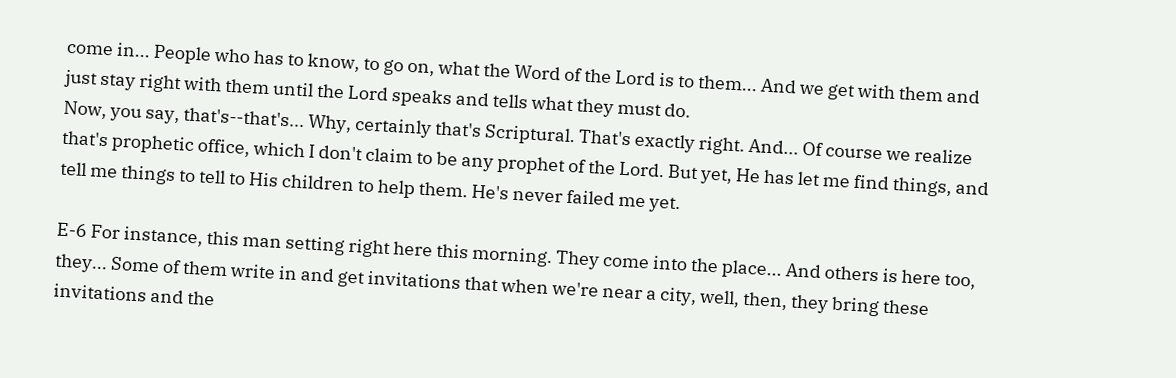come in... People who has to know, to go on, what the Word of the Lord is to them... And we get with them and just stay right with them until the Lord speaks and tells what they must do.
Now, you say, that's--that's... Why, certainly that's Scriptural. That's exactly right. And... Of course we realize that's prophetic office, which I don't claim to be any prophet of the Lord. But yet, He has let me find things, and tell me things to tell to His children to help them. He's never failed me yet.

E-6 For instance, this man setting right here this morning. They come into the place... And others is here too, they... Some of them write in and get invitations that when we're near a city, well, then, they bring these invitations and the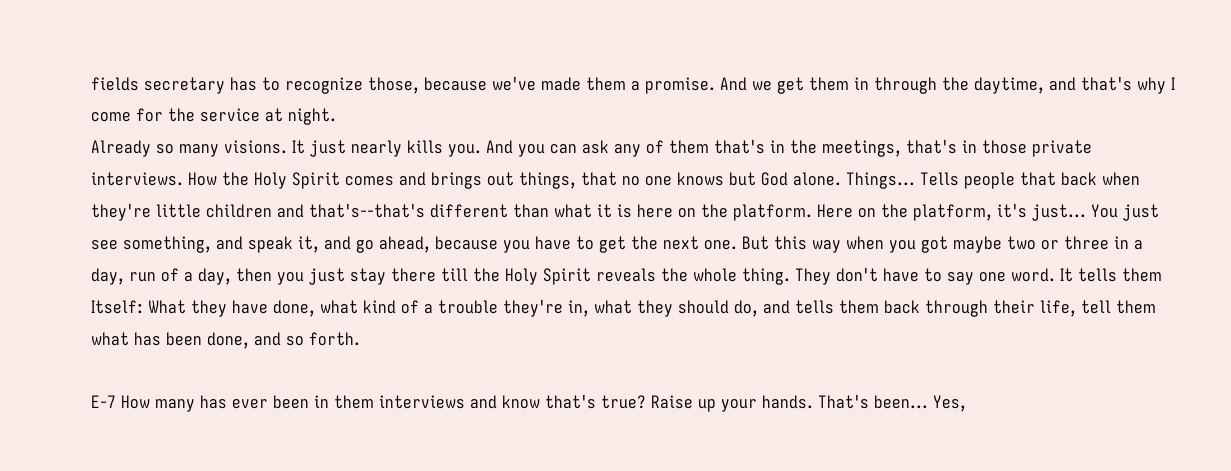fields secretary has to recognize those, because we've made them a promise. And we get them in through the daytime, and that's why I come for the service at night.
Already so many visions. It just nearly kills you. And you can ask any of them that's in the meetings, that's in those private interviews. How the Holy Spirit comes and brings out things, that no one knows but God alone. Things... Tells people that back when they're little children and that's--that's different than what it is here on the platform. Here on the platform, it's just... You just see something, and speak it, and go ahead, because you have to get the next one. But this way when you got maybe two or three in a day, run of a day, then you just stay there till the Holy Spirit reveals the whole thing. They don't have to say one word. It tells them Itself: What they have done, what kind of a trouble they're in, what they should do, and tells them back through their life, tell them what has been done, and so forth.

E-7 How many has ever been in them interviews and know that's true? Raise up your hands. That's been... Yes,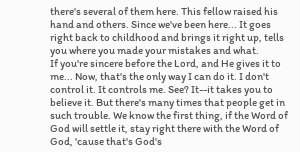there's several of them here. This fellow raised his hand and others. Since we've been here... It goes right back to childhood and brings it right up, tells you where you made your mistakes and what.
If you're sincere before the Lord, and He gives it to me... Now, that's the only way I can do it. I don't control it. It controls me. See? It--it takes you to believe it. But there's many times that people get in such trouble. We know the first thing, if the Word of God will settle it, stay right there with the Word of God, 'cause that's God's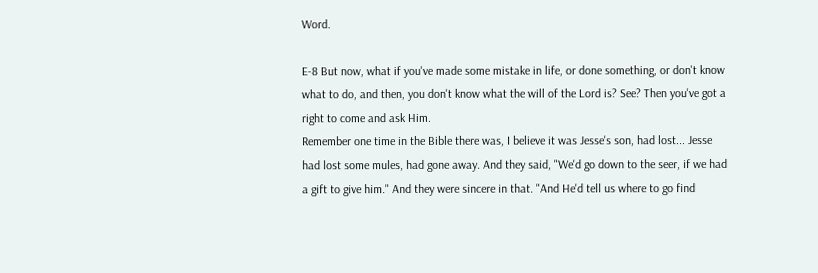Word.

E-8 But now, what if you've made some mistake in life, or done something, or don't know what to do, and then, you don't know what the will of the Lord is? See? Then you've got a right to come and ask Him.
Remember one time in the Bible there was, I believe it was Jesse's son, had lost... Jesse had lost some mules, had gone away. And they said, "We'd go down to the seer, if we had a gift to give him." And they were sincere in that. "And He'd tell us where to go find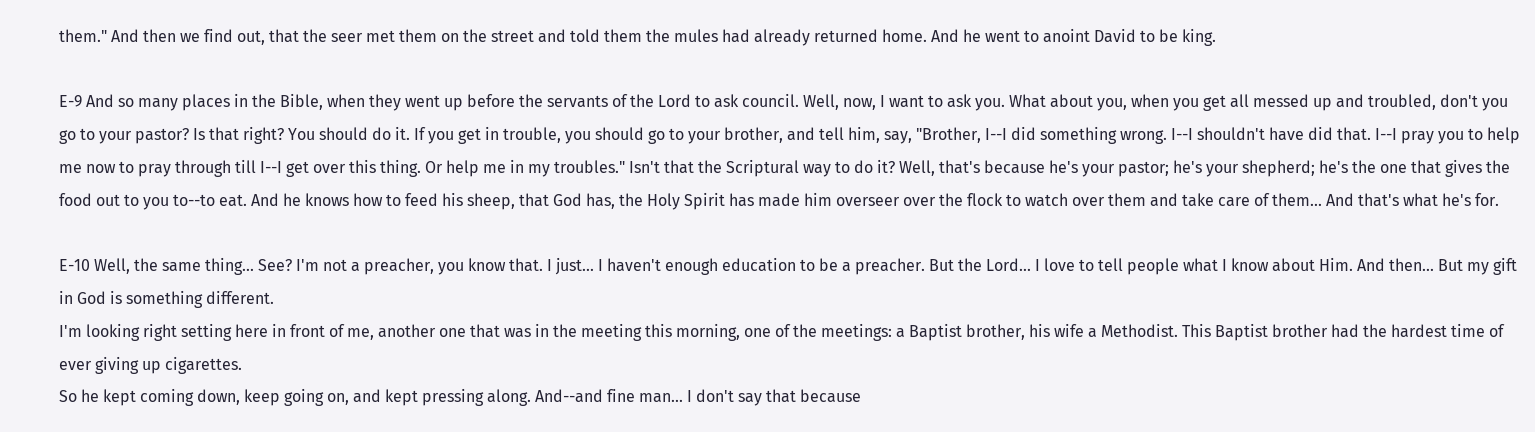them." And then we find out, that the seer met them on the street and told them the mules had already returned home. And he went to anoint David to be king.

E-9 And so many places in the Bible, when they went up before the servants of the Lord to ask council. Well, now, I want to ask you. What about you, when you get all messed up and troubled, don't you go to your pastor? Is that right? You should do it. If you get in trouble, you should go to your brother, and tell him, say, "Brother, I--I did something wrong. I--I shouldn't have did that. I--I pray you to help me now to pray through till I--I get over this thing. Or help me in my troubles." Isn't that the Scriptural way to do it? Well, that's because he's your pastor; he's your shepherd; he's the one that gives the food out to you to--to eat. And he knows how to feed his sheep, that God has, the Holy Spirit has made him overseer over the flock to watch over them and take care of them... And that's what he's for.

E-10 Well, the same thing... See? I'm not a preacher, you know that. I just... I haven't enough education to be a preacher. But the Lord... I love to tell people what I know about Him. And then... But my gift in God is something different.
I'm looking right setting here in front of me, another one that was in the meeting this morning, one of the meetings: a Baptist brother, his wife a Methodist. This Baptist brother had the hardest time of ever giving up cigarettes.
So he kept coming down, keep going on, and kept pressing along. And--and fine man... I don't say that because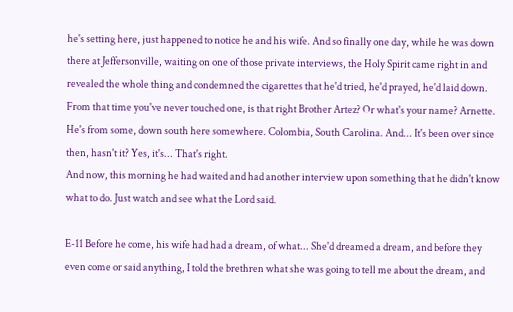he's setting here, just happened to notice he and his wife. And so finally one day, while he was down there at Jeffersonville, waiting on one of those private interviews, the Holy Spirit came right in and revealed the whole thing and condemned the cigarettes that he'd tried, he'd prayed, he'd laid down. From that time you've never touched one, is that right Brother Artez? Or what's your name? Arnette. He's from some, down south here somewhere. Colombia, South Carolina. And... It's been over since then, hasn't it? Yes, it's... That's right.
And now, this morning he had waited and had another interview upon something that he didn't know what to do. Just watch and see what the Lord said.

E-11 Before he come, his wife had had a dream, of what... She'd dreamed a dream, and before they even come or said anything, I told the brethren what she was going to tell me about the dream, and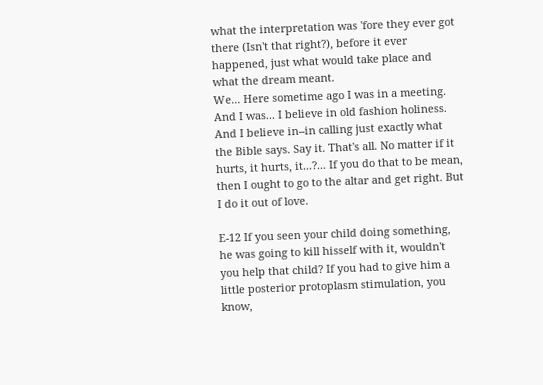what the interpretation was 'fore they ever got there (Isn't that right?), before it ever happened, just what would take place and what the dream meant.
We... Here sometime ago I was in a meeting. And I was... I believe in old fashion holiness. And I believe in--in calling just exactly what the Bible says. Say it. That's all. No matter if it hurts, it hurts, it...?... If you do that to be mean, then I ought to go to the altar and get right. But I do it out of love.

E-12 If you seen your child doing something, he was going to kill hisself with it, wouldn't you help that child? If you had to give him a little posterior protoplasm stimulation, you know,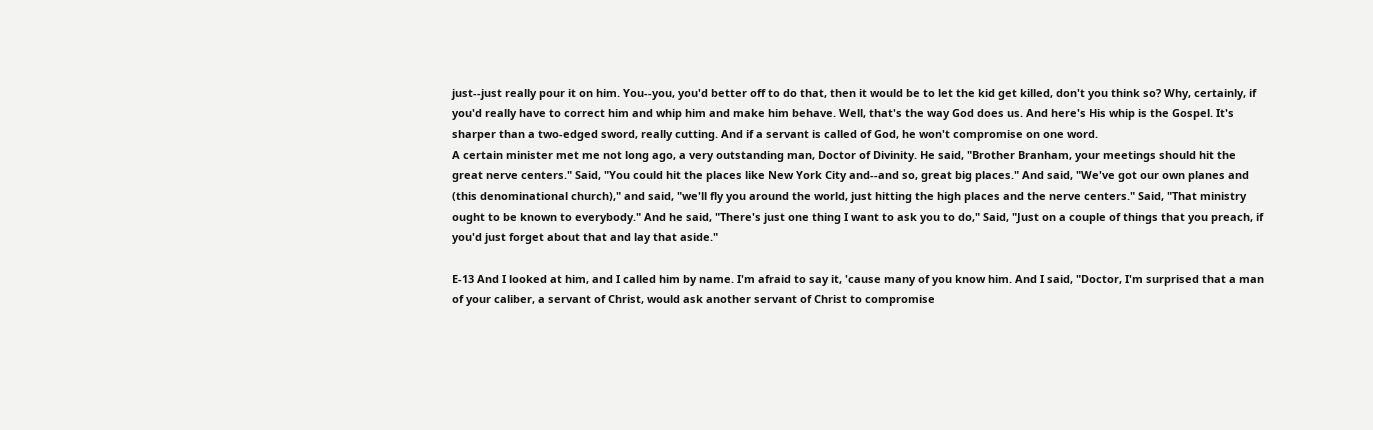just--just really pour it on him. You--you, you'd better off to do that, then it would be to let the kid get killed, don't you think so? Why, certainly, if you'd really have to correct him and whip him and make him behave. Well, that's the way God does us. And here's His whip is the Gospel. It's sharper than a two-edged sword, really cutting. And if a servant is called of God, he won't compromise on one word.
A certain minister met me not long ago, a very outstanding man, Doctor of Divinity. He said, "Brother Branham, your meetings should hit the great nerve centers." Said, "You could hit the places like New York City and--and so, great big places." And said, "We've got our own planes and (this denominational church)," and said, "we'll fly you around the world, just hitting the high places and the nerve centers." Said, "That ministry ought to be known to everybody." And he said, "There's just one thing I want to ask you to do," Said, "Just on a couple of things that you preach, if you'd just forget about that and lay that aside."

E-13 And I looked at him, and I called him by name. I'm afraid to say it, 'cause many of you know him. And I said, "Doctor, I'm surprised that a man of your caliber, a servant of Christ, would ask another servant of Christ to compromise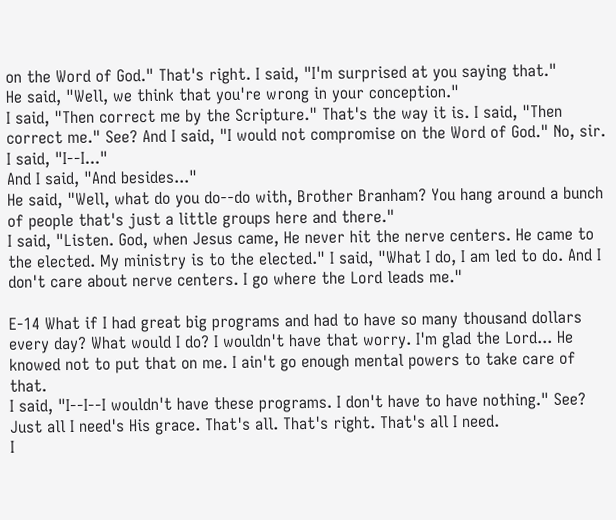on the Word of God." That's right. I said, "I'm surprised at you saying that."
He said, "Well, we think that you're wrong in your conception."
I said, "Then correct me by the Scripture." That's the way it is. I said, "Then correct me." See? And I said, "I would not compromise on the Word of God." No, sir. I said, "I--I..."
And I said, "And besides..."
He said, "Well, what do you do--do with, Brother Branham? You hang around a bunch of people that's just a little groups here and there."
I said, "Listen. God, when Jesus came, He never hit the nerve centers. He came to the elected. My ministry is to the elected." I said, "What I do, I am led to do. And I don't care about nerve centers. I go where the Lord leads me."

E-14 What if I had great big programs and had to have so many thousand dollars every day? What would I do? I wouldn't have that worry. I'm glad the Lord... He knowed not to put that on me. I ain't go enough mental powers to take care of that.
I said, "I--I--I wouldn't have these programs. I don't have to have nothing." See? Just all I need's His grace. That's all. That's right. That's all I need.
I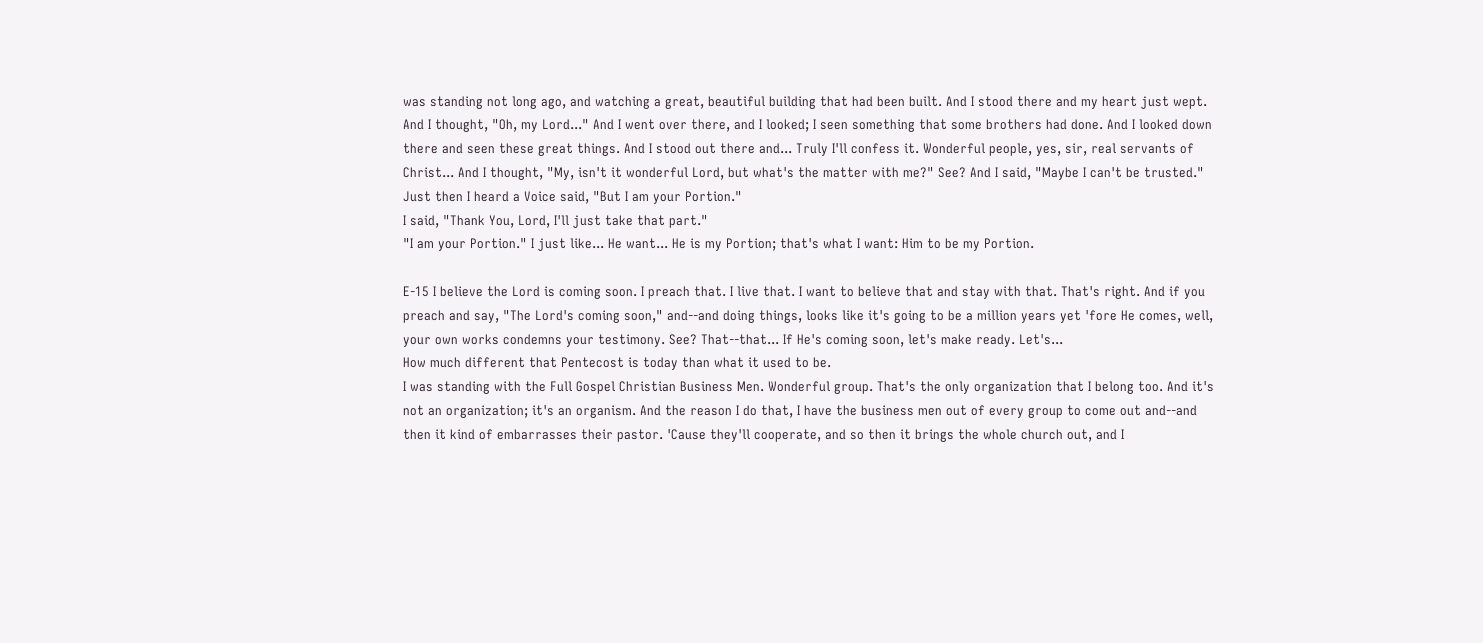was standing not long ago, and watching a great, beautiful building that had been built. And I stood there and my heart just wept. And I thought, "Oh, my Lord..." And I went over there, and I looked; I seen something that some brothers had done. And I looked down there and seen these great things. And I stood out there and... Truly I'll confess it. Wonderful people, yes, sir, real servants of Christ... And I thought, "My, isn't it wonderful Lord, but what's the matter with me?" See? And I said, "Maybe I can't be trusted."
Just then I heard a Voice said, "But I am your Portion."
I said, "Thank You, Lord, I'll just take that part."
"I am your Portion." I just like... He want... He is my Portion; that's what I want: Him to be my Portion.

E-15 I believe the Lord is coming soon. I preach that. I live that. I want to believe that and stay with that. That's right. And if you preach and say, "The Lord's coming soon," and--and doing things, looks like it's going to be a million years yet 'fore He comes, well, your own works condemns your testimony. See? That--that... If He's coming soon, let's make ready. Let's...
How much different that Pentecost is today than what it used to be.
I was standing with the Full Gospel Christian Business Men. Wonderful group. That's the only organization that I belong too. And it's not an organization; it's an organism. And the reason I do that, I have the business men out of every group to come out and--and then it kind of embarrasses their pastor. 'Cause they'll cooperate, and so then it brings the whole church out, and I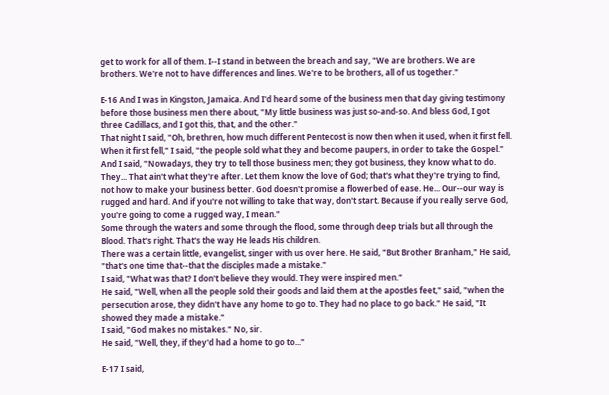get to work for all of them. I--I stand in between the breach and say, "We are brothers. We are brothers. We're not to have differences and lines. We're to be brothers, all of us together."

E-16 And I was in Kingston, Jamaica. And I'd heard some of the business men that day giving testimony before those business men there about, "My little business was just so-and-so. And bless God, I got three Cadillacs, and I got this, that, and the other."
That night I said, "Oh, brethren, how much different Pentecost is now then when it used, when it first fell. When it first fell," I said, "the people sold what they and become paupers, in order to take the Gospel." And I said, "Nowadays, they try to tell those business men; they got business, they know what to do. They... That ain't what they're after. Let them know the love of God; that's what they're trying to find, not how to make your business better. God doesn't promise a flowerbed of ease. He... Our--our way is rugged and hard. And if you're not willing to take that way, don't start. Because if you really serve God, you're going to come a rugged way, I mean."
Some through the waters and some through the flood, some through deep trials but all through the Blood. That's right. That's the way He leads His children.
There was a certain little, evangelist, singer with us over here. He said, "But Brother Branham," He said, "that's one time that--that the disciples made a mistake."
I said, "What was that? I don't believe they would. They were inspired men."
He said, "Well, when all the people sold their goods and laid them at the apostles feet," said, "when the persecution arose, they didn't have any home to go to. They had no place to go back." He said, "It showed they made a mistake."
I said, "God makes no mistakes." No, sir.
He said, "Well, they, if they'd had a home to go to..."

E-17 I said,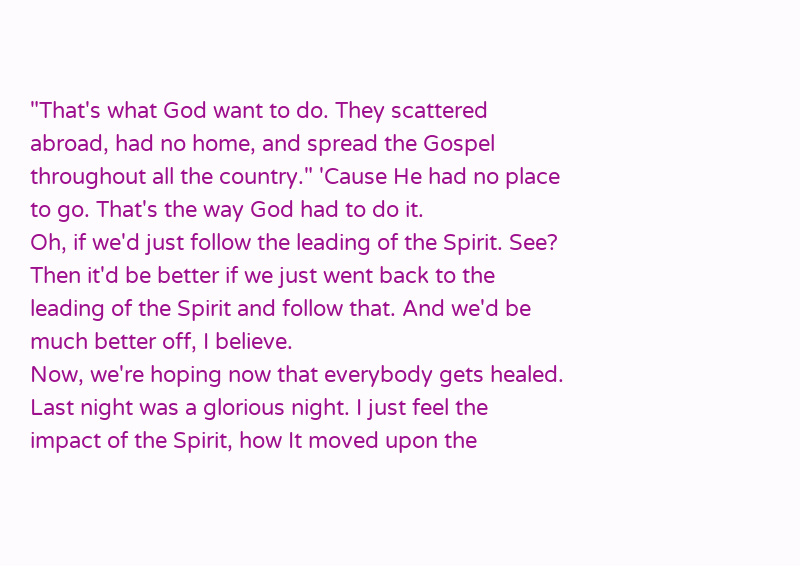"That's what God want to do. They scattered abroad, had no home, and spread the Gospel throughout all the country." 'Cause He had no place to go. That's the way God had to do it.
Oh, if we'd just follow the leading of the Spirit. See? Then it'd be better if we just went back to the leading of the Spirit and follow that. And we'd be much better off, I believe.
Now, we're hoping now that everybody gets healed. Last night was a glorious night. I just feel the impact of the Spirit, how It moved upon the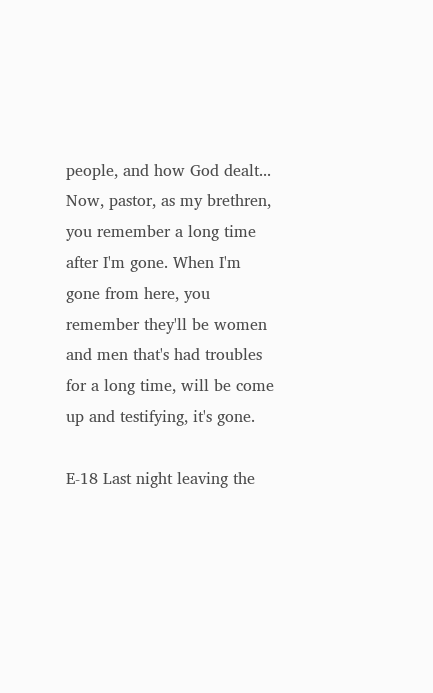people, and how God dealt...
Now, pastor, as my brethren, you remember a long time after I'm gone. When I'm gone from here, you remember they'll be women and men that's had troubles for a long time, will be come up and testifying, it's gone.

E-18 Last night leaving the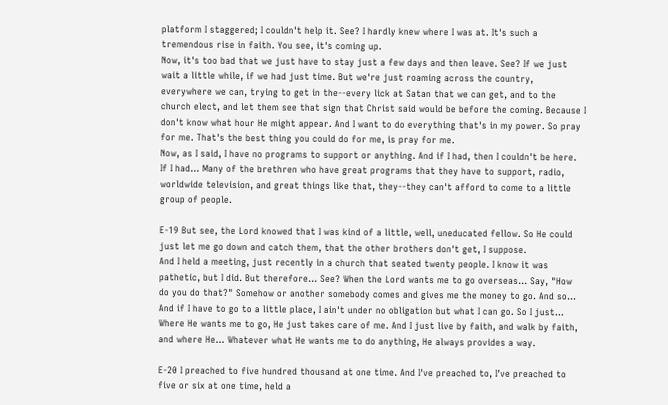platform I staggered; I couldn't help it. See? I hardly knew where I was at. It's such a tremendous rise in faith. You see, it's coming up.
Now, it's too bad that we just have to stay just a few days and then leave. See? If we just wait a little while, if we had just time. But we're just roaming across the country, everywhere we can, trying to get in the--every lick at Satan that we can get, and to the church elect, and let them see that sign that Christ said would be before the coming. Because I don't know what hour He might appear. And I want to do everything that's in my power. So pray for me. That's the best thing you could do for me, is pray for me.
Now, as I said, I have no programs to support or anything. And if I had, then I couldn't be here. If I had... Many of the brethren who have great programs that they have to support, radio, worldwide television, and great things like that, they--they can't afford to come to a little group of people.

E-19 But see, the Lord knowed that I was kind of a little, well, uneducated fellow. So He could just let me go down and catch them, that the other brothers don't get, I suppose.
And I held a meeting, just recently in a church that seated twenty people. I know it was pathetic, but I did. But therefore... See? When the Lord wants me to go overseas... Say, "How do you do that?" Somehow or another somebody comes and gives me the money to go. And so... And if I have to go to a little place, I ain't under no obligation but what I can go. So I just... Where He wants me to go, He just takes care of me. And I just live by faith, and walk by faith, and where He... Whatever what He wants me to do anything, He always provides a way.

E-20 I preached to five hundred thousand at one time. And I've preached to, I've preached to five or six at one time, held a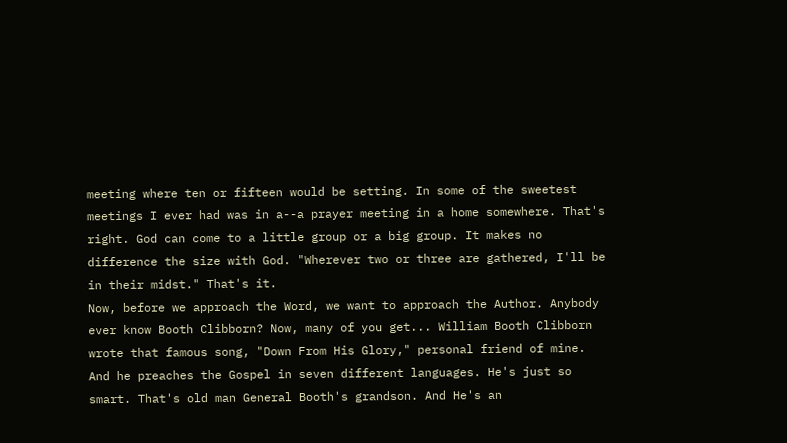meeting where ten or fifteen would be setting. In some of the sweetest meetings I ever had was in a--a prayer meeting in a home somewhere. That's right. God can come to a little group or a big group. It makes no difference the size with God. "Wherever two or three are gathered, I'll be in their midst." That's it.
Now, before we approach the Word, we want to approach the Author. Anybody ever know Booth Clibborn? Now, many of you get... William Booth Clibborn wrote that famous song, "Down From His Glory," personal friend of mine.
And he preaches the Gospel in seven different languages. He's just so smart. That's old man General Booth's grandson. And He's an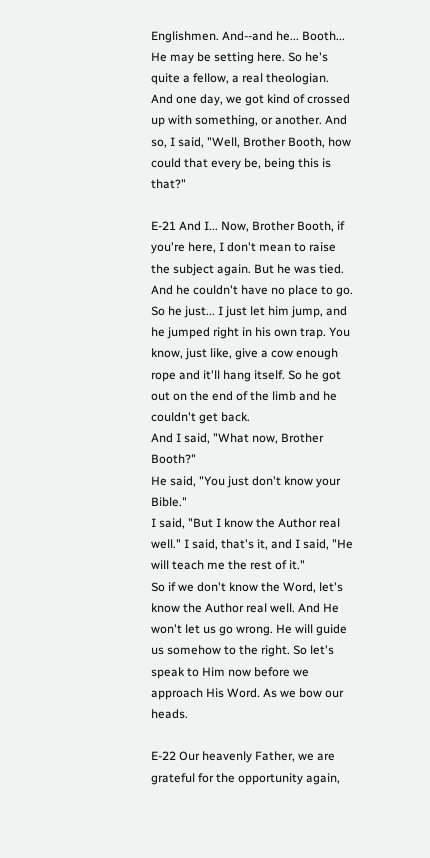Englishmen. And--and he... Booth... He may be setting here. So he's quite a fellow, a real theologian.
And one day, we got kind of crossed up with something, or another. And so, I said, "Well, Brother Booth, how could that every be, being this is that?"

E-21 And I... Now, Brother Booth, if you're here, I don't mean to raise the subject again. But he was tied. And he couldn't have no place to go. So he just... I just let him jump, and he jumped right in his own trap. You know, just like, give a cow enough rope and it'll hang itself. So he got out on the end of the limb and he couldn't get back.
And I said, "What now, Brother Booth?"
He said, "You just don't know your Bible."
I said, "But I know the Author real well." I said, that's it, and I said, "He will teach me the rest of it."
So if we don't know the Word, let's know the Author real well. And He won't let us go wrong. He will guide us somehow to the right. So let's speak to Him now before we approach His Word. As we bow our heads.

E-22 Our heavenly Father, we are grateful for the opportunity again,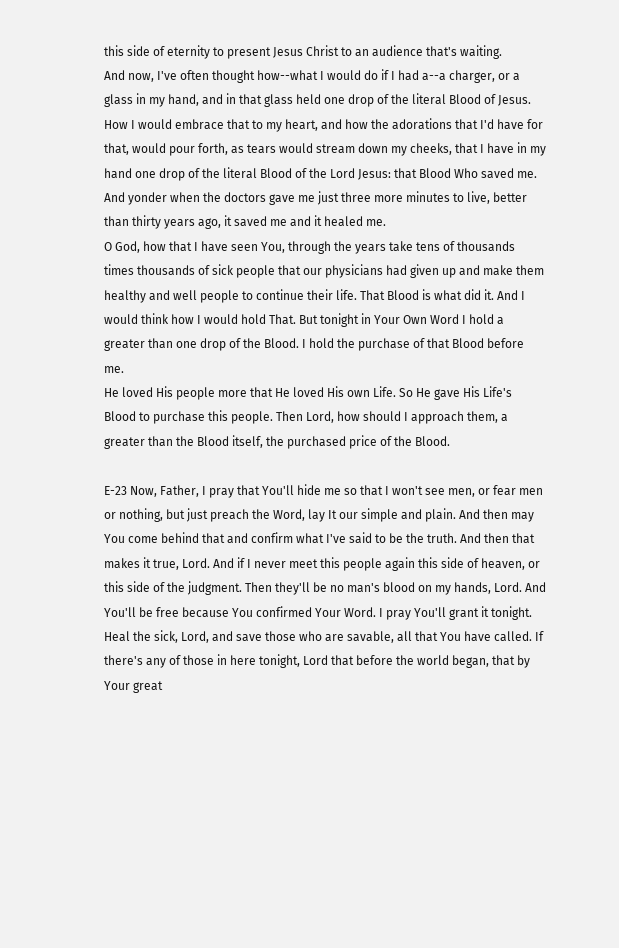this side of eternity to present Jesus Christ to an audience that's waiting.
And now, I've often thought how--what I would do if I had a--a charger, or a glass in my hand, and in that glass held one drop of the literal Blood of Jesus. How I would embrace that to my heart, and how the adorations that I'd have for that, would pour forth, as tears would stream down my cheeks, that I have in my hand one drop of the literal Blood of the Lord Jesus: that Blood Who saved me. And yonder when the doctors gave me just three more minutes to live, better than thirty years ago, it saved me and it healed me.
O God, how that I have seen You, through the years take tens of thousands times thousands of sick people that our physicians had given up and make them healthy and well people to continue their life. That Blood is what did it. And I would think how I would hold That. But tonight in Your Own Word I hold a greater than one drop of the Blood. I hold the purchase of that Blood before me.
He loved His people more that He loved His own Life. So He gave His Life's Blood to purchase this people. Then Lord, how should I approach them, a greater than the Blood itself, the purchased price of the Blood.

E-23 Now, Father, I pray that You'll hide me so that I won't see men, or fear men or nothing, but just preach the Word, lay It our simple and plain. And then may You come behind that and confirm what I've said to be the truth. And then that makes it true, Lord. And if I never meet this people again this side of heaven, or this side of the judgment. Then they'll be no man's blood on my hands, Lord. And You'll be free because You confirmed Your Word. I pray You'll grant it tonight.
Heal the sick, Lord, and save those who are savable, all that You have called. If there's any of those in here tonight, Lord that before the world began, that by Your great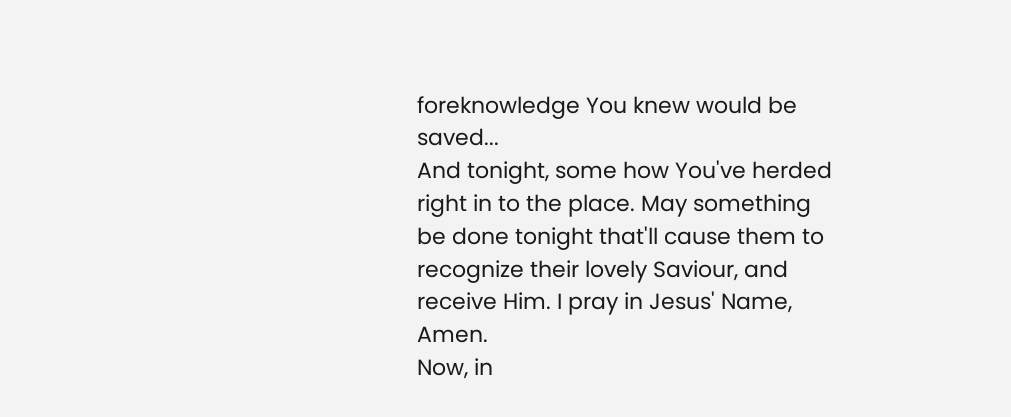foreknowledge You knew would be saved...
And tonight, some how You've herded right in to the place. May something be done tonight that'll cause them to recognize their lovely Saviour, and receive Him. I pray in Jesus' Name, Amen.
Now, in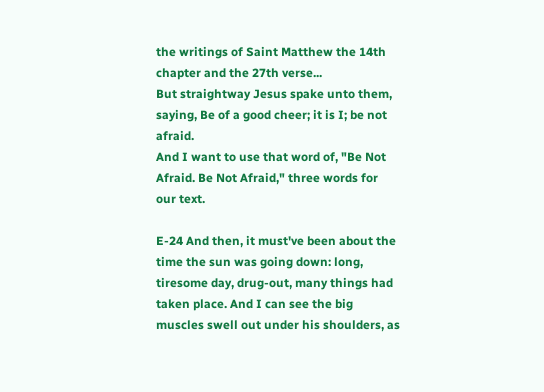the writings of Saint Matthew the 14th chapter and the 27th verse...
But straightway Jesus spake unto them, saying, Be of a good cheer; it is I; be not afraid.
And I want to use that word of, "Be Not Afraid. Be Not Afraid," three words for our text.

E-24 And then, it must've been about the time the sun was going down: long, tiresome day, drug-out, many things had taken place. And I can see the big muscles swell out under his shoulders, as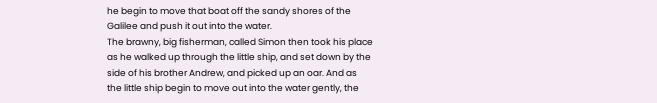he begin to move that boat off the sandy shores of the Galilee and push it out into the water.
The brawny, big fisherman, called Simon then took his place as he walked up through the little ship, and set down by the side of his brother Andrew, and picked up an oar. And as the little ship begin to move out into the water gently, the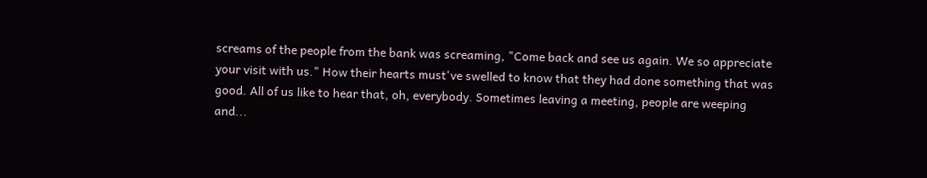screams of the people from the bank was screaming, "Come back and see us again. We so appreciate your visit with us." How their hearts must've swelled to know that they had done something that was good. All of us like to hear that, oh, everybody. Sometimes leaving a meeting, people are weeping and...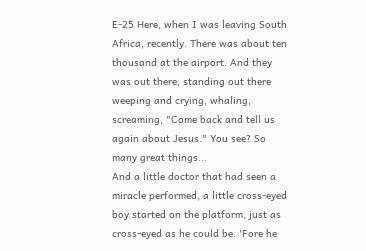E-25 Here, when I was leaving South Africa, recently. There was about ten thousand at the airport. And they was out there, standing out there weeping and crying, whaling, screaming, "Come back and tell us again about Jesus." You see? So many great things...
And a little doctor that had seen a miracle performed, a little cross-eyed boy started on the platform, just as cross-eyed as he could be. 'Fore he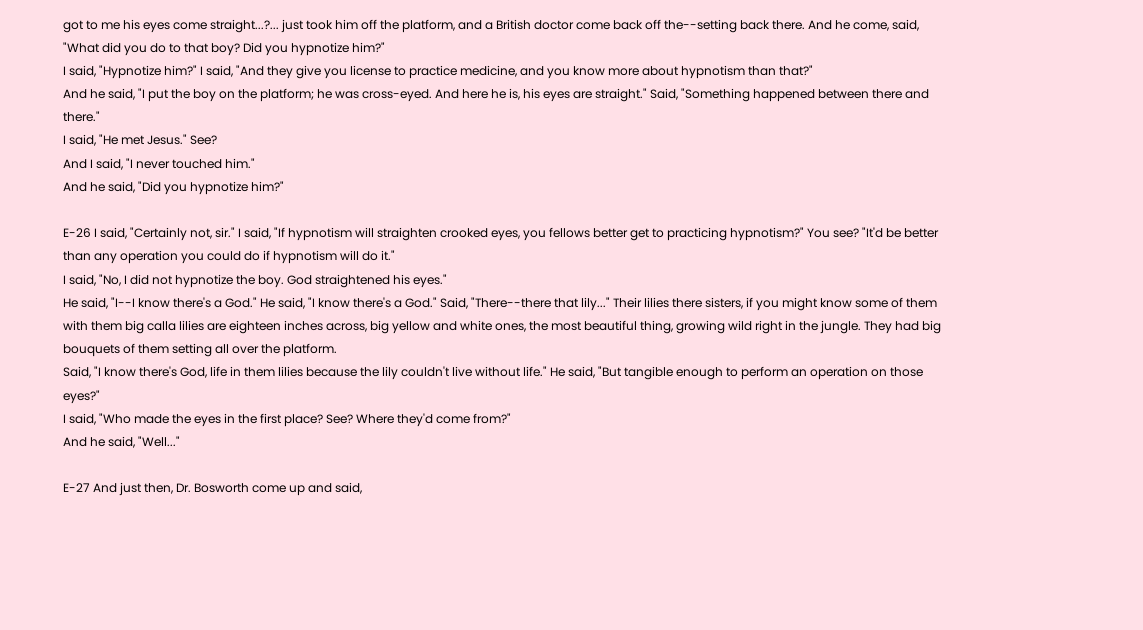got to me his eyes come straight...?... just took him off the platform, and a British doctor come back off the--setting back there. And he come, said, "What did you do to that boy? Did you hypnotize him?"
I said, "Hypnotize him?" I said, "And they give you license to practice medicine, and you know more about hypnotism than that?"
And he said, "I put the boy on the platform; he was cross-eyed. And here he is, his eyes are straight." Said, "Something happened between there and there."
I said, "He met Jesus." See?
And I said, "I never touched him."
And he said, "Did you hypnotize him?"

E-26 I said, "Certainly not, sir." I said, "If hypnotism will straighten crooked eyes, you fellows better get to practicing hypnotism?" You see? "It'd be better than any operation you could do if hypnotism will do it."
I said, "No, I did not hypnotize the boy. God straightened his eyes."
He said, "I--I know there's a God." He said, "I know there's a God." Said, "There--there that lily..." Their lilies there sisters, if you might know some of them with them big calla lilies are eighteen inches across, big yellow and white ones, the most beautiful thing, growing wild right in the jungle. They had big bouquets of them setting all over the platform.
Said, "I know there's God, life in them lilies because the lily couldn't live without life." He said, "But tangible enough to perform an operation on those eyes?"
I said, "Who made the eyes in the first place? See? Where they'd come from?"
And he said, "Well..."

E-27 And just then, Dr. Bosworth come up and said,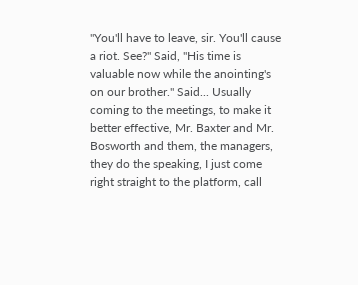"You'll have to leave, sir. You'll cause a riot. See?" Said, "His time is valuable now while the anointing's on our brother." Said... Usually coming to the meetings, to make it better effective, Mr. Baxter and Mr. Bosworth and them, the managers, they do the speaking, I just come right straight to the platform, call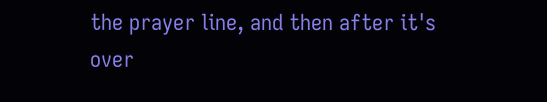the prayer line, and then after it's over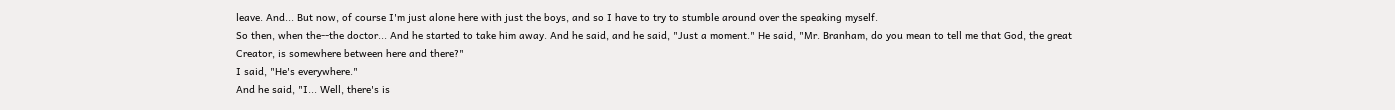leave. And... But now, of course I'm just alone here with just the boys, and so I have to try to stumble around over the speaking myself.
So then, when the--the doctor... And he started to take him away. And he said, and he said, "Just a moment." He said, "Mr. Branham, do you mean to tell me that God, the great Creator, is somewhere between here and there?"
I said, "He's everywhere."
And he said, "I... Well, there's is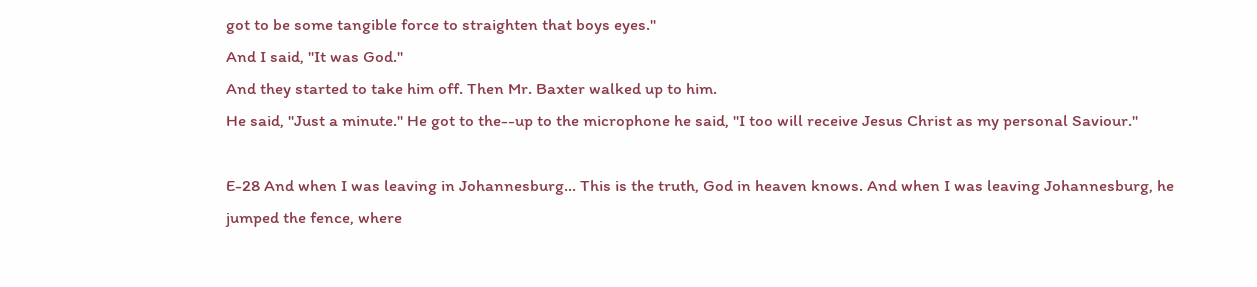got to be some tangible force to straighten that boys eyes."
And I said, "It was God."
And they started to take him off. Then Mr. Baxter walked up to him.
He said, "Just a minute." He got to the--up to the microphone he said, "I too will receive Jesus Christ as my personal Saviour."

E-28 And when I was leaving in Johannesburg... This is the truth, God in heaven knows. And when I was leaving Johannesburg, he jumped the fence, where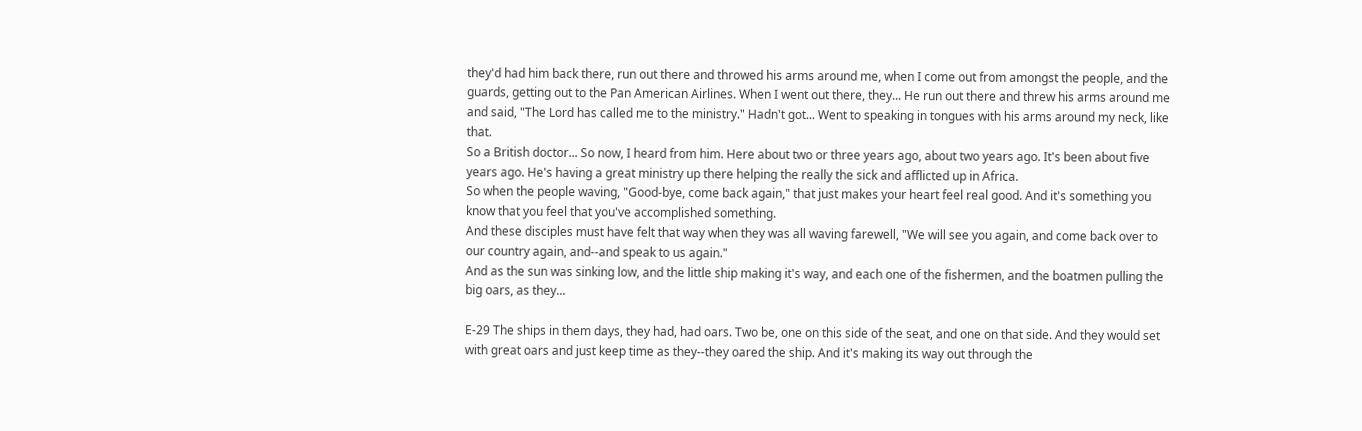they'd had him back there, run out there and throwed his arms around me, when I come out from amongst the people, and the guards, getting out to the Pan American Airlines. When I went out there, they... He run out there and threw his arms around me and said, "The Lord has called me to the ministry." Hadn't got... Went to speaking in tongues with his arms around my neck, like that.
So a British doctor... So now, I heard from him. Here about two or three years ago, about two years ago. It's been about five years ago. He's having a great ministry up there helping the really the sick and afflicted up in Africa.
So when the people waving, "Good-bye, come back again," that just makes your heart feel real good. And it's something you know that you feel that you've accomplished something.
And these disciples must have felt that way when they was all waving farewell, "We will see you again, and come back over to our country again, and--and speak to us again."
And as the sun was sinking low, and the little ship making it's way, and each one of the fishermen, and the boatmen pulling the big oars, as they...

E-29 The ships in them days, they had, had oars. Two be, one on this side of the seat, and one on that side. And they would set with great oars and just keep time as they--they oared the ship. And it's making its way out through the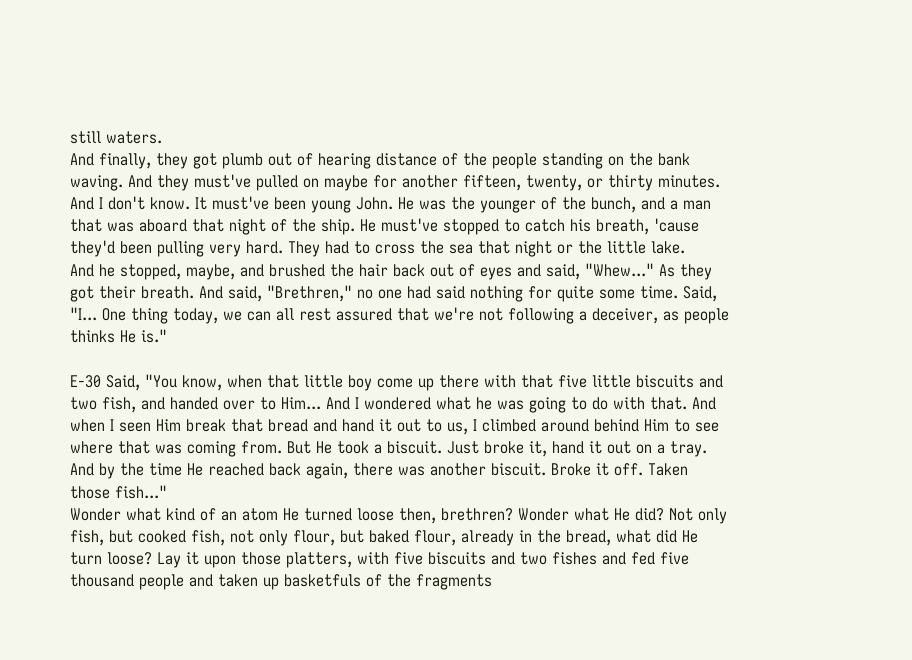still waters.
And finally, they got plumb out of hearing distance of the people standing on the bank waving. And they must've pulled on maybe for another fifteen, twenty, or thirty minutes.
And I don't know. It must've been young John. He was the younger of the bunch, and a man that was aboard that night of the ship. He must've stopped to catch his breath, 'cause they'd been pulling very hard. They had to cross the sea that night or the little lake.
And he stopped, maybe, and brushed the hair back out of eyes and said, "Whew..." As they got their breath. And said, "Brethren," no one had said nothing for quite some time. Said, "I... One thing today, we can all rest assured that we're not following a deceiver, as people thinks He is."

E-30 Said, "You know, when that little boy come up there with that five little biscuits and two fish, and handed over to Him... And I wondered what he was going to do with that. And when I seen Him break that bread and hand it out to us, I climbed around behind Him to see where that was coming from. But He took a biscuit. Just broke it, hand it out on a tray. And by the time He reached back again, there was another biscuit. Broke it off. Taken those fish..."
Wonder what kind of an atom He turned loose then, brethren? Wonder what He did? Not only fish, but cooked fish, not only flour, but baked flour, already in the bread, what did He turn loose? Lay it upon those platters, with five biscuits and two fishes and fed five thousand people and taken up basketfuls of the fragments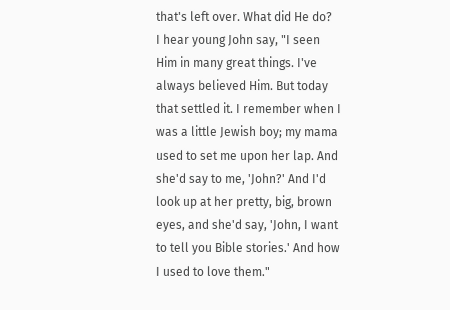that's left over. What did He do?
I hear young John say, "I seen Him in many great things. I've always believed Him. But today that settled it. I remember when I was a little Jewish boy; my mama used to set me upon her lap. And she'd say to me, 'John?' And I'd look up at her pretty, big, brown eyes, and she'd say, 'John, I want to tell you Bible stories.' And how I used to love them."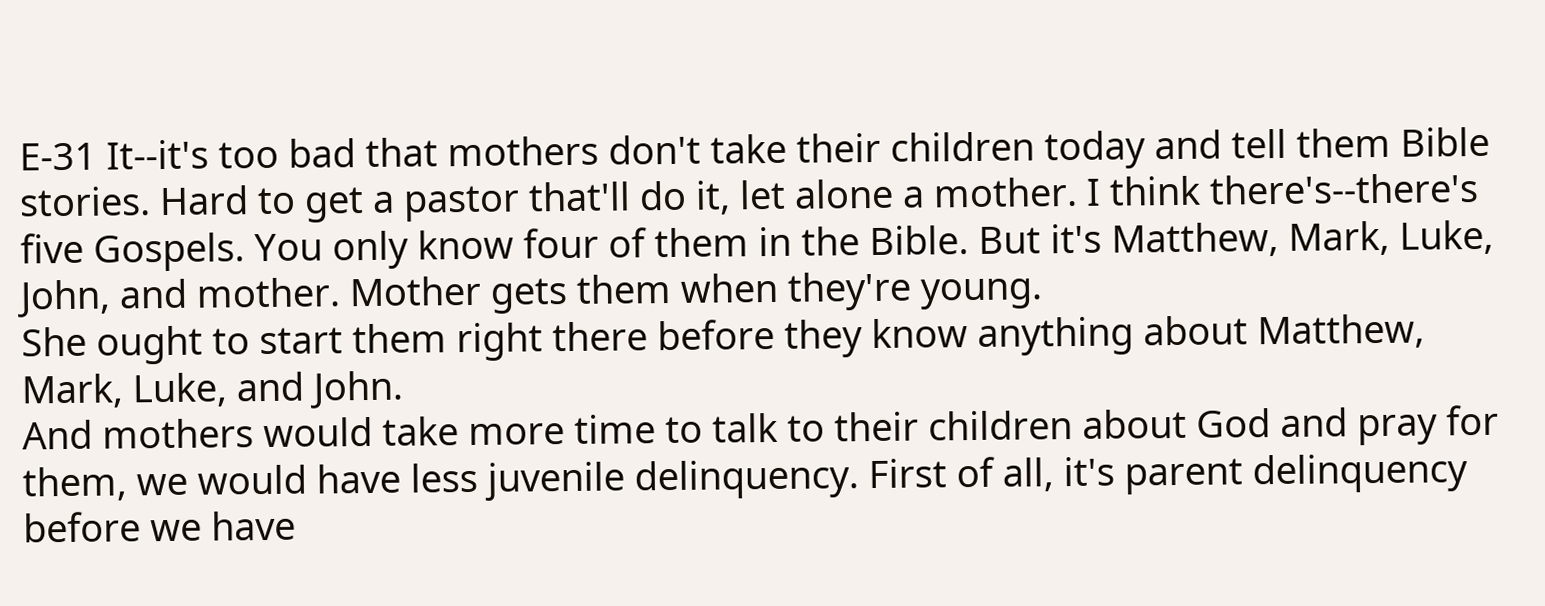E-31 It--it's too bad that mothers don't take their children today and tell them Bible stories. Hard to get a pastor that'll do it, let alone a mother. I think there's--there's five Gospels. You only know four of them in the Bible. But it's Matthew, Mark, Luke, John, and mother. Mother gets them when they're young.
She ought to start them right there before they know anything about Matthew, Mark, Luke, and John.
And mothers would take more time to talk to their children about God and pray for them, we would have less juvenile delinquency. First of all, it's parent delinquency before we have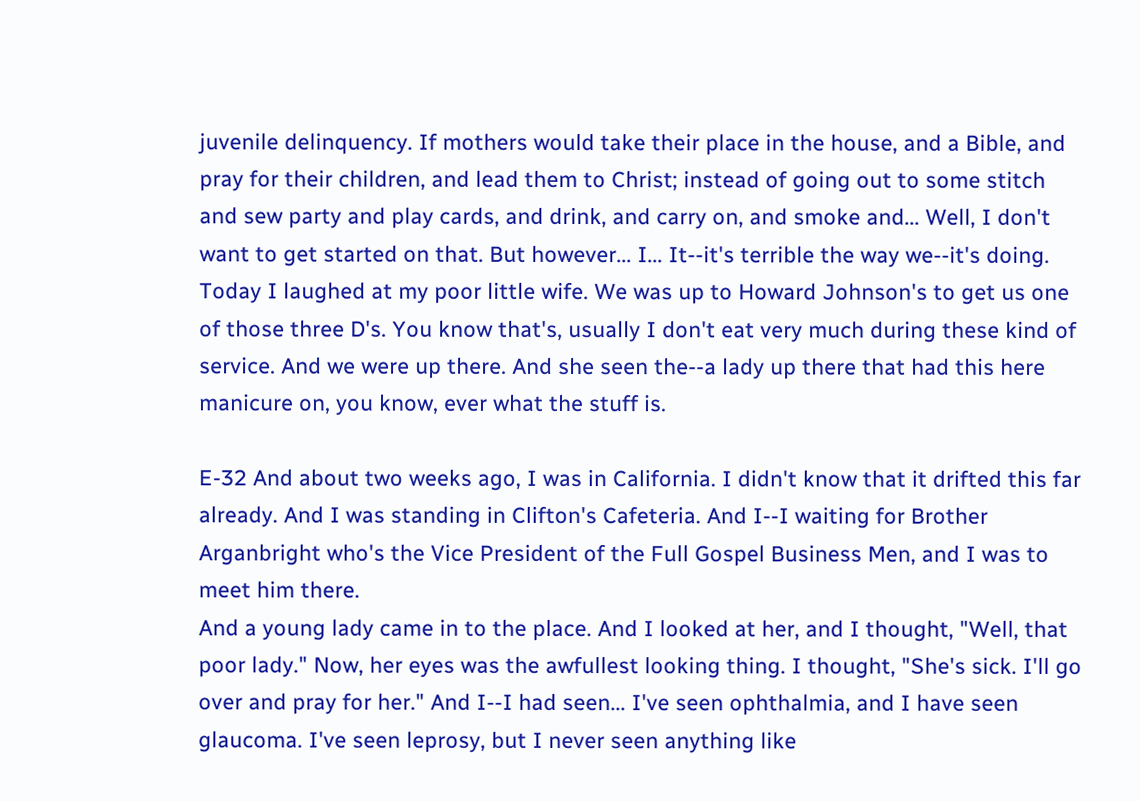juvenile delinquency. If mothers would take their place in the house, and a Bible, and pray for their children, and lead them to Christ; instead of going out to some stitch and sew party and play cards, and drink, and carry on, and smoke and... Well, I don't want to get started on that. But however... I... It--it's terrible the way we--it's doing.
Today I laughed at my poor little wife. We was up to Howard Johnson's to get us one of those three D's. You know that's, usually I don't eat very much during these kind of service. And we were up there. And she seen the--a lady up there that had this here manicure on, you know, ever what the stuff is.

E-32 And about two weeks ago, I was in California. I didn't know that it drifted this far already. And I was standing in Clifton's Cafeteria. And I--I waiting for Brother Arganbright who's the Vice President of the Full Gospel Business Men, and I was to meet him there.
And a young lady came in to the place. And I looked at her, and I thought, "Well, that poor lady." Now, her eyes was the awfullest looking thing. I thought, "She's sick. I'll go over and pray for her." And I--I had seen... I've seen ophthalmia, and I have seen glaucoma. I've seen leprosy, but I never seen anything like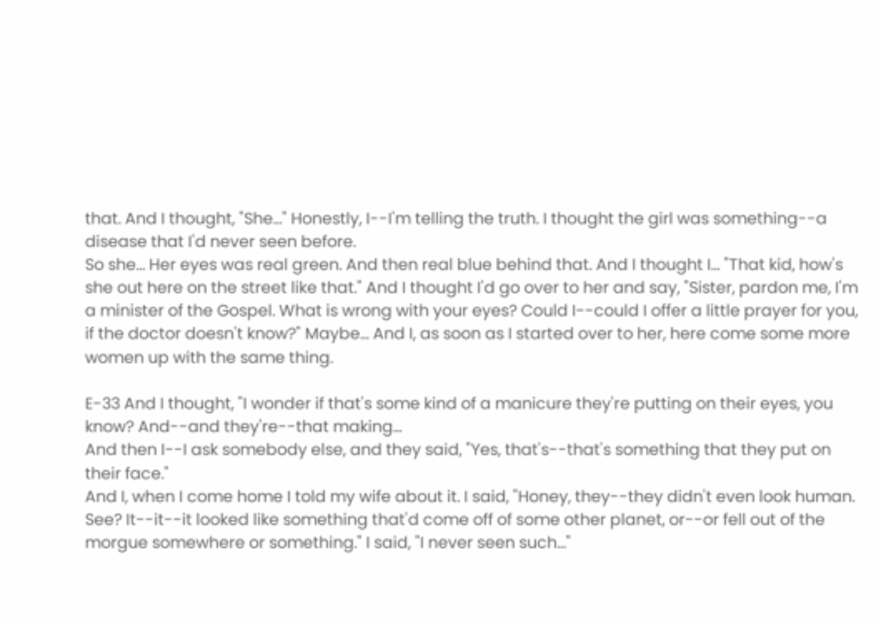that. And I thought, "She..." Honestly, I--I'm telling the truth. I thought the girl was something--a disease that I'd never seen before.
So she... Her eyes was real green. And then real blue behind that. And I thought I... "That kid, how's she out here on the street like that." And I thought I'd go over to her and say, "Sister, pardon me, I'm a minister of the Gospel. What is wrong with your eyes? Could I--could I offer a little prayer for you, if the doctor doesn't know?" Maybe... And I, as soon as I started over to her, here come some more women up with the same thing.

E-33 And I thought, "I wonder if that's some kind of a manicure they're putting on their eyes, you know? And--and they're--that making...
And then I--I ask somebody else, and they said, "Yes, that's--that's something that they put on their face."
And I, when I come home I told my wife about it. I said, "Honey, they--they didn't even look human. See? It--it--it looked like something that'd come off of some other planet, or--or fell out of the morgue somewhere or something." I said, "I never seen such..."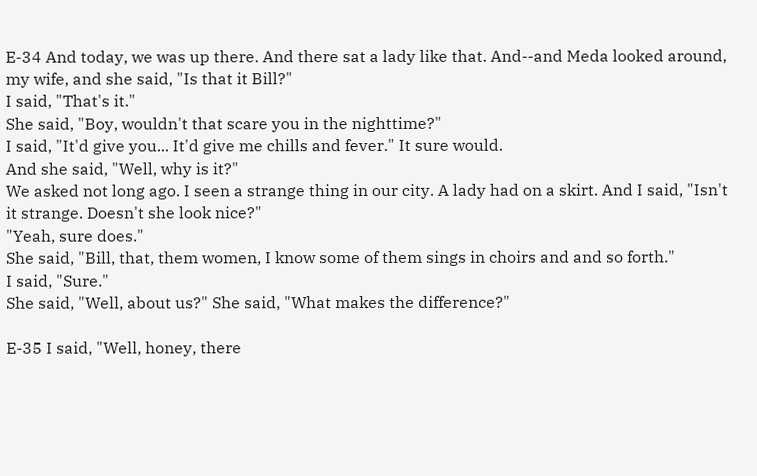E-34 And today, we was up there. And there sat a lady like that. And--and Meda looked around, my wife, and she said, "Is that it Bill?"
I said, "That's it."
She said, "Boy, wouldn't that scare you in the nighttime?"
I said, "It'd give you... It'd give me chills and fever." It sure would.
And she said, "Well, why is it?"
We asked not long ago. I seen a strange thing in our city. A lady had on a skirt. And I said, "Isn't it strange. Doesn't she look nice?"
"Yeah, sure does."
She said, "Bill, that, them women, I know some of them sings in choirs and and so forth."
I said, "Sure."
She said, "Well, about us?" She said, "What makes the difference?"

E-35 I said, "Well, honey, there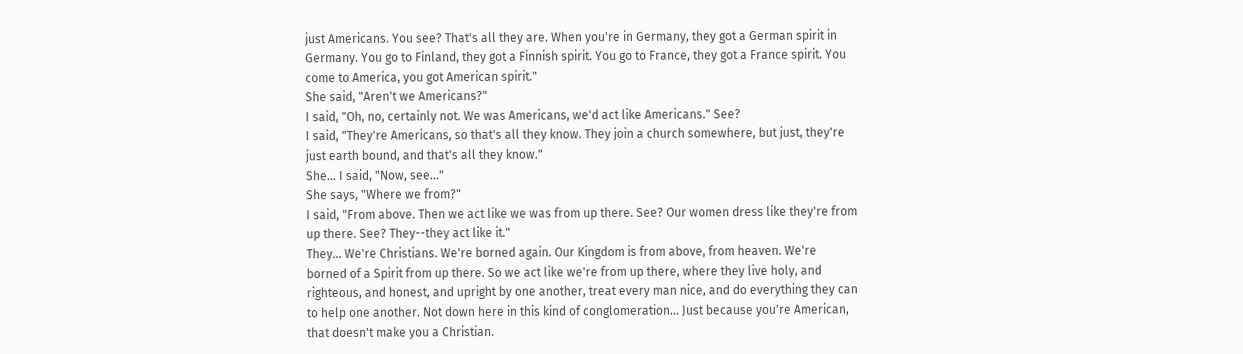just Americans. You see? That's all they are. When you're in Germany, they got a German spirit in Germany. You go to Finland, they got a Finnish spirit. You go to France, they got a France spirit. You come to America, you got American spirit."
She said, "Aren't we Americans?"
I said, "Oh, no, certainly not. We was Americans, we'd act like Americans." See?
I said, "They're Americans, so that's all they know. They join a church somewhere, but just, they're just earth bound, and that's all they know."
She... I said, "Now, see..."
She says, "Where we from?"
I said, "From above. Then we act like we was from up there. See? Our women dress like they're from up there. See? They--they act like it."
They... We're Christians. We're borned again. Our Kingdom is from above, from heaven. We're borned of a Spirit from up there. So we act like we're from up there, where they live holy, and righteous, and honest, and upright by one another, treat every man nice, and do everything they can to help one another. Not down here in this kind of conglomeration... Just because you're American, that doesn't make you a Christian.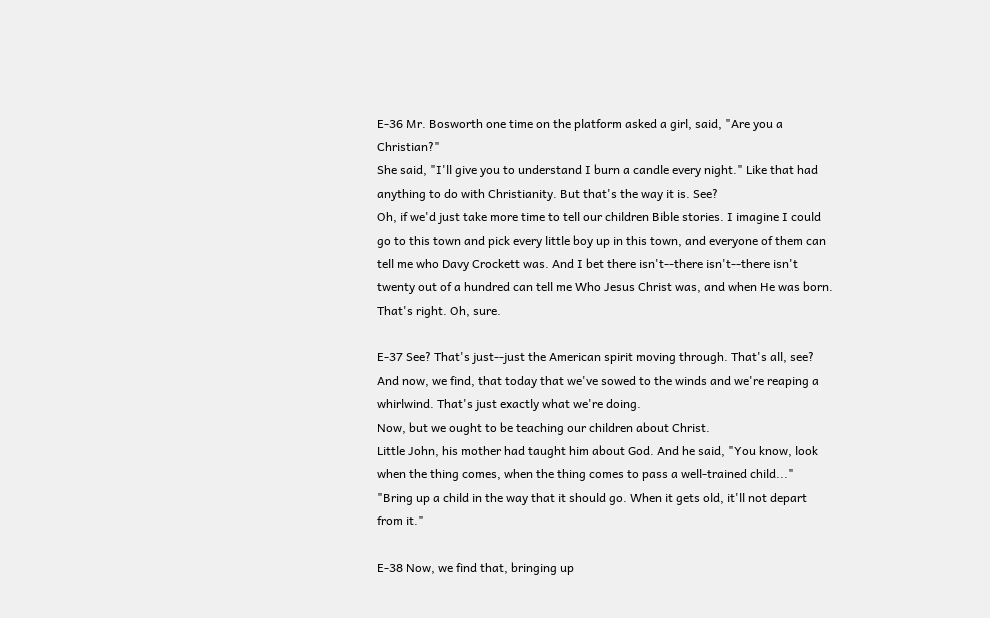E-36 Mr. Bosworth one time on the platform asked a girl, said, "Are you a Christian?"
She said, "I'll give you to understand I burn a candle every night." Like that had anything to do with Christianity. But that's the way it is. See?
Oh, if we'd just take more time to tell our children Bible stories. I imagine I could go to this town and pick every little boy up in this town, and everyone of them can tell me who Davy Crockett was. And I bet there isn't--there isn't--there isn't twenty out of a hundred can tell me Who Jesus Christ was, and when He was born. That's right. Oh, sure.

E-37 See? That's just--just the American spirit moving through. That's all, see? And now, we find, that today that we've sowed to the winds and we're reaping a whirlwind. That's just exactly what we're doing.
Now, but we ought to be teaching our children about Christ.
Little John, his mother had taught him about God. And he said, "You know, look when the thing comes, when the thing comes to pass a well-trained child..."
"Bring up a child in the way that it should go. When it gets old, it'll not depart from it."

E-38 Now, we find that, bringing up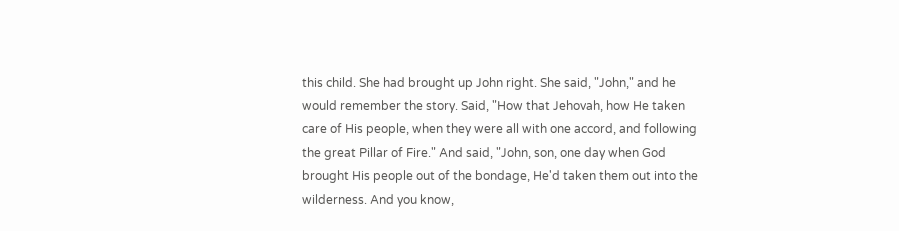this child. She had brought up John right. She said, "John," and he would remember the story. Said, "How that Jehovah, how He taken care of His people, when they were all with one accord, and following the great Pillar of Fire." And said, "John, son, one day when God brought His people out of the bondage, He'd taken them out into the wilderness. And you know,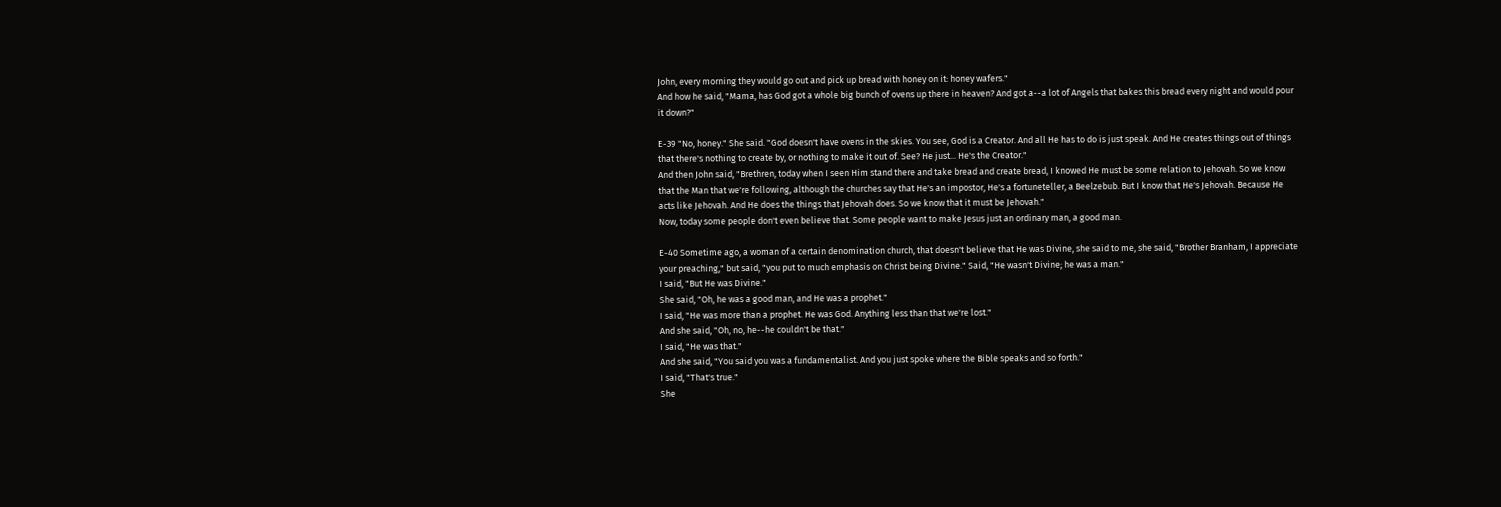John, every morning they would go out and pick up bread with honey on it: honey wafers."
And how he said, "Mama, has God got a whole big bunch of ovens up there in heaven? And got a--a lot of Angels that bakes this bread every night and would pour it down?"

E-39 "No, honey." She said. "God doesn't have ovens in the skies. You see, God is a Creator. And all He has to do is just speak. And He creates things out of things that there's nothing to create by, or nothing to make it out of. See? He just... He's the Creator."
And then John said, "Brethren, today when I seen Him stand there and take bread and create bread, I knowed He must be some relation to Jehovah. So we know that the Man that we're following, although the churches say that He's an impostor, He's a fortuneteller, a Beelzebub. But I know that He's Jehovah. Because He acts like Jehovah. And He does the things that Jehovah does. So we know that it must be Jehovah."
Now, today some people don't even believe that. Some people want to make Jesus just an ordinary man, a good man.

E-40 Sometime ago, a woman of a certain denomination church, that doesn't believe that He was Divine, she said to me, she said, "Brother Branham, I appreciate your preaching," but said, "you put to much emphasis on Christ being Divine." Said, "He wasn't Divine; he was a man."
I said, "But He was Divine."
She said, "Oh, he was a good man, and He was a prophet."
I said, "He was more than a prophet. He was God. Anything less than that we're lost."
And she said, "Oh, no, he--he couldn't be that."
I said, "He was that."
And she said, "You said you was a fundamentalist. And you just spoke where the Bible speaks and so forth."
I said, "That's true."
She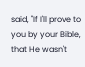said, "If I'll prove to you by your Bible, that He wasn't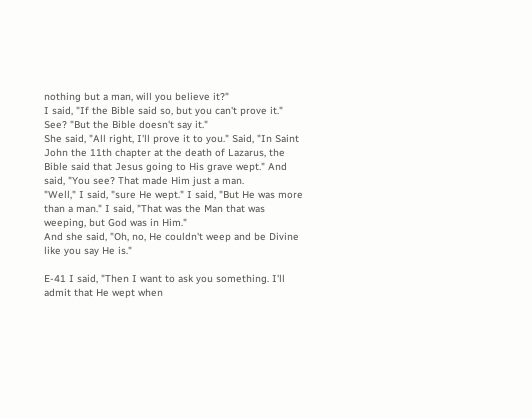nothing but a man, will you believe it?"
I said, "If the Bible said so, but you can't prove it." See? "But the Bible doesn't say it."
She said, "All right, I'll prove it to you." Said, "In Saint John the 11th chapter at the death of Lazarus, the Bible said that Jesus going to His grave wept." And said, "You see? That made Him just a man.
"Well," I said, "sure He wept." I said, "But He was more than a man." I said, "That was the Man that was weeping, but God was in Him."
And she said, "Oh, no, He couldn't weep and be Divine like you say He is."

E-41 I said, "Then I want to ask you something. I'll admit that He wept when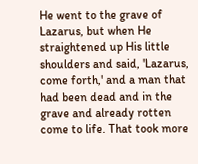He went to the grave of Lazarus, but when He straightened up His little shoulders and said, 'Lazarus, come forth,' and a man that had been dead and in the grave and already rotten come to life. That took more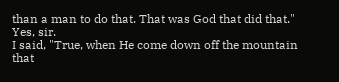than a man to do that. That was God that did that." Yes, sir.
I said, "True, when He come down off the mountain that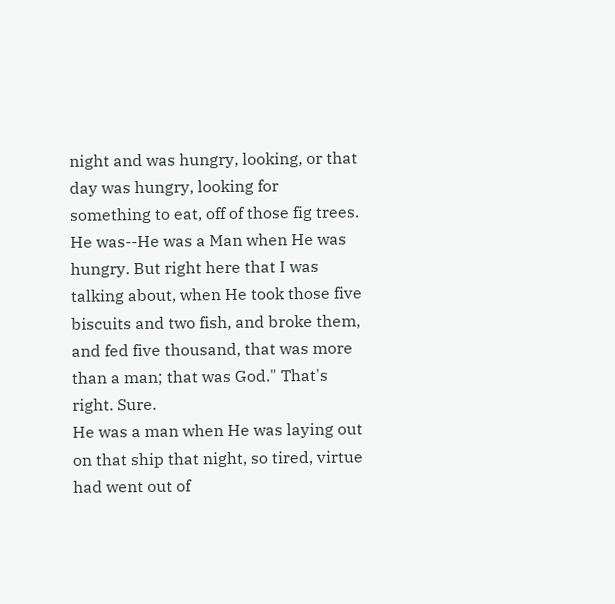night and was hungry, looking, or that day was hungry, looking for something to eat, off of those fig trees. He was--He was a Man when He was hungry. But right here that I was talking about, when He took those five biscuits and two fish, and broke them, and fed five thousand, that was more than a man; that was God." That's right. Sure.
He was a man when He was laying out on that ship that night, so tired, virtue had went out of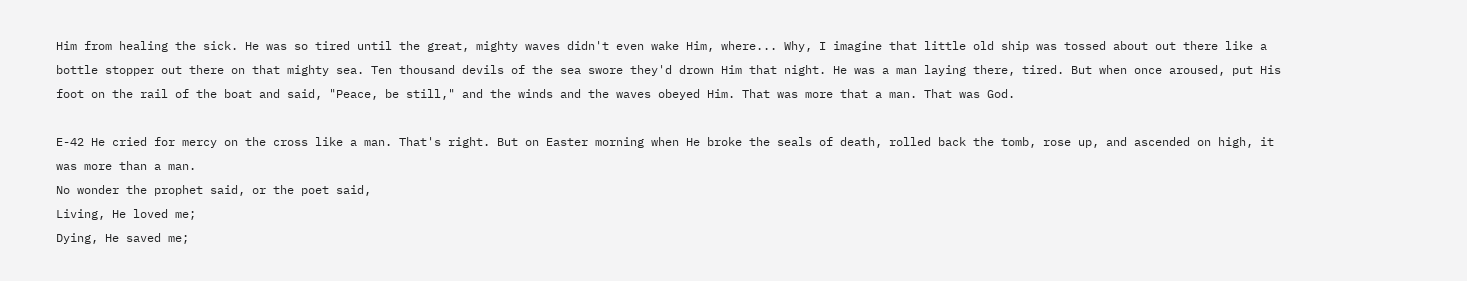Him from healing the sick. He was so tired until the great, mighty waves didn't even wake Him, where... Why, I imagine that little old ship was tossed about out there like a bottle stopper out there on that mighty sea. Ten thousand devils of the sea swore they'd drown Him that night. He was a man laying there, tired. But when once aroused, put His foot on the rail of the boat and said, "Peace, be still," and the winds and the waves obeyed Him. That was more that a man. That was God.

E-42 He cried for mercy on the cross like a man. That's right. But on Easter morning when He broke the seals of death, rolled back the tomb, rose up, and ascended on high, it was more than a man.
No wonder the prophet said, or the poet said,
Living, He loved me;
Dying, He saved me;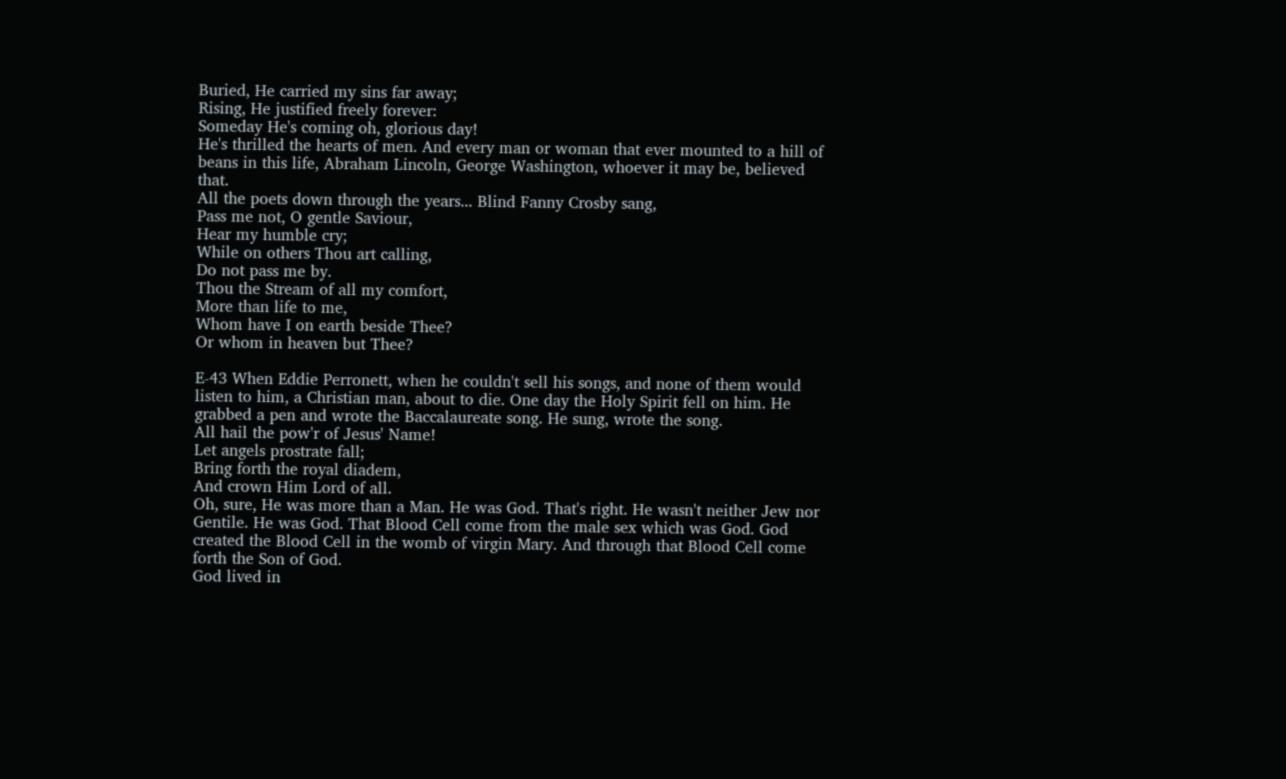Buried, He carried my sins far away;
Rising, He justified freely forever:
Someday He's coming oh, glorious day!
He's thrilled the hearts of men. And every man or woman that ever mounted to a hill of beans in this life, Abraham Lincoln, George Washington, whoever it may be, believed that.
All the poets down through the years... Blind Fanny Crosby sang,
Pass me not, O gentle Saviour,
Hear my humble cry;
While on others Thou art calling,
Do not pass me by.
Thou the Stream of all my comfort,
More than life to me,
Whom have I on earth beside Thee?
Or whom in heaven but Thee?

E-43 When Eddie Perronett, when he couldn't sell his songs, and none of them would listen to him, a Christian man, about to die. One day the Holy Spirit fell on him. He grabbed a pen and wrote the Baccalaureate song. He sung, wrote the song.
All hail the pow'r of Jesus' Name!
Let angels prostrate fall;
Bring forth the royal diadem,
And crown Him Lord of all.
Oh, sure, He was more than a Man. He was God. That's right. He wasn't neither Jew nor Gentile. He was God. That Blood Cell come from the male sex which was God. God created the Blood Cell in the womb of virgin Mary. And through that Blood Cell come forth the Son of God.
God lived in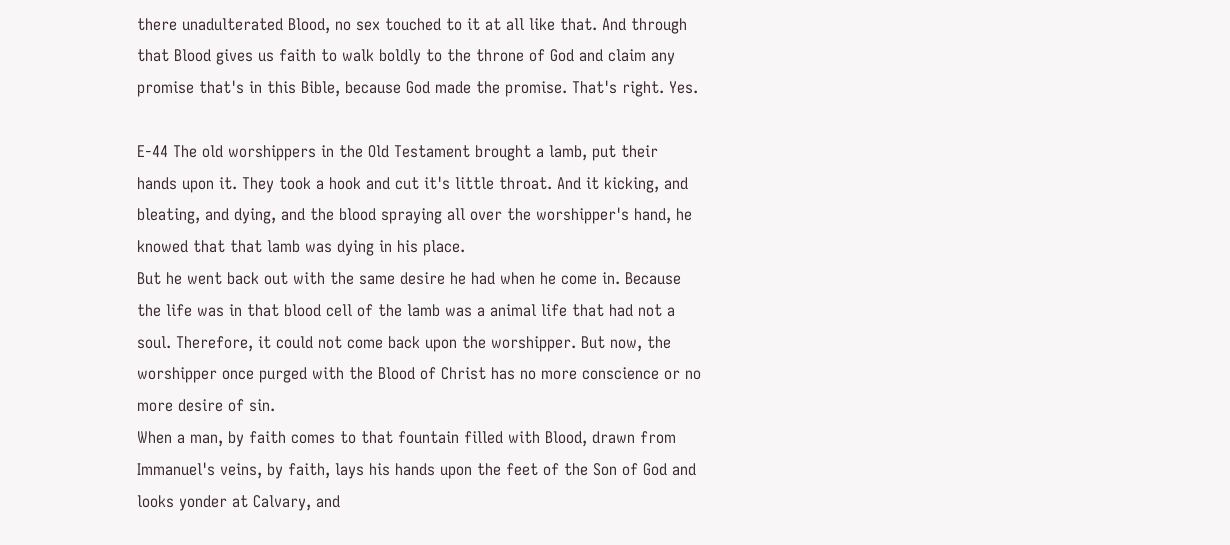there unadulterated Blood, no sex touched to it at all like that. And through that Blood gives us faith to walk boldly to the throne of God and claim any promise that's in this Bible, because God made the promise. That's right. Yes.

E-44 The old worshippers in the Old Testament brought a lamb, put their hands upon it. They took a hook and cut it's little throat. And it kicking, and bleating, and dying, and the blood spraying all over the worshipper's hand, he knowed that that lamb was dying in his place.
But he went back out with the same desire he had when he come in. Because the life was in that blood cell of the lamb was a animal life that had not a soul. Therefore, it could not come back upon the worshipper. But now, the worshipper once purged with the Blood of Christ has no more conscience or no more desire of sin.
When a man, by faith comes to that fountain filled with Blood, drawn from Immanuel's veins, by faith, lays his hands upon the feet of the Son of God and looks yonder at Calvary, and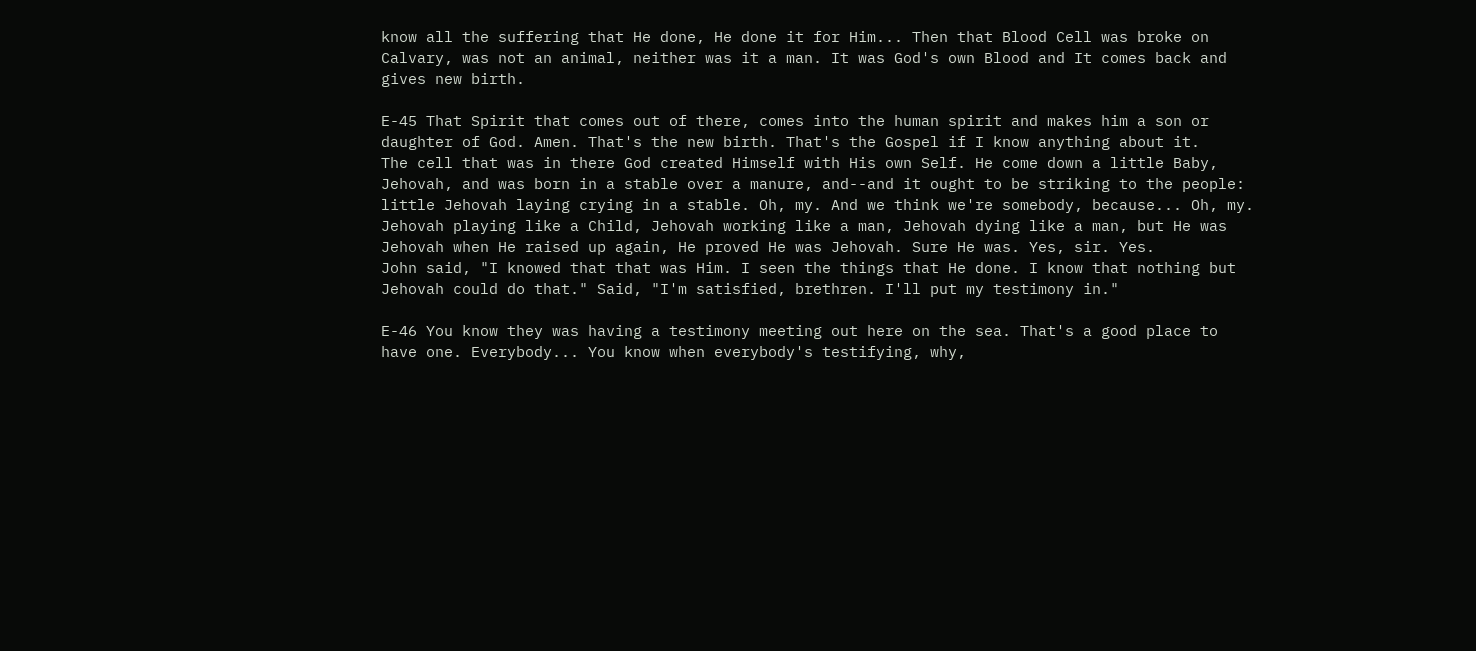know all the suffering that He done, He done it for Him... Then that Blood Cell was broke on Calvary, was not an animal, neither was it a man. It was God's own Blood and It comes back and gives new birth.

E-45 That Spirit that comes out of there, comes into the human spirit and makes him a son or daughter of God. Amen. That's the new birth. That's the Gospel if I know anything about it.
The cell that was in there God created Himself with His own Self. He come down a little Baby, Jehovah, and was born in a stable over a manure, and--and it ought to be striking to the people: little Jehovah laying crying in a stable. Oh, my. And we think we're somebody, because... Oh, my.
Jehovah playing like a Child, Jehovah working like a man, Jehovah dying like a man, but He was Jehovah when He raised up again, He proved He was Jehovah. Sure He was. Yes, sir. Yes.
John said, "I knowed that that was Him. I seen the things that He done. I know that nothing but Jehovah could do that." Said, "I'm satisfied, brethren. I'll put my testimony in."

E-46 You know they was having a testimony meeting out here on the sea. That's a good place to have one. Everybody... You know when everybody's testifying, why,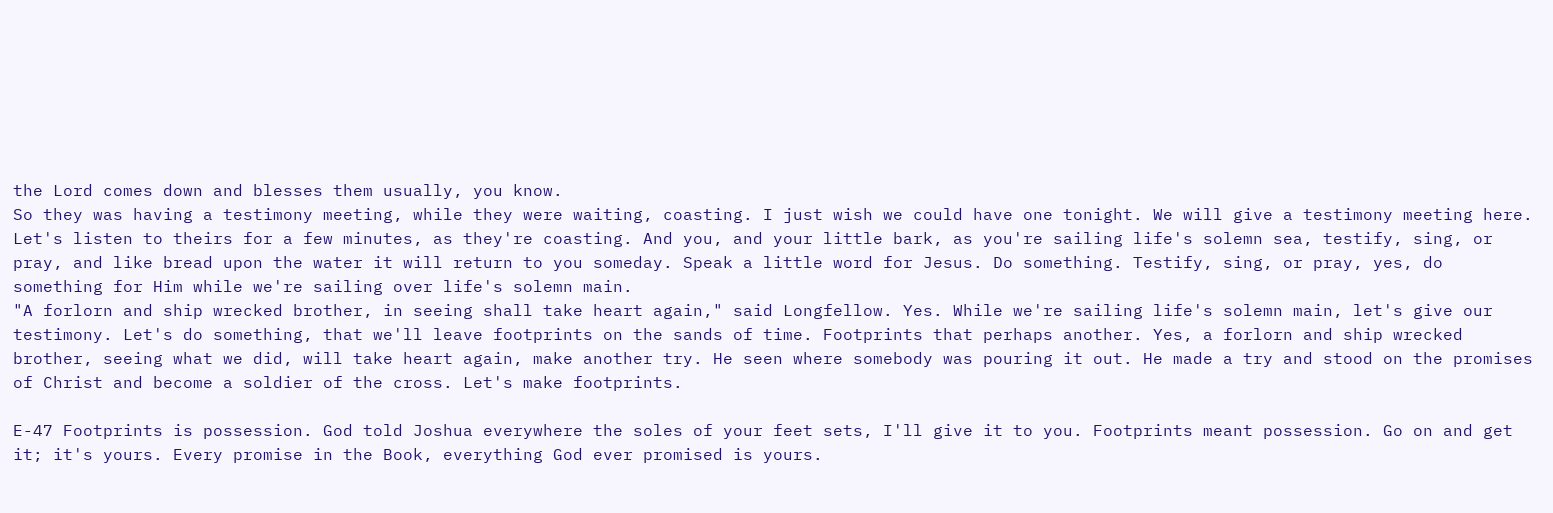the Lord comes down and blesses them usually, you know.
So they was having a testimony meeting, while they were waiting, coasting. I just wish we could have one tonight. We will give a testimony meeting here.
Let's listen to theirs for a few minutes, as they're coasting. And you, and your little bark, as you're sailing life's solemn sea, testify, sing, or pray, and like bread upon the water it will return to you someday. Speak a little word for Jesus. Do something. Testify, sing, or pray, yes, do something for Him while we're sailing over life's solemn main.
"A forlorn and ship wrecked brother, in seeing shall take heart again," said Longfellow. Yes. While we're sailing life's solemn main, let's give our testimony. Let's do something, that we'll leave footprints on the sands of time. Footprints that perhaps another. Yes, a forlorn and ship wrecked brother, seeing what we did, will take heart again, make another try. He seen where somebody was pouring it out. He made a try and stood on the promises of Christ and become a soldier of the cross. Let's make footprints.

E-47 Footprints is possession. God told Joshua everywhere the soles of your feet sets, I'll give it to you. Footprints meant possession. Go on and get it; it's yours. Every promise in the Book, everything God ever promised is yours.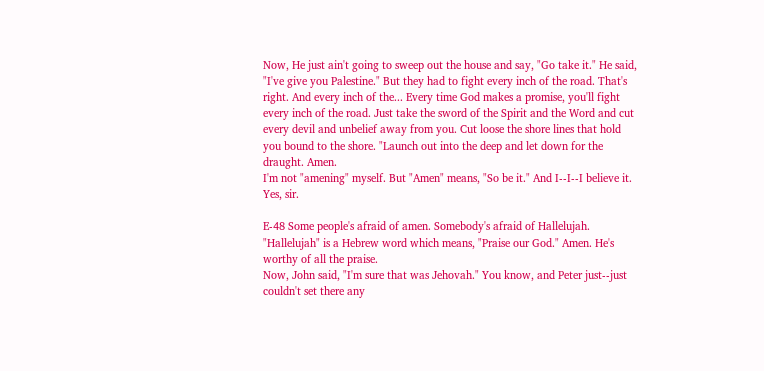Now, He just ain't going to sweep out the house and say, "Go take it." He said, "I've give you Palestine." But they had to fight every inch of the road. That's right. And every inch of the... Every time God makes a promise, you'll fight every inch of the road. Just take the sword of the Spirit and the Word and cut every devil and unbelief away from you. Cut loose the shore lines that hold you bound to the shore. "Launch out into the deep and let down for the draught. Amen.
I'm not "amening" myself. But "Amen" means, "So be it." And I--I--I believe it. Yes, sir.

E-48 Some people's afraid of amen. Somebody's afraid of Hallelujah. "Hallelujah" is a Hebrew word which means, "Praise our God." Amen. He's worthy of all the praise.
Now, John said, "I'm sure that was Jehovah." You know, and Peter just--just couldn't set there any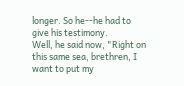longer. So he--he had to give his testimony.
Well, he said now, "Right on this same sea, brethren, I want to put my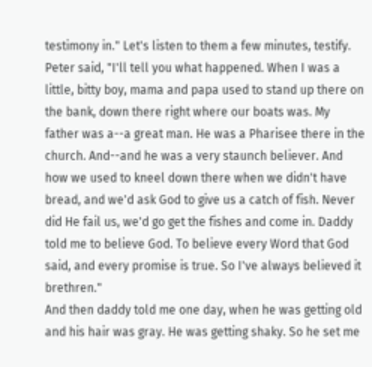testimony in." Let's listen to them a few minutes, testify.
Peter said, "I'll tell you what happened. When I was a little, bitty boy, mama and papa used to stand up there on the bank, down there right where our boats was. My father was a--a great man. He was a Pharisee there in the church. And--and he was a very staunch believer. And how we used to kneel down there when we didn't have bread, and we'd ask God to give us a catch of fish. Never did He fail us, we'd go get the fishes and come in. Daddy told me to believe God. To believe every Word that God said, and every promise is true. So I've always believed it brethren."
And then daddy told me one day, when he was getting old and his hair was gray. He was getting shaky. So he set me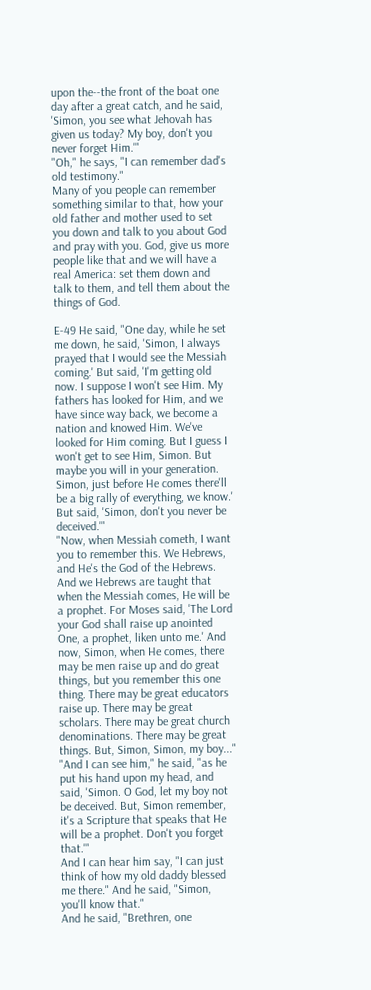upon the--the front of the boat one day after a great catch, and he said, 'Simon, you see what Jehovah has given us today? My boy, don't you never forget Him.'"
"Oh," he says, "I can remember dad's old testimony."
Many of you people can remember something similar to that, how your old father and mother used to set you down and talk to you about God and pray with you. God, give us more people like that and we will have a real America: set them down and talk to them, and tell them about the things of God.

E-49 He said, "One day, while he set me down, he said, 'Simon, I always prayed that I would see the Messiah coming.' But said, 'I'm getting old now. I suppose I won't see Him. My fathers has looked for Him, and we have since way back, we become a nation and knowed Him. We've looked for Him coming. But I guess I won't get to see Him, Simon. But maybe you will in your generation. Simon, just before He comes there'll be a big rally of everything, we know.' But said, 'Simon, don't you never be deceived.'"
"Now, when Messiah cometh, I want you to remember this. We Hebrews, and He's the God of the Hebrews. And we Hebrews are taught that when the Messiah comes, He will be a prophet. For Moses said, 'The Lord your God shall raise up anointed One, a prophet, liken unto me.' And now, Simon, when He comes, there may be men raise up and do great things, but you remember this one thing. There may be great educators raise up. There may be great scholars. There may be great church denominations. There may be great things. But, Simon, Simon, my boy..."
"And I can see him," he said, "as he put his hand upon my head, and said, 'Simon. O God, let my boy not be deceived. But, Simon remember, it's a Scripture that speaks that He will be a prophet. Don't you forget that.'"
And I can hear him say, "I can just think of how my old daddy blessed me there." And he said, "Simon, you'll know that."
And he said, "Brethren, one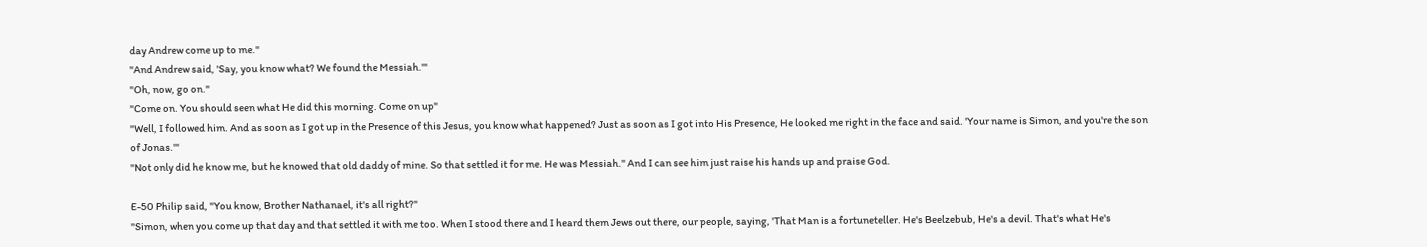day Andrew come up to me."
"And Andrew said, 'Say, you know what? We found the Messiah.'"
"Oh, now, go on."
"Come on. You should seen what He did this morning. Come on up"
"Well, I followed him. And as soon as I got up in the Presence of this Jesus, you know what happened? Just as soon as I got into His Presence, He looked me right in the face and said. 'Your name is Simon, and you're the son of Jonas.'"
"Not only did he know me, but he knowed that old daddy of mine. So that settled it for me. He was Messiah." And I can see him just raise his hands up and praise God.

E-50 Philip said, "You know, Brother Nathanael, it's all right?"
"Simon, when you come up that day and that settled it with me too. When I stood there and I heard them Jews out there, our people, saying, 'That Man is a fortuneteller. He's Beelzebub, He's a devil. That's what He's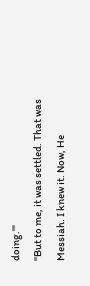doing.'"
"But to me, it was settled. That was Messiah. I knew it. Now, He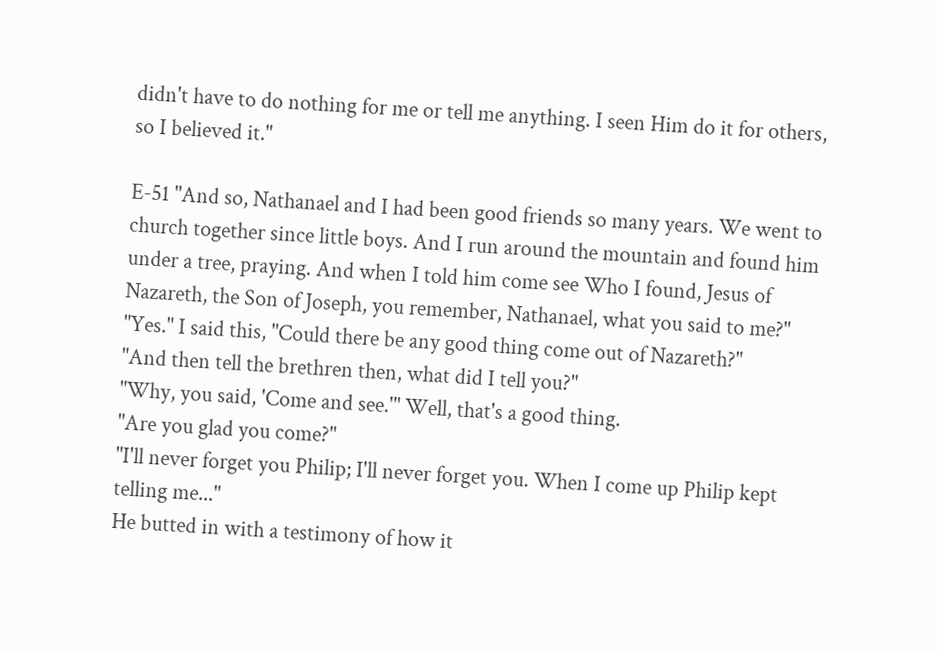didn't have to do nothing for me or tell me anything. I seen Him do it for others, so I believed it."

E-51 "And so, Nathanael and I had been good friends so many years. We went to church together since little boys. And I run around the mountain and found him under a tree, praying. And when I told him come see Who I found, Jesus of Nazareth, the Son of Joseph, you remember, Nathanael, what you said to me?"
"Yes." I said this, "Could there be any good thing come out of Nazareth?"
"And then tell the brethren then, what did I tell you?"
"Why, you said, 'Come and see.'" Well, that's a good thing.
"Are you glad you come?"
"I'll never forget you Philip; I'll never forget you. When I come up Philip kept telling me..."
He butted in with a testimony of how it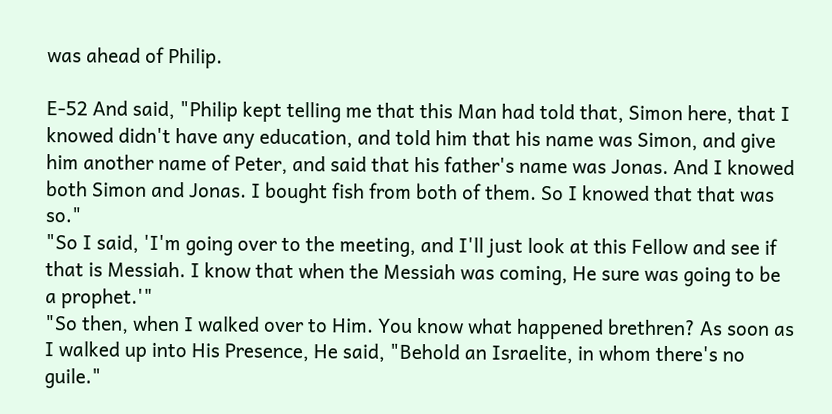was ahead of Philip.

E-52 And said, "Philip kept telling me that this Man had told that, Simon here, that I knowed didn't have any education, and told him that his name was Simon, and give him another name of Peter, and said that his father's name was Jonas. And I knowed both Simon and Jonas. I bought fish from both of them. So I knowed that that was so."
"So I said, 'I'm going over to the meeting, and I'll just look at this Fellow and see if that is Messiah. I know that when the Messiah was coming, He sure was going to be a prophet.'"
"So then, when I walked over to Him. You know what happened brethren? As soon as I walked up into His Presence, He said, "Behold an Israelite, in whom there's no guile."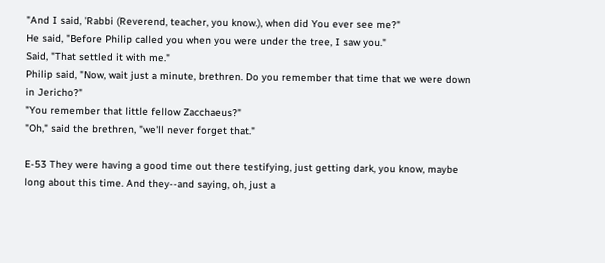"And I said, 'Rabbi (Reverend, teacher, you know.), when did You ever see me?"
He said, "Before Philip called you when you were under the tree, I saw you."
Said, "That settled it with me."
Philip said, "Now, wait just a minute, brethren. Do you remember that time that we were down in Jericho?"
"You remember that little fellow Zacchaeus?"
"Oh," said the brethren, "we'll never forget that."

E-53 They were having a good time out there testifying, just getting dark, you know, maybe long about this time. And they--and saying, oh, just a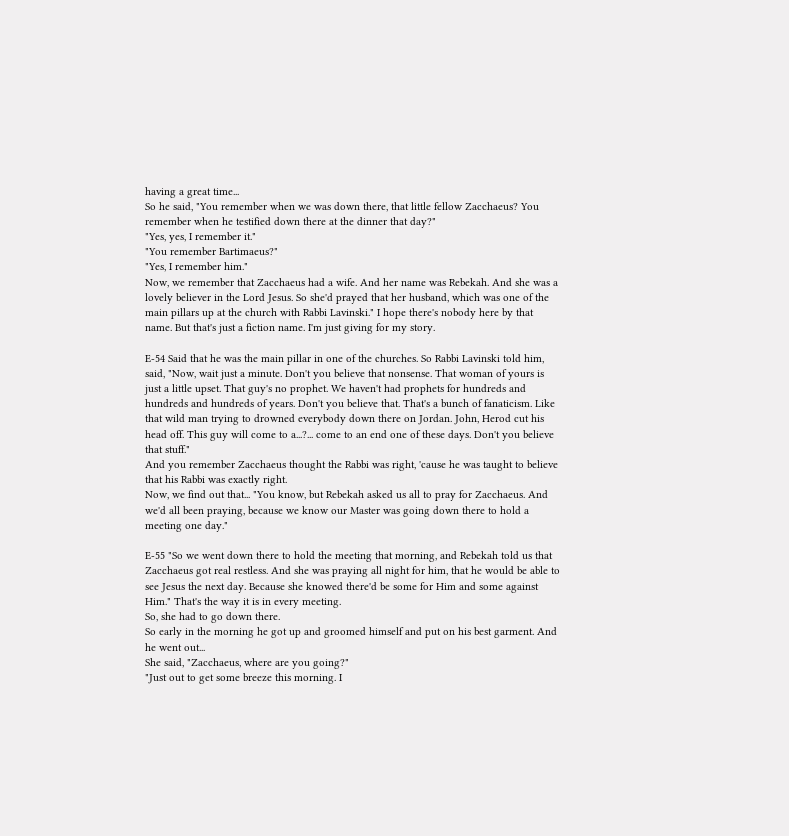having a great time...
So he said, "You remember when we was down there, that little fellow Zacchaeus? You remember when he testified down there at the dinner that day?"
"Yes, yes, I remember it."
"You remember Bartimaeus?"
"Yes, I remember him."
Now, we remember that Zacchaeus had a wife. And her name was Rebekah. And she was a lovely believer in the Lord Jesus. So she'd prayed that her husband, which was one of the main pillars up at the church with Rabbi Lavinski." I hope there's nobody here by that name. But that's just a fiction name. I'm just giving for my story.

E-54 Said that he was the main pillar in one of the churches. So Rabbi Lavinski told him, said, "Now, wait just a minute. Don't you believe that nonsense. That woman of yours is just a little upset. That guy's no prophet. We haven't had prophets for hundreds and hundreds and hundreds of years. Don't you believe that. That's a bunch of fanaticism. Like that wild man trying to drowned everybody down there on Jordan. John, Herod cut his head off. This guy will come to a...?... come to an end one of these days. Don't you believe that stuff."
And you remember Zacchaeus thought the Rabbi was right, 'cause he was taught to believe that his Rabbi was exactly right.
Now, we find out that... "You know, but Rebekah asked us all to pray for Zacchaeus. And we'd all been praying, because we know our Master was going down there to hold a meeting one day."

E-55 "So we went down there to hold the meeting that morning, and Rebekah told us that Zacchaeus got real restless. And she was praying all night for him, that he would be able to see Jesus the next day. Because she knowed there'd be some for Him and some against Him." That's the way it is in every meeting.
So, she had to go down there.
So early in the morning he got up and groomed himself and put on his best garment. And he went out...
She said, "Zacchaeus, where are you going?"
"Just out to get some breeze this morning. I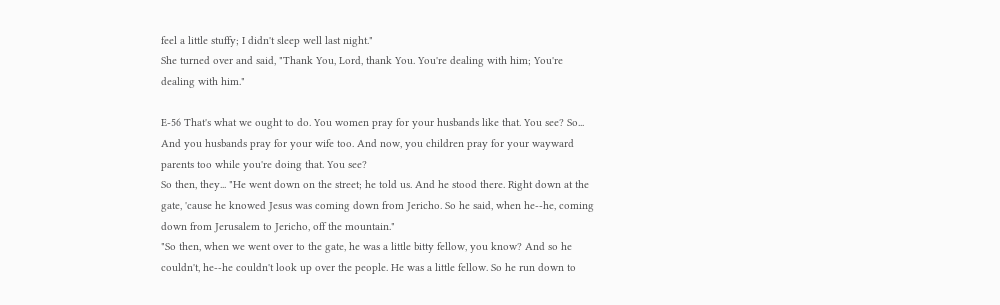feel a little stuffy; I didn't sleep well last night."
She turned over and said, "Thank You, Lord, thank You. You're dealing with him; You're dealing with him."

E-56 That's what we ought to do. You women pray for your husbands like that. You see? So... And you husbands pray for your wife too. And now, you children pray for your wayward parents too while you're doing that. You see?
So then, they... "He went down on the street; he told us. And he stood there. Right down at the gate, 'cause he knowed Jesus was coming down from Jericho. So he said, when he--he, coming down from Jerusalem to Jericho, off the mountain."
"So then, when we went over to the gate, he was a little bitty fellow, you know? And so he couldn't, he--he couldn't look up over the people. He was a little fellow. So he run down to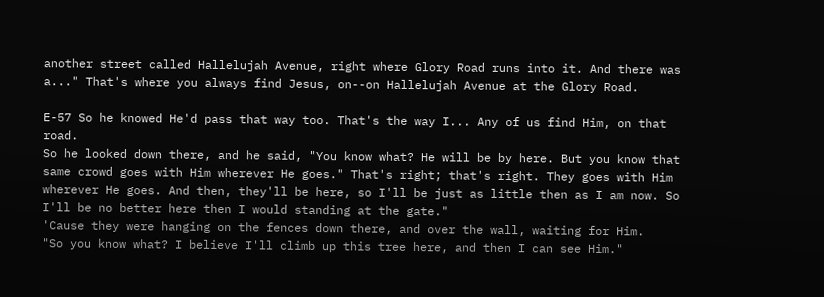another street called Hallelujah Avenue, right where Glory Road runs into it. And there was a..." That's where you always find Jesus, on--on Hallelujah Avenue at the Glory Road.

E-57 So he knowed He'd pass that way too. That's the way I... Any of us find Him, on that road.
So he looked down there, and he said, "You know what? He will be by here. But you know that same crowd goes with Him wherever He goes." That's right; that's right. They goes with Him wherever He goes. And then, they'll be here, so I'll be just as little then as I am now. So I'll be no better here then I would standing at the gate."
'Cause they were hanging on the fences down there, and over the wall, waiting for Him.
"So you know what? I believe I'll climb up this tree here, and then I can see Him."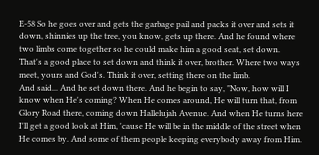E-58 So he goes over and gets the garbage pail and packs it over and sets it down, shinnies up the tree, you know, gets up there. And he found where two limbs come together so he could make him a good seat, set down. That's a good place to set down and think it over, brother. Where two ways meet, yours and God's. Think it over, setting there on the limb.
And said... And he set down there. And he begin to say, "Now, how will I know when He's coming? When He comes around, He will turn that, from Glory Road there, coming down Hallelujah Avenue. And when He turns here I'll get a good look at Him, 'cause He will be in the middle of the street when He comes by. And some of them people keeping everybody away from Him.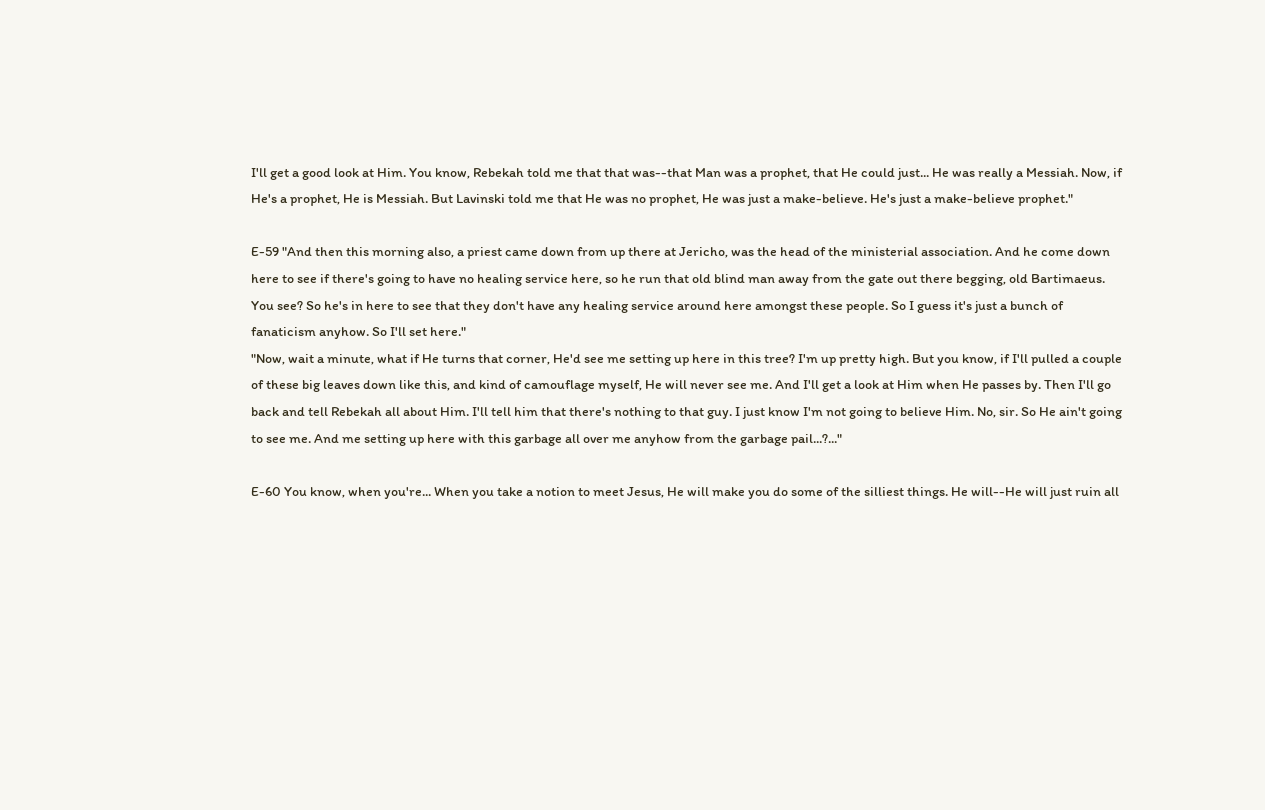I'll get a good look at Him. You know, Rebekah told me that that was--that Man was a prophet, that He could just... He was really a Messiah. Now, if He's a prophet, He is Messiah. But Lavinski told me that He was no prophet, He was just a make-believe. He's just a make-believe prophet."

E-59 "And then this morning also, a priest came down from up there at Jericho, was the head of the ministerial association. And he come down here to see if there's going to have no healing service here, so he run that old blind man away from the gate out there begging, old Bartimaeus. You see? So he's in here to see that they don't have any healing service around here amongst these people. So I guess it's just a bunch of fanaticism anyhow. So I'll set here."
"Now, wait a minute, what if He turns that corner, He'd see me setting up here in this tree? I'm up pretty high. But you know, if I'll pulled a couple of these big leaves down like this, and kind of camouflage myself, He will never see me. And I'll get a look at Him when He passes by. Then I'll go back and tell Rebekah all about Him. I'll tell him that there's nothing to that guy. I just know I'm not going to believe Him. No, sir. So He ain't going to see me. And me setting up here with this garbage all over me anyhow from the garbage pail...?..."

E-60 You know, when you're... When you take a notion to meet Jesus, He will make you do some of the silliest things. He will--He will just ruin all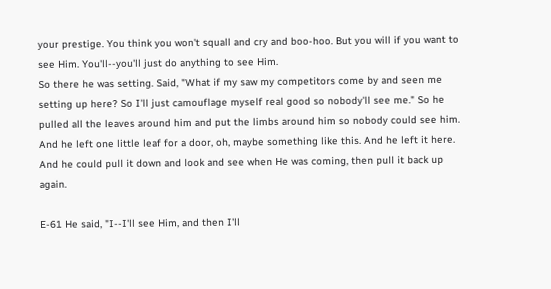your prestige. You think you won't squall and cry and boo-hoo. But you will if you want to see Him. You'll--you'll just do anything to see Him.
So there he was setting. Said, "What if my saw my competitors come by and seen me setting up here? So I'll just camouflage myself real good so nobody'll see me." So he pulled all the leaves around him and put the limbs around him so nobody could see him. And he left one little leaf for a door, oh, maybe something like this. And he left it here. And he could pull it down and look and see when He was coming, then pull it back up again.

E-61 He said, "I--I'll see Him, and then I'll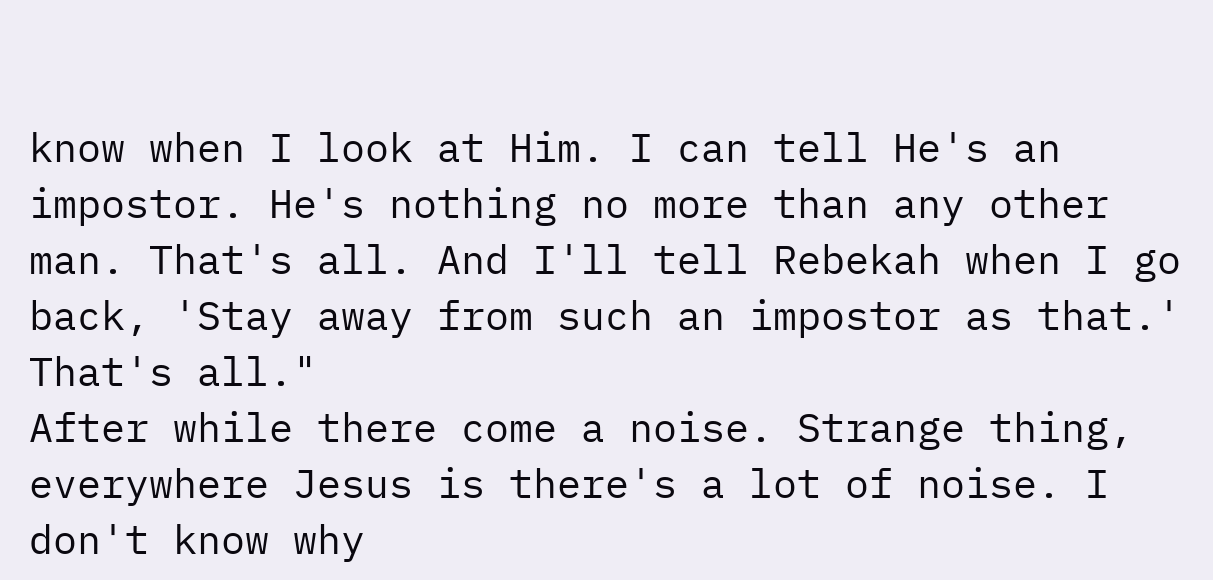know when I look at Him. I can tell He's an impostor. He's nothing no more than any other man. That's all. And I'll tell Rebekah when I go back, 'Stay away from such an impostor as that.' That's all."
After while there come a noise. Strange thing, everywhere Jesus is there's a lot of noise. I don't know why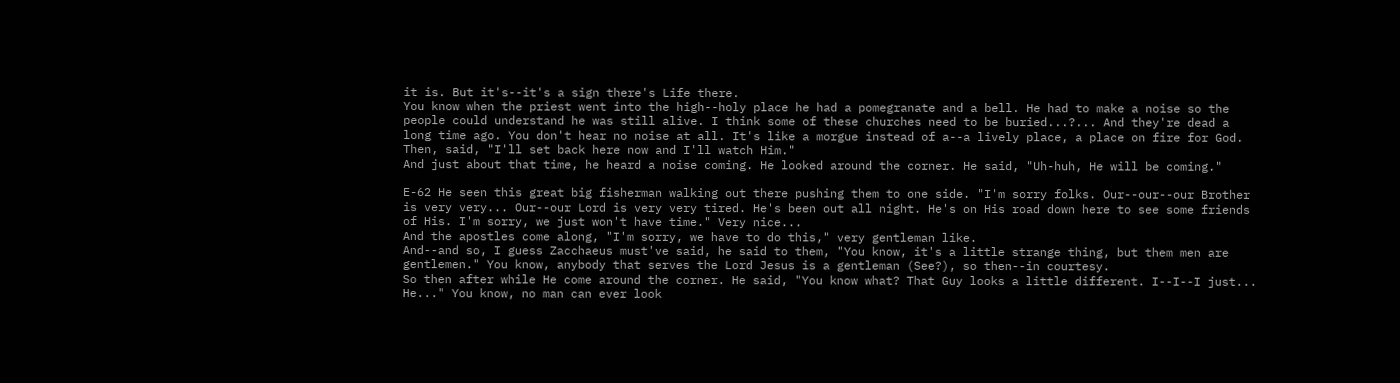it is. But it's--it's a sign there's Life there.
You know when the priest went into the high--holy place he had a pomegranate and a bell. He had to make a noise so the people could understand he was still alive. I think some of these churches need to be buried...?... And they're dead a long time ago. You don't hear no noise at all. It's like a morgue instead of a--a lively place, a place on fire for God.
Then, said, "I'll set back here now and I'll watch Him."
And just about that time, he heard a noise coming. He looked around the corner. He said, "Uh-huh, He will be coming."

E-62 He seen this great big fisherman walking out there pushing them to one side. "I'm sorry folks. Our--our--our Brother is very very... Our--our Lord is very very tired. He's been out all night. He's on His road down here to see some friends of His. I'm sorry, we just won't have time." Very nice...
And the apostles come along, "I'm sorry, we have to do this," very gentleman like.
And--and so, I guess Zacchaeus must've said, he said to them, "You know, it's a little strange thing, but them men are gentlemen." You know, anybody that serves the Lord Jesus is a gentleman (See?), so then--in courtesy.
So then after while He come around the corner. He said, "You know what? That Guy looks a little different. I--I--I just... He..." You know, no man can ever look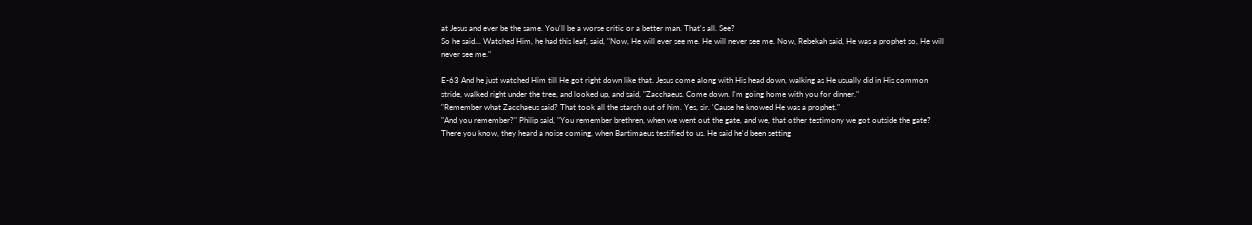at Jesus and ever be the same. You'll be a worse critic or a better man. That's all. See?
So he said... Watched Him, he had this leaf, said, "Now, He will ever see me. He will never see me. Now, Rebekah said, He was a prophet so, He will never see me."

E-63 And he just watched Him till He got right down like that. Jesus come along with His head down, walking as He usually did in His common stride, walked right under the tree, and looked up, and said, "Zacchaeus. Come down. I'm going home with you for dinner."
"Remember what Zacchaeus said? That took all the starch out of him. Yes, sir. 'Cause he knowed He was a prophet."
"And you remember?" Philip said, "You remember brethren, when we went out the gate, and we, that other testimony we got outside the gate? There you know, they heard a noise coming, when Bartimaeus testified to us. He said he'd been setting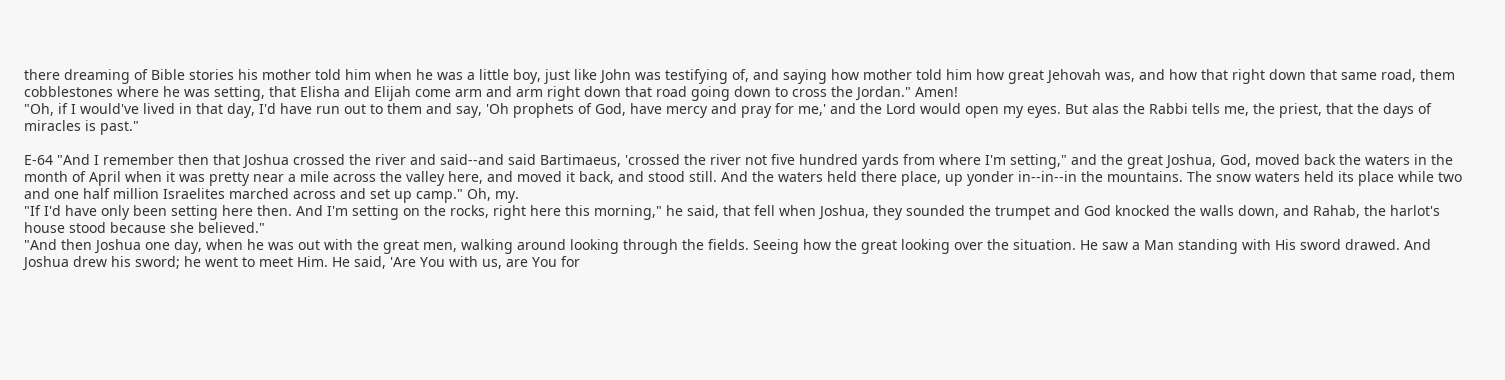there dreaming of Bible stories his mother told him when he was a little boy, just like John was testifying of, and saying how mother told him how great Jehovah was, and how that right down that same road, them cobblestones where he was setting, that Elisha and Elijah come arm and arm right down that road going down to cross the Jordan." Amen!
"Oh, if I would've lived in that day, I'd have run out to them and say, 'Oh prophets of God, have mercy and pray for me,' and the Lord would open my eyes. But alas the Rabbi tells me, the priest, that the days of miracles is past."

E-64 "And I remember then that Joshua crossed the river and said--and said Bartimaeus, 'crossed the river not five hundred yards from where I'm setting," and the great Joshua, God, moved back the waters in the month of April when it was pretty near a mile across the valley here, and moved it back, and stood still. And the waters held there place, up yonder in--in--in the mountains. The snow waters held its place while two and one half million Israelites marched across and set up camp." Oh, my.
"If I'd have only been setting here then. And I'm setting on the rocks, right here this morning," he said, that fell when Joshua, they sounded the trumpet and God knocked the walls down, and Rahab, the harlot's house stood because she believed."
"And then Joshua one day, when he was out with the great men, walking around looking through the fields. Seeing how the great looking over the situation. He saw a Man standing with His sword drawed. And Joshua drew his sword; he went to meet Him. He said, 'Are You with us, are You for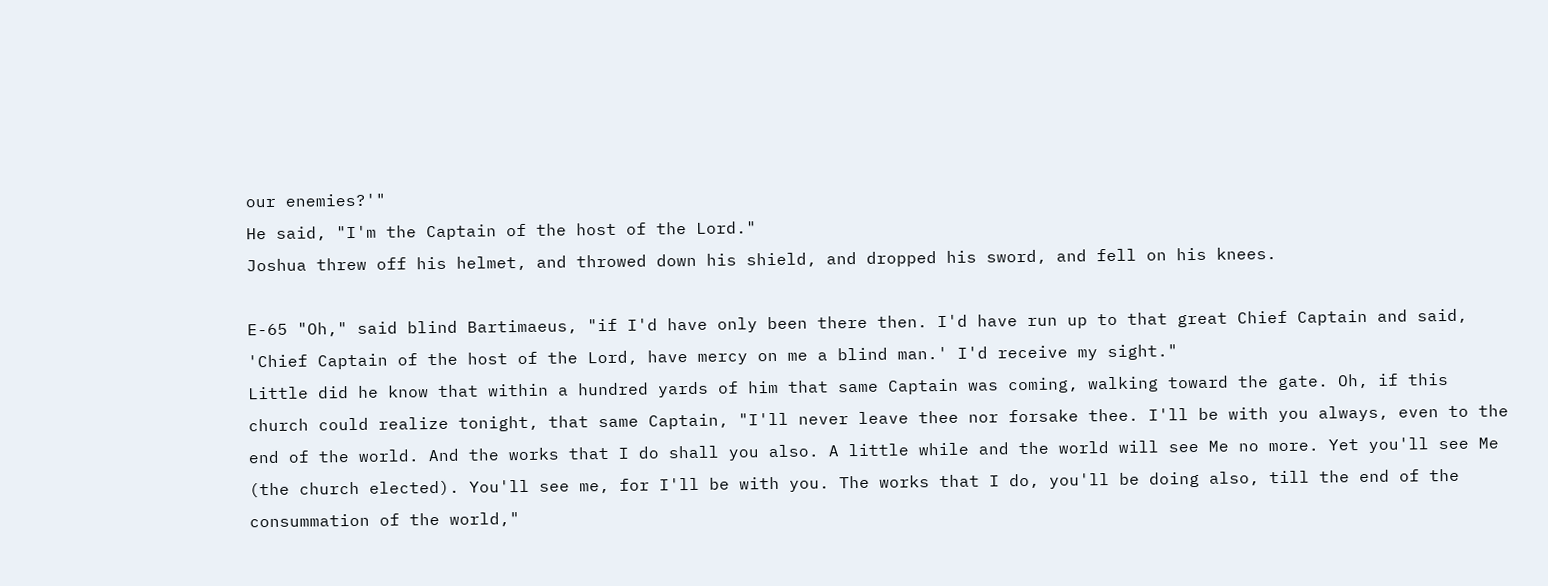our enemies?'"
He said, "I'm the Captain of the host of the Lord."
Joshua threw off his helmet, and throwed down his shield, and dropped his sword, and fell on his knees.

E-65 "Oh," said blind Bartimaeus, "if I'd have only been there then. I'd have run up to that great Chief Captain and said, 'Chief Captain of the host of the Lord, have mercy on me a blind man.' I'd receive my sight."
Little did he know that within a hundred yards of him that same Captain was coming, walking toward the gate. Oh, if this church could realize tonight, that same Captain, "I'll never leave thee nor forsake thee. I'll be with you always, even to the end of the world. And the works that I do shall you also. A little while and the world will see Me no more. Yet you'll see Me (the church elected). You'll see me, for I'll be with you. The works that I do, you'll be doing also, till the end of the consummation of the world,"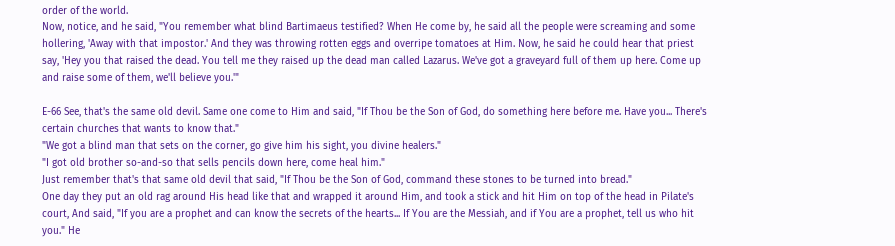order of the world.
Now, notice, and he said, "You remember what blind Bartimaeus testified? When He come by, he said all the people were screaming and some hollering, 'Away with that impostor.' And they was throwing rotten eggs and overripe tomatoes at Him. Now, he said he could hear that priest say, 'Hey you that raised the dead. You tell me they raised up the dead man called Lazarus. We've got a graveyard full of them up here. Come up and raise some of them, we'll believe you.'"

E-66 See, that's the same old devil. Same one come to Him and said, "If Thou be the Son of God, do something here before me. Have you... There's certain churches that wants to know that."
"We got a blind man that sets on the corner, go give him his sight, you divine healers."
"I got old brother so-and-so that sells pencils down here, come heal him."
Just remember that's that same old devil that said, "If Thou be the Son of God, command these stones to be turned into bread."
One day they put an old rag around His head like that and wrapped it around Him, and took a stick and hit Him on top of the head in Pilate's court, And said, "If you are a prophet and can know the secrets of the hearts... If You are the Messiah, and if You are a prophet, tell us who hit you." He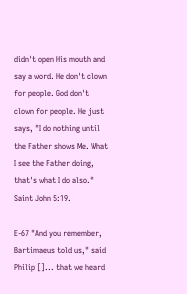didn't open His mouth and say a word. He don't clown for people. God don't clown for people. He just says, "I do nothing until the Father shows Me. What I see the Father doing, that's what I do also." Saint John 5:19.

E-67 "And you remember, Bartimaeus told us," said Philip []... that we heard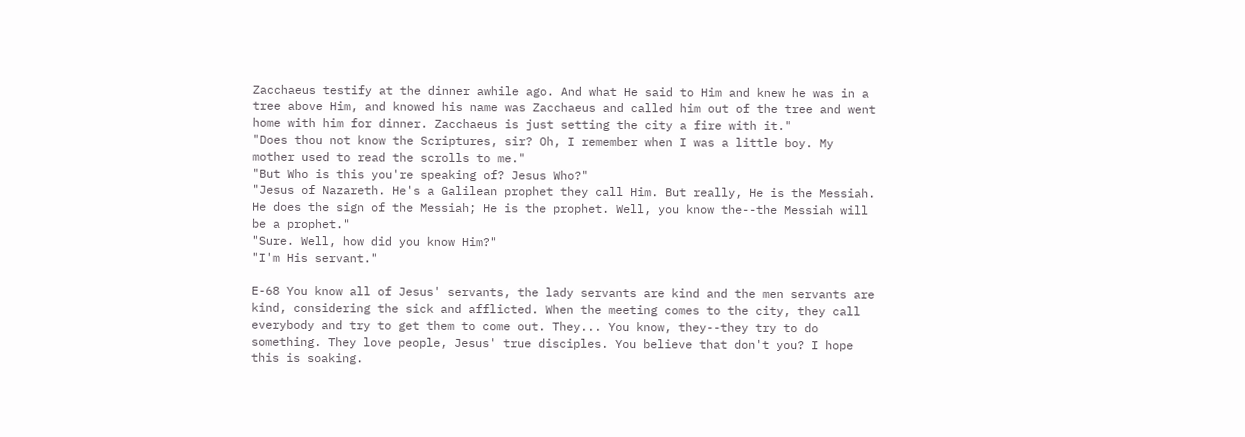Zacchaeus testify at the dinner awhile ago. And what He said to Him and knew he was in a tree above Him, and knowed his name was Zacchaeus and called him out of the tree and went home with him for dinner. Zacchaeus is just setting the city a fire with it."
"Does thou not know the Scriptures, sir? Oh, I remember when I was a little boy. My mother used to read the scrolls to me."
"But Who is this you're speaking of? Jesus Who?"
"Jesus of Nazareth. He's a Galilean prophet they call Him. But really, He is the Messiah. He does the sign of the Messiah; He is the prophet. Well, you know the--the Messiah will be a prophet."
"Sure. Well, how did you know Him?"
"I'm His servant."

E-68 You know all of Jesus' servants, the lady servants are kind and the men servants are kind, considering the sick and afflicted. When the meeting comes to the city, they call everybody and try to get them to come out. They... You know, they--they try to do something. They love people, Jesus' true disciples. You believe that don't you? I hope this is soaking.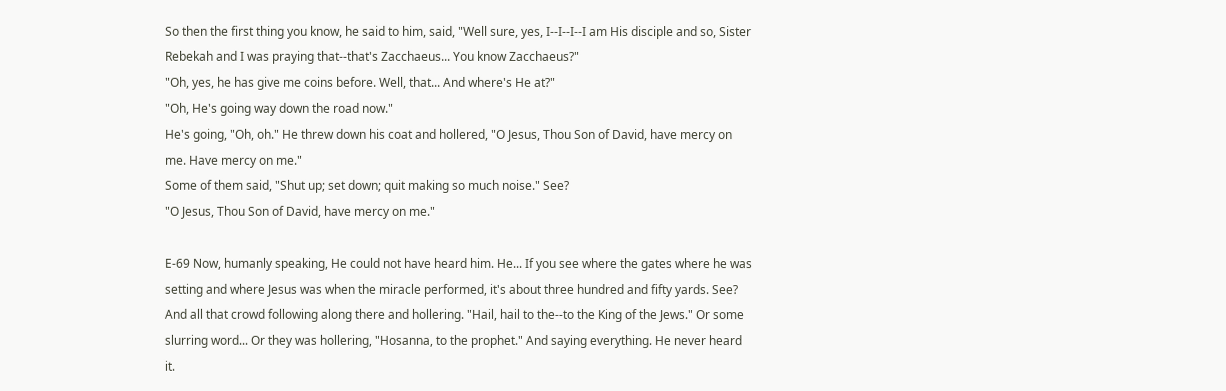So then the first thing you know, he said to him, said, "Well sure, yes, I--I--I--I am His disciple and so, Sister Rebekah and I was praying that--that's Zacchaeus... You know Zacchaeus?"
"Oh, yes, he has give me coins before. Well, that... And where's He at?"
"Oh, He's going way down the road now."
He's going, "Oh, oh." He threw down his coat and hollered, "O Jesus, Thou Son of David, have mercy on me. Have mercy on me."
Some of them said, "Shut up; set down; quit making so much noise." See?
"O Jesus, Thou Son of David, have mercy on me."

E-69 Now, humanly speaking, He could not have heard him. He... If you see where the gates where he was setting and where Jesus was when the miracle performed, it's about three hundred and fifty yards. See? And all that crowd following along there and hollering. "Hail, hail to the--to the King of the Jews." Or some slurring word... Or they was hollering, "Hosanna, to the prophet." And saying everything. He never heard it.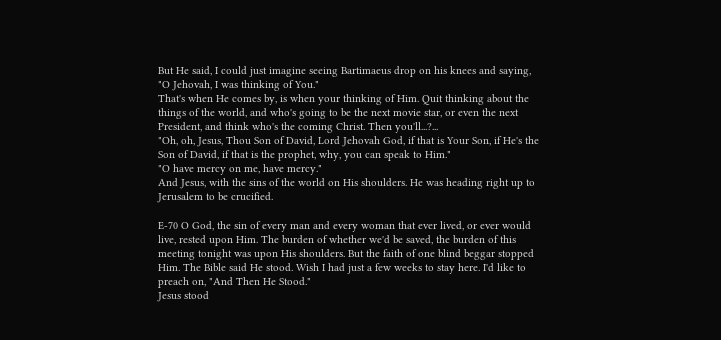But He said, I could just imagine seeing Bartimaeus drop on his knees and saying, "O Jehovah, I was thinking of You."
That's when He comes by, is when your thinking of Him. Quit thinking about the things of the world, and who's going to be the next movie star, or even the next President, and think who's the coming Christ. Then you'll...?...
"Oh, oh, Jesus, Thou Son of David, Lord Jehovah God, if that is Your Son, if He's the Son of David, if that is the prophet, why, you can speak to Him."
"O have mercy on me, have mercy."
And Jesus, with the sins of the world on His shoulders. He was heading right up to Jerusalem to be crucified.

E-70 O God, the sin of every man and every woman that ever lived, or ever would live, rested upon Him. The burden of whether we'd be saved, the burden of this meeting tonight was upon His shoulders. But the faith of one blind beggar stopped Him. The Bible said He stood. Wish I had just a few weeks to stay here. I'd like to preach on, "And Then He Stood."
Jesus stood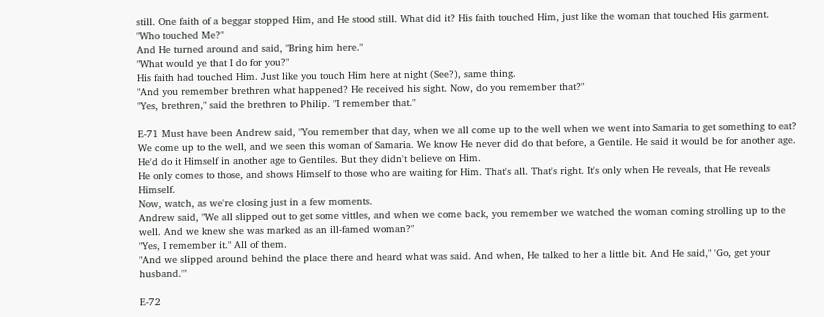still. One faith of a beggar stopped Him, and He stood still. What did it? His faith touched Him, just like the woman that touched His garment.
"Who touched Me?"
And He turned around and said, "Bring him here."
"What would ye that I do for you?"
His faith had touched Him. Just like you touch Him here at night (See?), same thing.
"And you remember brethren what happened? He received his sight. Now, do you remember that?"
"Yes, brethren," said the brethren to Philip. "I remember that."

E-71 Must have been Andrew said, "You remember that day, when we all come up to the well when we went into Samaria to get something to eat? We come up to the well, and we seen this woman of Samaria. We know He never did do that before, a Gentile. He said it would be for another age. He'd do it Himself in another age to Gentiles. But they didn't believe on Him.
He only comes to those, and shows Himself to those who are waiting for Him. That's all. That's right. It's only when He reveals, that He reveals Himself.
Now, watch, as we're closing just in a few moments.
Andrew said, "We all slipped out to get some vittles, and when we come back, you remember we watched the woman coming strolling up to the well. And we knew she was marked as an ill-famed woman?"
"Yes, I remember it." All of them.
"And we slipped around behind the place there and heard what was said. And when, He talked to her a little bit. And He said," 'Go, get your husband.'"

E-72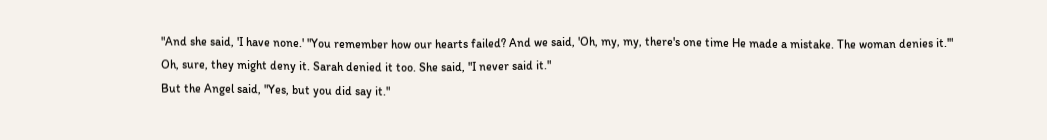"And she said, 'I have none.' "You remember how our hearts failed? And we said, 'Oh, my, my, there's one time He made a mistake. The woman denies it.'"
Oh, sure, they might deny it. Sarah denied it too. She said, "I never said it."
But the Angel said, "Yes, but you did say it."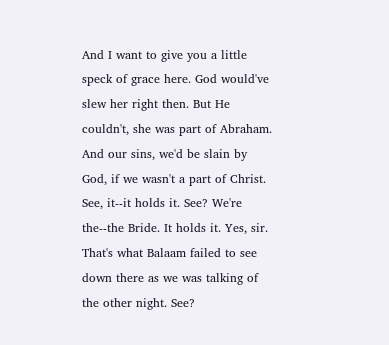And I want to give you a little speck of grace here. God would've slew her right then. But He couldn't, she was part of Abraham.
And our sins, we'd be slain by God, if we wasn't a part of Christ. See, it--it holds it. See? We're the--the Bride. It holds it. Yes, sir.
That's what Balaam failed to see down there as we was talking of the other night. See?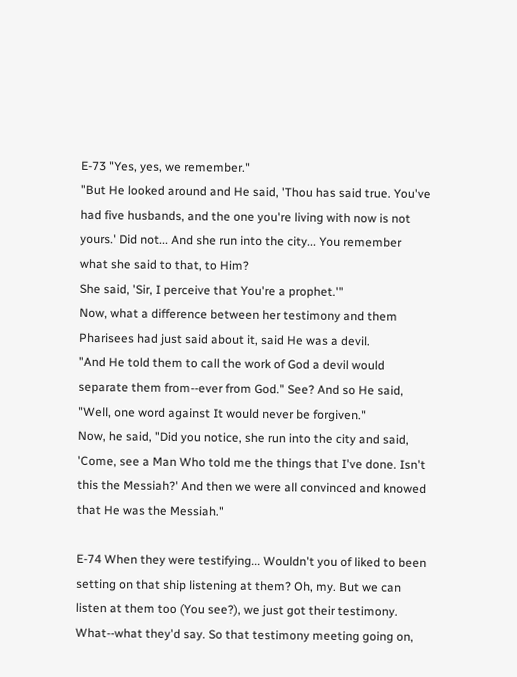E-73 "Yes, yes, we remember."
"But He looked around and He said, 'Thou has said true. You've had five husbands, and the one you're living with now is not yours.' Did not... And she run into the city... You remember what she said to that, to Him?
She said, 'Sir, I perceive that You're a prophet.'"
Now, what a difference between her testimony and them Pharisees had just said about it, said He was a devil.
"And He told them to call the work of God a devil would separate them from--ever from God." See? And so He said, "Well, one word against It would never be forgiven."
Now, he said, "Did you notice, she run into the city and said, 'Come, see a Man Who told me the things that I've done. Isn't this the Messiah?' And then we were all convinced and knowed that He was the Messiah."

E-74 When they were testifying... Wouldn't you of liked to been setting on that ship listening at them? Oh, my. But we can listen at them too (You see?), we just got their testimony. What--what they'd say. So that testimony meeting going on,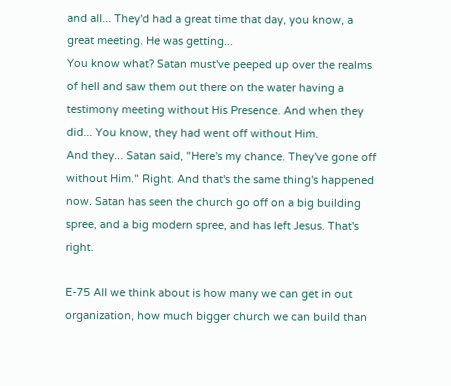and all... They'd had a great time that day, you know, a great meeting. He was getting...
You know what? Satan must've peeped up over the realms of hell and saw them out there on the water having a testimony meeting without His Presence. And when they did... You know, they had went off without Him.
And they... Satan said, "Here's my chance. They've gone off without Him." Right. And that's the same thing's happened now. Satan has seen the church go off on a big building spree, and a big modern spree, and has left Jesus. That's right.

E-75 All we think about is how many we can get in out organization, how much bigger church we can build than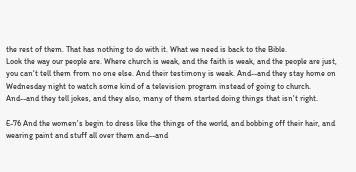the rest of them. That has nothing to do with it. What we need is back to the Bible.
Look the way our people are. Where church is weak, and the faith is weak, and the people are just, you can't tell them from no one else. And their testimony is weak. And--and they stay home on Wednesday night to watch some kind of a television program instead of going to church. And--and they tell jokes, and they also, many of them started doing things that isn't right.

E-76 And the women's begin to dress like the things of the world, and bobbing off their hair, and wearing paint and stuff all over them and--and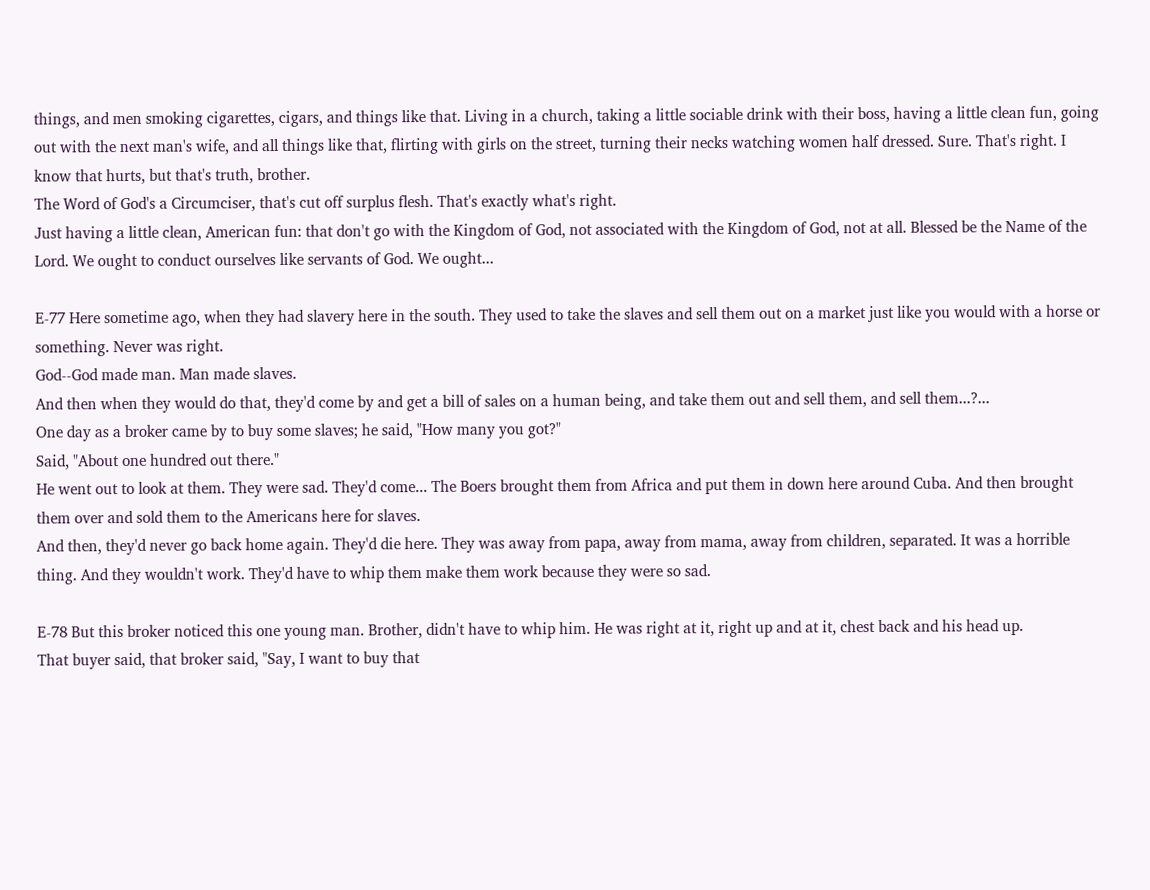things, and men smoking cigarettes, cigars, and things like that. Living in a church, taking a little sociable drink with their boss, having a little clean fun, going out with the next man's wife, and all things like that, flirting with girls on the street, turning their necks watching women half dressed. Sure. That's right. I know that hurts, but that's truth, brother.
The Word of God's a Circumciser, that's cut off surplus flesh. That's exactly what's right.
Just having a little clean, American fun: that don't go with the Kingdom of God, not associated with the Kingdom of God, not at all. Blessed be the Name of the Lord. We ought to conduct ourselves like servants of God. We ought...

E-77 Here sometime ago, when they had slavery here in the south. They used to take the slaves and sell them out on a market just like you would with a horse or something. Never was right.
God--God made man. Man made slaves.
And then when they would do that, they'd come by and get a bill of sales on a human being, and take them out and sell them, and sell them...?...
One day as a broker came by to buy some slaves; he said, "How many you got?"
Said, "About one hundred out there."
He went out to look at them. They were sad. They'd come... The Boers brought them from Africa and put them in down here around Cuba. And then brought them over and sold them to the Americans here for slaves.
And then, they'd never go back home again. They'd die here. They was away from papa, away from mama, away from children, separated. It was a horrible thing. And they wouldn't work. They'd have to whip them make them work because they were so sad.

E-78 But this broker noticed this one young man. Brother, didn't have to whip him. He was right at it, right up and at it, chest back and his head up.
That buyer said, that broker said, "Say, I want to buy that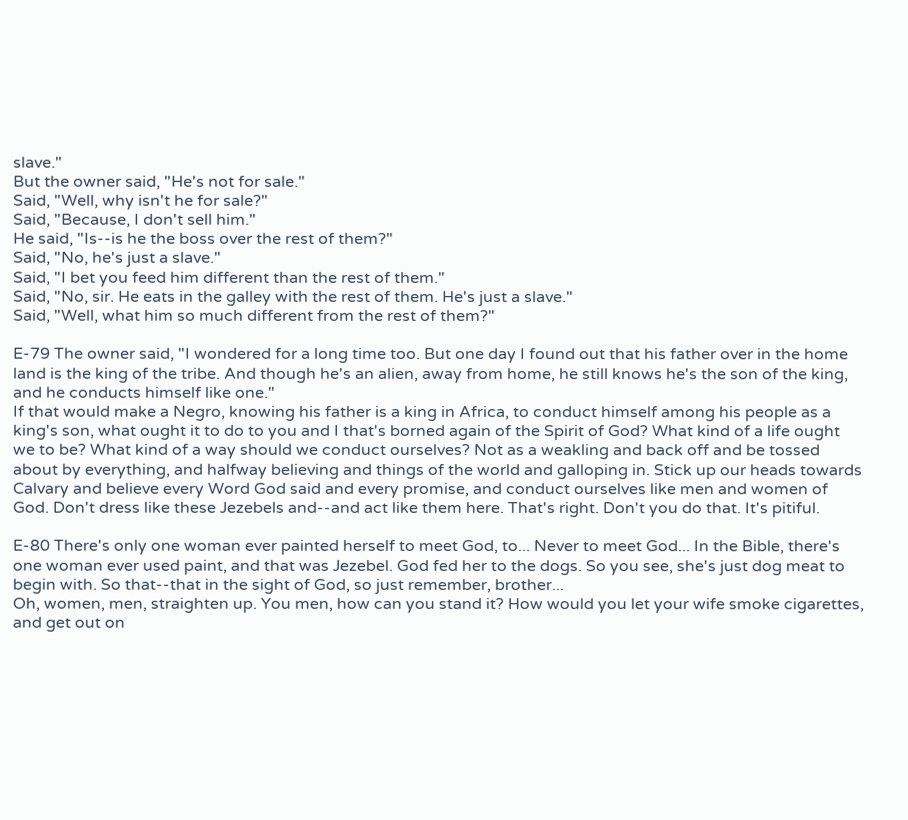slave."
But the owner said, "He's not for sale."
Said, "Well, why isn't he for sale?"
Said, "Because, I don't sell him."
He said, "Is--is he the boss over the rest of them?"
Said, "No, he's just a slave."
Said, "I bet you feed him different than the rest of them."
Said, "No, sir. He eats in the galley with the rest of them. He's just a slave."
Said, "Well, what him so much different from the rest of them?"

E-79 The owner said, "I wondered for a long time too. But one day I found out that his father over in the home land is the king of the tribe. And though he's an alien, away from home, he still knows he's the son of the king, and he conducts himself like one."
If that would make a Negro, knowing his father is a king in Africa, to conduct himself among his people as a king's son, what ought it to do to you and I that's borned again of the Spirit of God? What kind of a life ought we to be? What kind of a way should we conduct ourselves? Not as a weakling and back off and be tossed about by everything, and halfway believing and things of the world and galloping in. Stick up our heads towards Calvary and believe every Word God said and every promise, and conduct ourselves like men and women of God. Don't dress like these Jezebels and--and act like them here. That's right. Don't you do that. It's pitiful.

E-80 There's only one woman ever painted herself to meet God, to... Never to meet God... In the Bible, there's one woman ever used paint, and that was Jezebel. God fed her to the dogs. So you see, she's just dog meat to begin with. So that--that in the sight of God, so just remember, brother...
Oh, women, men, straighten up. You men, how can you stand it? How would you let your wife smoke cigarettes, and get out on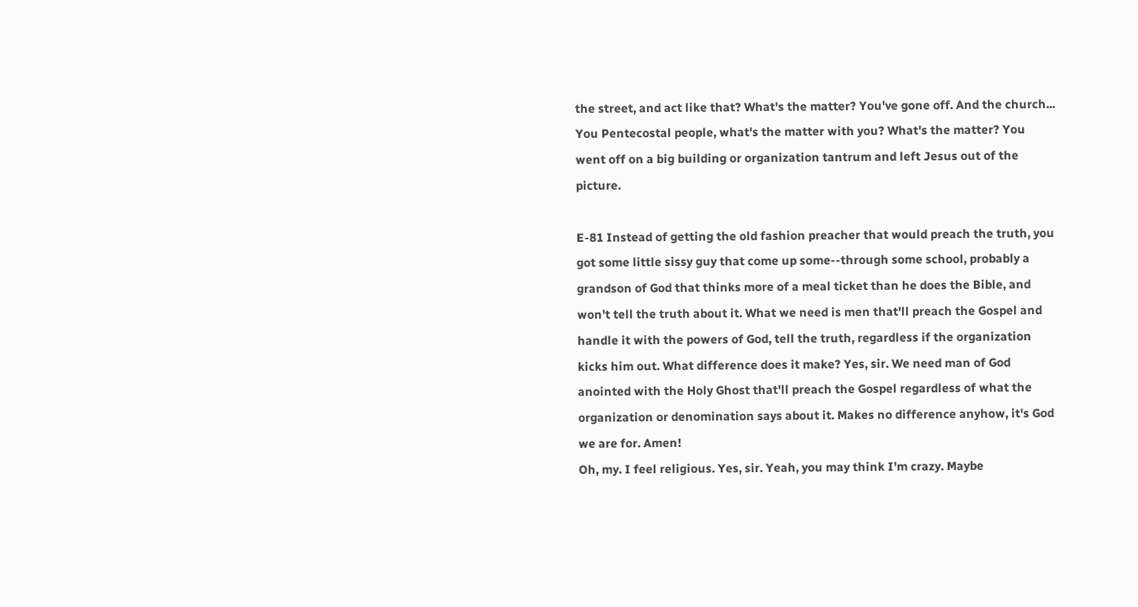the street, and act like that? What's the matter? You've gone off. And the church... You Pentecostal people, what's the matter with you? What's the matter? You went off on a big building or organization tantrum and left Jesus out of the picture.

E-81 Instead of getting the old fashion preacher that would preach the truth, you got some little sissy guy that come up some--through some school, probably a grandson of God that thinks more of a meal ticket than he does the Bible, and won't tell the truth about it. What we need is men that'll preach the Gospel and handle it with the powers of God, tell the truth, regardless if the organization kicks him out. What difference does it make? Yes, sir. We need man of God anointed with the Holy Ghost that'll preach the Gospel regardless of what the organization or denomination says about it. Makes no difference anyhow, it's God we are for. Amen!
Oh, my. I feel religious. Yes, sir. Yeah, you may think I'm crazy. Maybe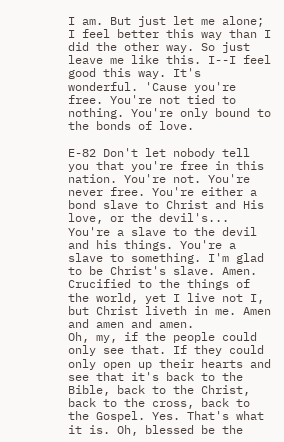I am. But just let me alone; I feel better this way than I did the other way. So just leave me like this. I--I feel good this way. It's wonderful. 'Cause you're free. You're not tied to nothing. You're only bound to the bonds of love.

E-82 Don't let nobody tell you that you're free in this nation. You're not. You're never free. You're either a bond slave to Christ and His love, or the devil's... You're a slave to the devil and his things. You're a slave to something. I'm glad to be Christ's slave. Amen. Crucified to the things of the world, yet I live not I, but Christ liveth in me. Amen and amen and amen.
Oh, my, if the people could only see that. If they could only open up their hearts and see that it's back to the Bible, back to the Christ, back to the cross, back to the Gospel. Yes. That's what it is. Oh, blessed be the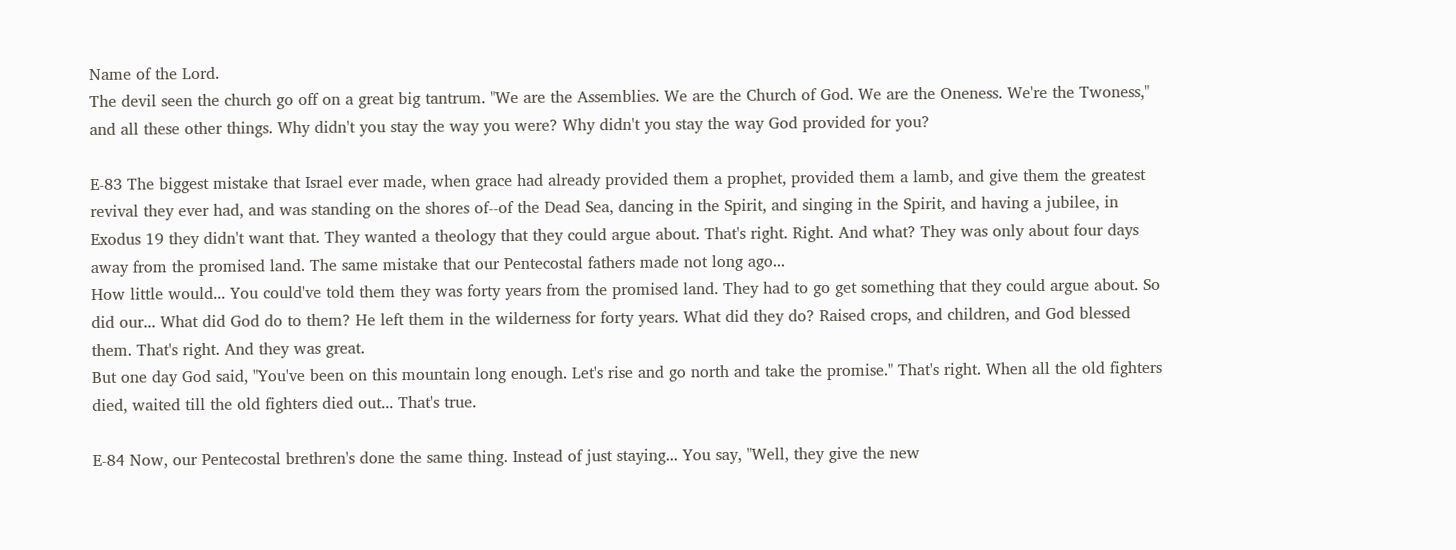Name of the Lord.
The devil seen the church go off on a great big tantrum. "We are the Assemblies. We are the Church of God. We are the Oneness. We're the Twoness," and all these other things. Why didn't you stay the way you were? Why didn't you stay the way God provided for you?

E-83 The biggest mistake that Israel ever made, when grace had already provided them a prophet, provided them a lamb, and give them the greatest revival they ever had, and was standing on the shores of--of the Dead Sea, dancing in the Spirit, and singing in the Spirit, and having a jubilee, in Exodus 19 they didn't want that. They wanted a theology that they could argue about. That's right. Right. And what? They was only about four days away from the promised land. The same mistake that our Pentecostal fathers made not long ago...
How little would... You could've told them they was forty years from the promised land. They had to go get something that they could argue about. So did our... What did God do to them? He left them in the wilderness for forty years. What did they do? Raised crops, and children, and God blessed them. That's right. And they was great.
But one day God said, "You've been on this mountain long enough. Let's rise and go north and take the promise." That's right. When all the old fighters died, waited till the old fighters died out... That's true.

E-84 Now, our Pentecostal brethren's done the same thing. Instead of just staying... You say, "Well, they give the new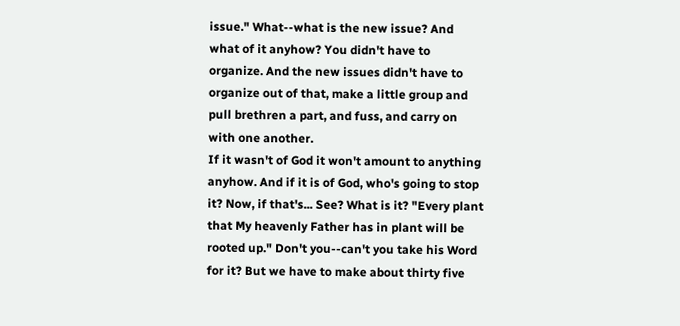issue." What--what is the new issue? And what of it anyhow? You didn't have to organize. And the new issues didn't have to organize out of that, make a little group and pull brethren a part, and fuss, and carry on with one another.
If it wasn't of God it won't amount to anything anyhow. And if it is of God, who's going to stop it? Now, if that's... See? What is it? "Every plant that My heavenly Father has in plant will be rooted up." Don't you--can't you take his Word for it? But we have to make about thirty five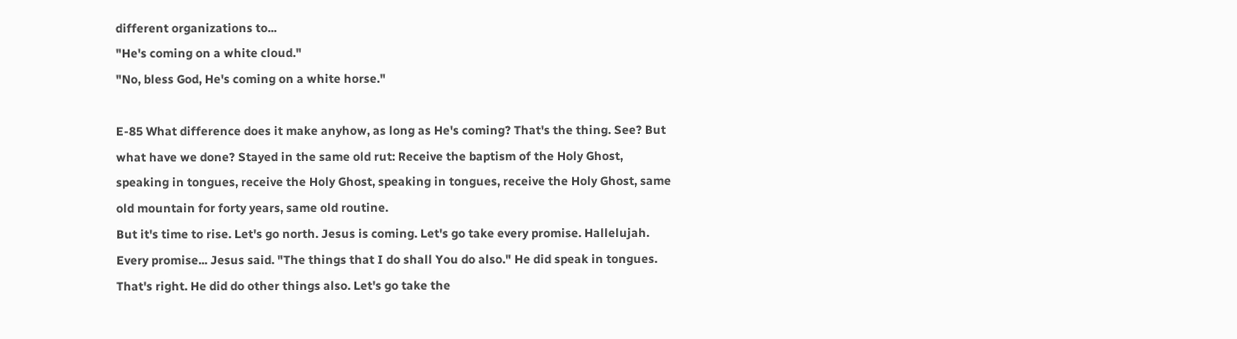different organizations to...
"He's coming on a white cloud."
"No, bless God, He's coming on a white horse."

E-85 What difference does it make anyhow, as long as He's coming? That's the thing. See? But what have we done? Stayed in the same old rut: Receive the baptism of the Holy Ghost, speaking in tongues, receive the Holy Ghost, speaking in tongues, receive the Holy Ghost, same old mountain for forty years, same old routine.
But it's time to rise. Let's go north. Jesus is coming. Let's go take every promise. Hallelujah. Every promise... Jesus said. "The things that I do shall You do also." He did speak in tongues. That's right. He did do other things also. Let's go take the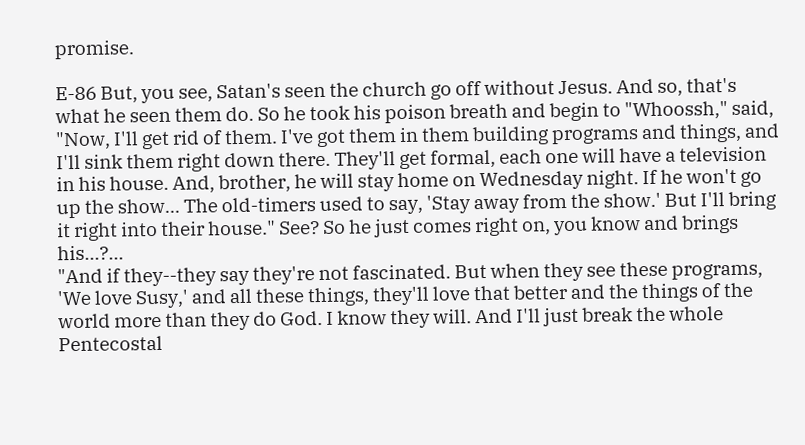promise.

E-86 But, you see, Satan's seen the church go off without Jesus. And so, that's what he seen them do. So he took his poison breath and begin to "Whoossh," said, "Now, I'll get rid of them. I've got them in them building programs and things, and I'll sink them right down there. They'll get formal, each one will have a television in his house. And, brother, he will stay home on Wednesday night. If he won't go up the show... The old-timers used to say, 'Stay away from the show.' But I'll bring it right into their house." See? So he just comes right on, you know and brings his...?...
"And if they--they say they're not fascinated. But when they see these programs, 'We love Susy,' and all these things, they'll love that better and the things of the world more than they do God. I know they will. And I'll just break the whole Pentecostal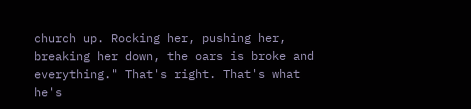church up. Rocking her, pushing her, breaking her down, the oars is broke and everything." That's right. That's what he's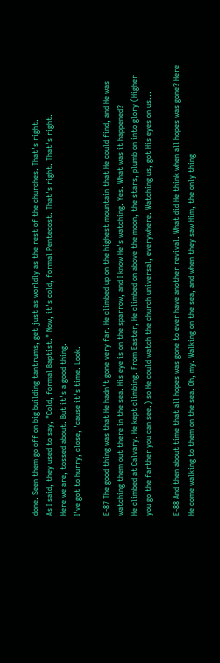done. Seen them go off on big building tantrums, get just as worldly as the rest of the churches. That's right.
As I said, they used to say, "Cold, formal Baptist." Now, it's cold, formal Pentecost. That's right. That's right.
Here we are, tossed about. But it's a good thing.
I've got to hurry, close, 'cause it's time. Look.

E-87 The good thing was that He hadn't gone very far. He climbed up on the highest mountain that He could find, and He was watching them out there in the sea. His eye is on the sparrow, and I know He's watching. Yes. What was it happened?
He climbed at Calvary. He kept climbing. From Easter, He climbed on above the moon, the stars, plumb on into glory (Higher you go the farther you can see.) so He could watch the church universal, everywhere. Watching us, got His eyes on us...

E-88 And then about time that all hopes was gone to ever have another revival. What did He think when all hopes was gone? Here He come walking to them on the sea. Oh, my. Walking on the sea, and when they saw Him, the only thing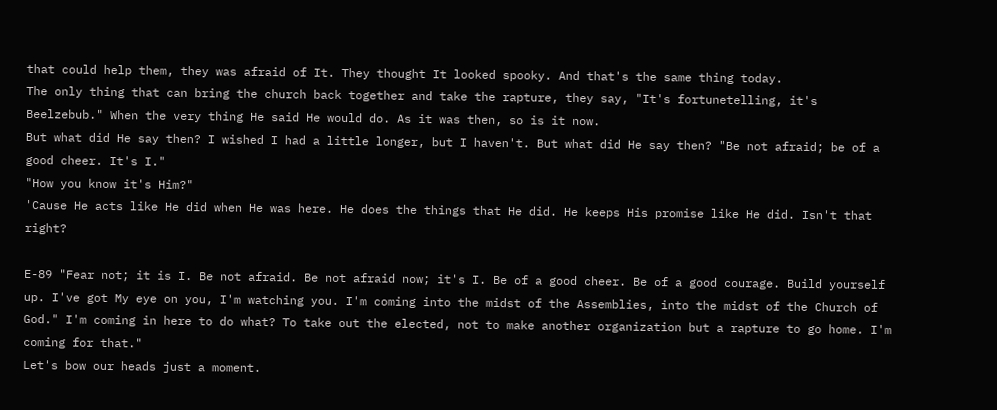that could help them, they was afraid of It. They thought It looked spooky. And that's the same thing today.
The only thing that can bring the church back together and take the rapture, they say, "It's fortunetelling, it's Beelzebub." When the very thing He said He would do. As it was then, so is it now.
But what did He say then? I wished I had a little longer, but I haven't. But what did He say then? "Be not afraid; be of a good cheer. It's I."
"How you know it's Him?"
'Cause He acts like He did when He was here. He does the things that He did. He keeps His promise like He did. Isn't that right?

E-89 "Fear not; it is I. Be not afraid. Be not afraid now; it's I. Be of a good cheer. Be of a good courage. Build yourself up. I've got My eye on you, I'm watching you. I'm coming into the midst of the Assemblies, into the midst of the Church of God." I'm coming in here to do what? To take out the elected, not to make another organization but a rapture to go home. I'm coming for that."
Let's bow our heads just a moment.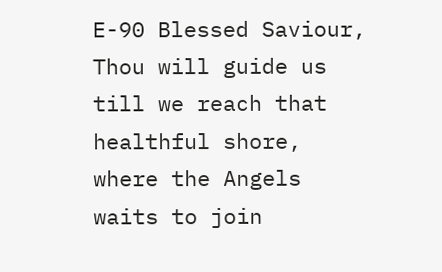E-90 Blessed Saviour, Thou will guide us till we reach that healthful shore, where the Angels waits to join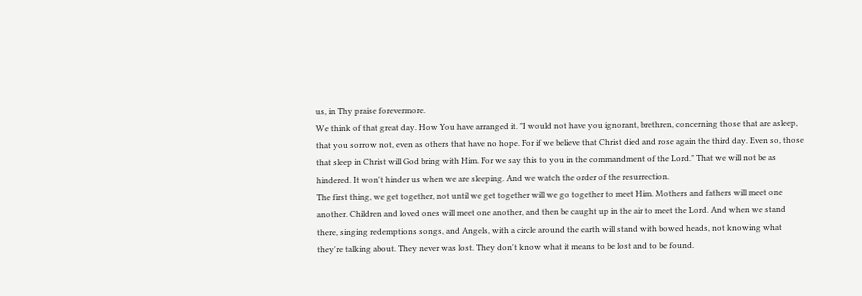us, in Thy praise forevermore.
We think of that great day. How You have arranged it. "I would not have you ignorant, brethren, concerning those that are asleep, that you sorrow not, even as others that have no hope. For if we believe that Christ died and rose again the third day. Even so, those that sleep in Christ will God bring with Him. For we say this to you in the commandment of the Lord." That we will not be as hindered. It won't hinder us when we are sleeping. And we watch the order of the resurrection.
The first thing, we get together, not until we get together will we go together to meet Him. Mothers and fathers will meet one another. Children and loved ones will meet one another, and then be caught up in the air to meet the Lord. And when we stand there, singing redemptions songs, and Angels, with a circle around the earth will stand with bowed heads, not knowing what they're talking about. They never was lost. They don't know what it means to be lost and to be found.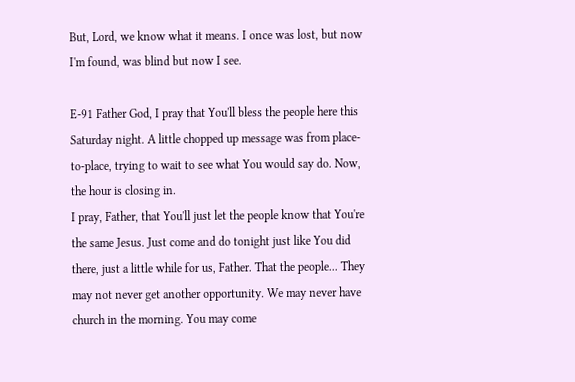But, Lord, we know what it means. I once was lost, but now I'm found, was blind but now I see.

E-91 Father God, I pray that You'll bless the people here this Saturday night. A little chopped up message was from place-to-place, trying to wait to see what You would say do. Now, the hour is closing in.
I pray, Father, that You'll just let the people know that You're the same Jesus. Just come and do tonight just like You did there, just a little while for us, Father. That the people... They may not never get another opportunity. We may never have church in the morning. You may come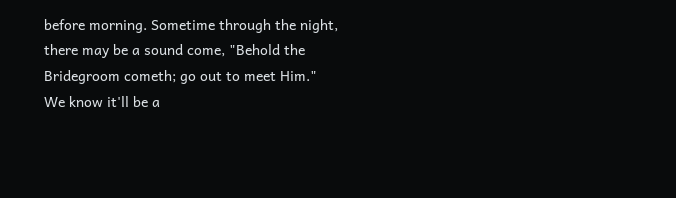before morning. Sometime through the night, there may be a sound come, "Behold the Bridegroom cometh; go out to meet Him."
We know it'll be a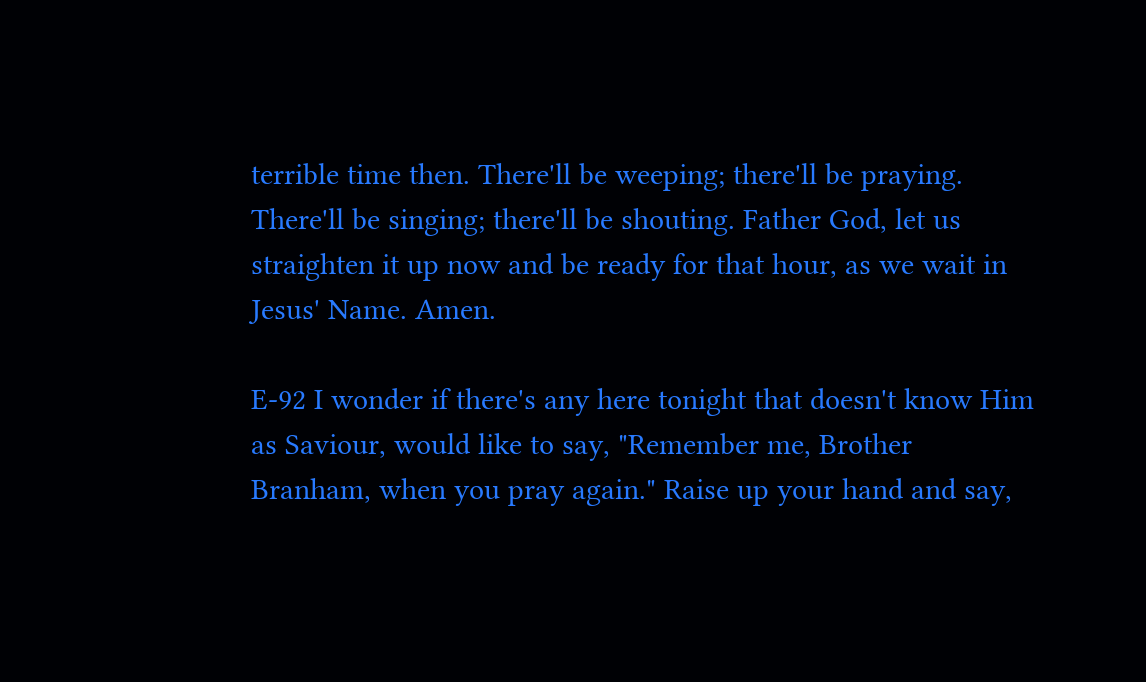terrible time then. There'll be weeping; there'll be praying. There'll be singing; there'll be shouting. Father God, let us straighten it up now and be ready for that hour, as we wait in Jesus' Name. Amen.

E-92 I wonder if there's any here tonight that doesn't know Him as Saviour, would like to say, "Remember me, Brother Branham, when you pray again." Raise up your hand and say,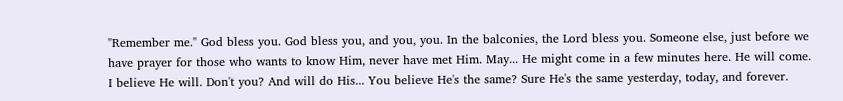"Remember me." God bless you. God bless you, and you, you. In the balconies, the Lord bless you. Someone else, just before we have prayer for those who wants to know Him, never have met Him. May... He might come in a few minutes here. He will come. I believe He will. Don't you? And will do His... You believe He's the same? Sure He's the same yesterday, today, and forever.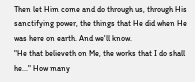Then let Him come and do through us, through His sanctifying power, the things that He did when He was here on earth. And we'll know.
"He that believeth on Me, the works that I do shall he..." How many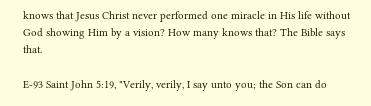knows that Jesus Christ never performed one miracle in His life without God showing Him by a vision? How many knows that? The Bible says that.

E-93 Saint John 5:19, "Verily, verily, I say unto you; the Son can do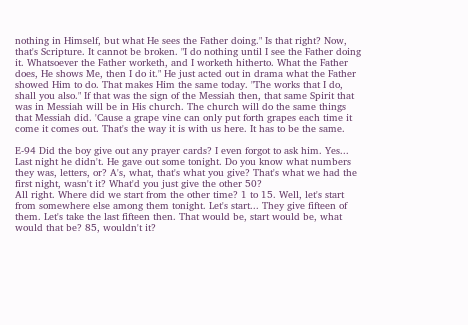nothing in Himself, but what He sees the Father doing." Is that right? Now, that's Scripture. It cannot be broken. "I do nothing until I see the Father doing it. Whatsoever the Father worketh, and I worketh hitherto. What the Father does, He shows Me, then I do it." He just acted out in drama what the Father showed Him to do. That makes Him the same today. "The works that I do, shall you also." If that was the sign of the Messiah then, that same Spirit that was in Messiah will be in His church. The church will do the same things that Messiah did. 'Cause a grape vine can only put forth grapes each time it come it comes out. That's the way it is with us here. It has to be the same.

E-94 Did the boy give out any prayer cards? I even forgot to ask him. Yes... Last night he didn't. He gave out some tonight. Do you know what numbers they was, letters, or? A's, what, that's what you give? That's what we had the first night, wasn't it? What'd you just give the other 50?
All right. Where did we start from the other time? 1 to 15. Well, let's start from somewhere else among them tonight. Let's start... They give fifteen of them. Let's take the last fifteen then. That would be, start would be, what would that be? 85, wouldn't it?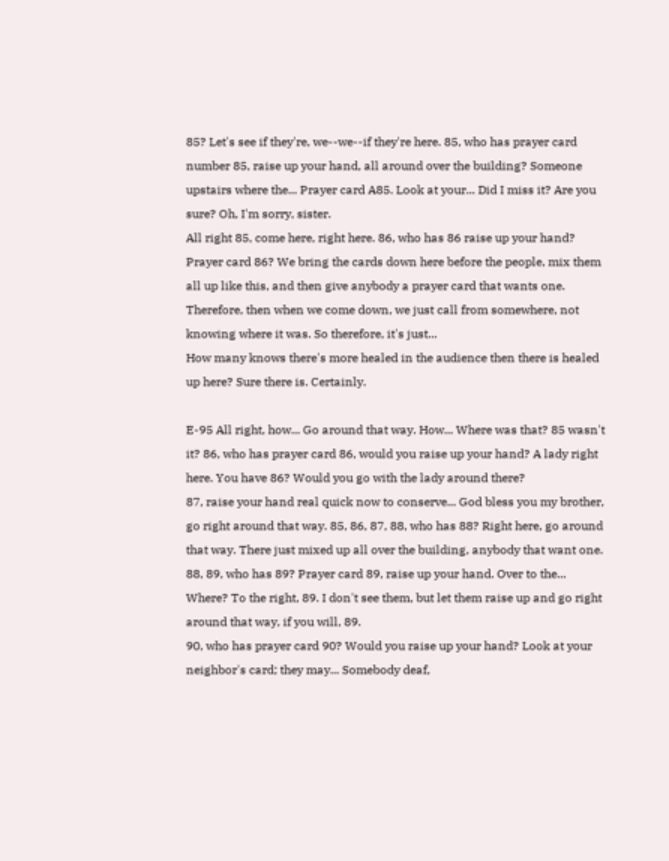85? Let's see if they're, we--we--if they're here. 85, who has prayer card number 85, raise up your hand, all around over the building? Someone upstairs where the... Prayer card A85. Look at your... Did I miss it? Are you sure? Oh, I'm sorry, sister.
All right 85, come here, right here. 86, who has 86 raise up your hand? Prayer card 86? We bring the cards down here before the people, mix them all up like this, and then give anybody a prayer card that wants one. Therefore, then when we come down, we just call from somewhere, not knowing where it was. So therefore, it's just...
How many knows there's more healed in the audience then there is healed up here? Sure there is. Certainly.

E-95 All right, how... Go around that way. How... Where was that? 85 wasn't it? 86, who has prayer card 86, would you raise up your hand? A lady right here. You have 86? Would you go with the lady around there?
87, raise your hand real quick now to conserve... God bless you my brother, go right around that way. 85, 86, 87, 88, who has 88? Right here, go around that way. There just mixed up all over the building, anybody that want one. 88, 89, who has 89? Prayer card 89, raise up your hand. Over to the... Where? To the right, 89. I don't see them, but let them raise up and go right around that way, if you will, 89.
90, who has prayer card 90? Would you raise up your hand? Look at your neighbor's card; they may... Somebody deaf,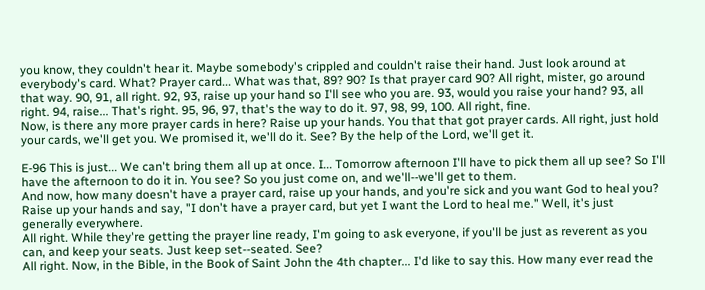you know, they couldn't hear it. Maybe somebody's crippled and couldn't raise their hand. Just look around at everybody's card. What? Prayer card... What was that, 89? 90? Is that prayer card 90? All right, mister, go around that way. 90, 91, all right. 92, 93, raise up your hand so I'll see who you are. 93, would you raise your hand? 93, all right. 94, raise... That's right. 95, 96, 97, that's the way to do it. 97, 98, 99, 100. All right, fine.
Now, is there any more prayer cards in here? Raise up your hands. You that that got prayer cards. All right, just hold your cards, we'll get you. We promised it, we'll do it. See? By the help of the Lord, we'll get it.

E-96 This is just... We can't bring them all up at once. I... Tomorrow afternoon I'll have to pick them all up see? So I'll have the afternoon to do it in. You see? So you just come on, and we'll--we'll get to them.
And now, how many doesn't have a prayer card, raise up your hands, and you're sick and you want God to heal you? Raise up your hands and say, "I don't have a prayer card, but yet I want the Lord to heal me." Well, it's just generally everywhere.
All right. While they're getting the prayer line ready, I'm going to ask everyone, if you'll be just as reverent as you can, and keep your seats. Just keep set--seated. See?
All right. Now, in the Bible, in the Book of Saint John the 4th chapter... I'd like to say this. How many ever read the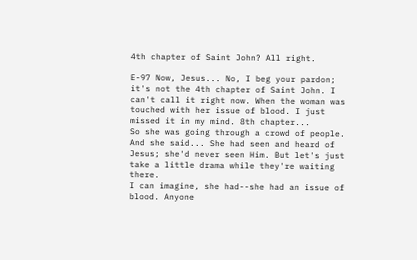4th chapter of Saint John? All right.

E-97 Now, Jesus... No, I beg your pardon; it's not the 4th chapter of Saint John. I can't call it right now. When the woman was touched with her issue of blood. I just missed it in my mind. 8th chapter...
So she was going through a crowd of people. And she said... She had seen and heard of Jesus; she'd never seen Him. But let's just take a little drama while they're waiting there.
I can imagine, she had--she had an issue of blood. Anyone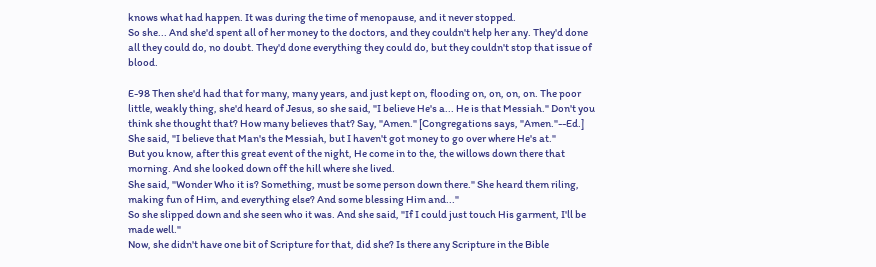knows what had happen. It was during the time of menopause, and it never stopped.
So she... And she'd spent all of her money to the doctors, and they couldn't help her any. They'd done all they could do, no doubt. They'd done everything they could do, but they couldn't stop that issue of blood.

E-98 Then she'd had that for many, many years, and just kept on, flooding on, on, on, on. The poor little, weakly thing, she'd heard of Jesus, so she said, "I believe He's a... He is that Messiah." Don't you think she thought that? How many believes that? Say, "Amen." [Congregations says, "Amen."--Ed.]
She said, "I believe that Man's the Messiah, but I haven't got money to go over where He's at."
But you know, after this great event of the night, He come in to the, the willows down there that morning. And she looked down off the hill where she lived.
She said, "Wonder Who it is? Something, must be some person down there." She heard them riling, making fun of Him, and everything else? And some blessing Him and..."
So she slipped down and she seen who it was. And she said, "If I could just touch His garment, I'll be made well."
Now, she didn't have one bit of Scripture for that, did she? Is there any Scripture in the Bible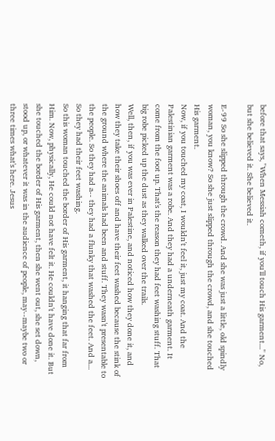before that says, "When Messiah cometh, if you'll touch His garment..." No, but she believed it. She believed it.

E-99 So she slipped through the crowd. And she was just a little, old spindly woman, you know? So she just slipped through the crowd, and she touched His garment.
Now, if you touched my coat, I wouldn't feel it, just my coat. And the Palestinian garment was a robe. And they had a underneath garment. It come from the foot up. That's the reason they had feet washing stuff. That big robe picked up the dust as they walked over the trails.
Well, then, if you was ever in Palestine, and noticed how they done it, and how they take their shoes off and have their feet washed because the stink of the ground where the animals had been and stuff. They wasn't presentable to the people. So they had a-- they had a flunky that washed the feet. And a... So they had their feet washing.
So this woman touched the border of His garment, it hanging that far from Him. Now, physically, He could not have felt it. He couldn't have done it. But she touched the border of His garment, then she went out, she set down, stood up, or whatever it was in the audience of people, may--maybe two or three times what's here. Jesus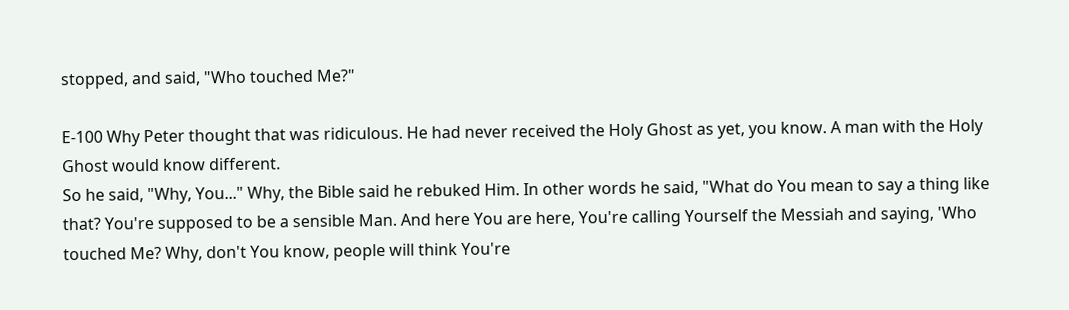stopped, and said, "Who touched Me?"

E-100 Why Peter thought that was ridiculous. He had never received the Holy Ghost as yet, you know. A man with the Holy Ghost would know different.
So he said, "Why, You..." Why, the Bible said he rebuked Him. In other words he said, "What do You mean to say a thing like that? You're supposed to be a sensible Man. And here You are here, You're calling Yourself the Messiah and saying, 'Who touched Me? Why, don't You know, people will think You're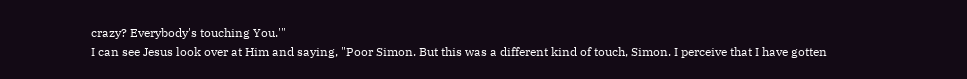crazy? Everybody's touching You.'"
I can see Jesus look over at Him and saying, "Poor Simon. But this was a different kind of touch, Simon. I perceive that I have gotten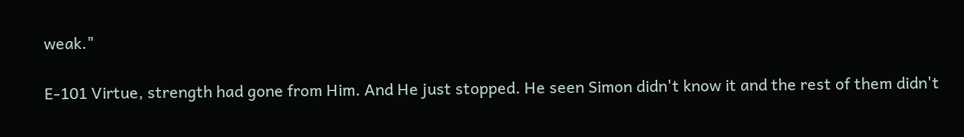weak."

E-101 Virtue, strength had gone from Him. And He just stopped. He seen Simon didn't know it and the rest of them didn't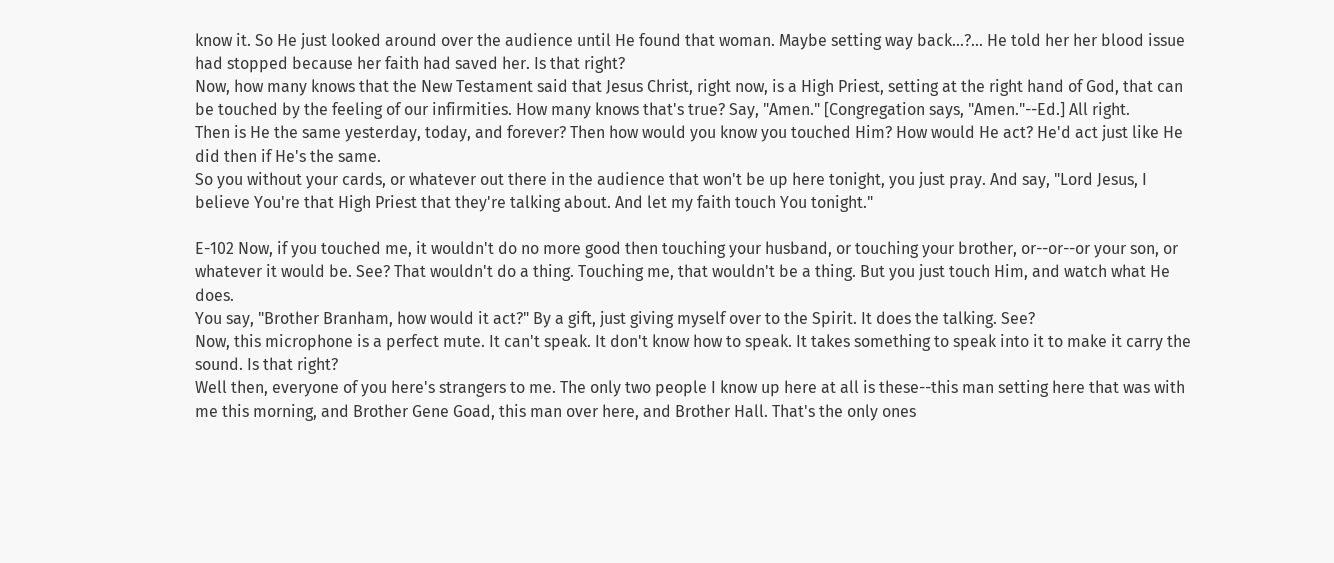know it. So He just looked around over the audience until He found that woman. Maybe setting way back...?... He told her her blood issue had stopped because her faith had saved her. Is that right?
Now, how many knows that the New Testament said that Jesus Christ, right now, is a High Priest, setting at the right hand of God, that can be touched by the feeling of our infirmities. How many knows that's true? Say, "Amen." [Congregation says, "Amen."--Ed.] All right.
Then is He the same yesterday, today, and forever? Then how would you know you touched Him? How would He act? He'd act just like He did then if He's the same.
So you without your cards, or whatever out there in the audience that won't be up here tonight, you just pray. And say, "Lord Jesus, I believe You're that High Priest that they're talking about. And let my faith touch You tonight."

E-102 Now, if you touched me, it wouldn't do no more good then touching your husband, or touching your brother, or--or--or your son, or whatever it would be. See? That wouldn't do a thing. Touching me, that wouldn't be a thing. But you just touch Him, and watch what He does.
You say, "Brother Branham, how would it act?" By a gift, just giving myself over to the Spirit. It does the talking. See?
Now, this microphone is a perfect mute. It can't speak. It don't know how to speak. It takes something to speak into it to make it carry the sound. Is that right?
Well then, everyone of you here's strangers to me. The only two people I know up here at all is these--this man setting here that was with me this morning, and Brother Gene Goad, this man over here, and Brother Hall. That's the only ones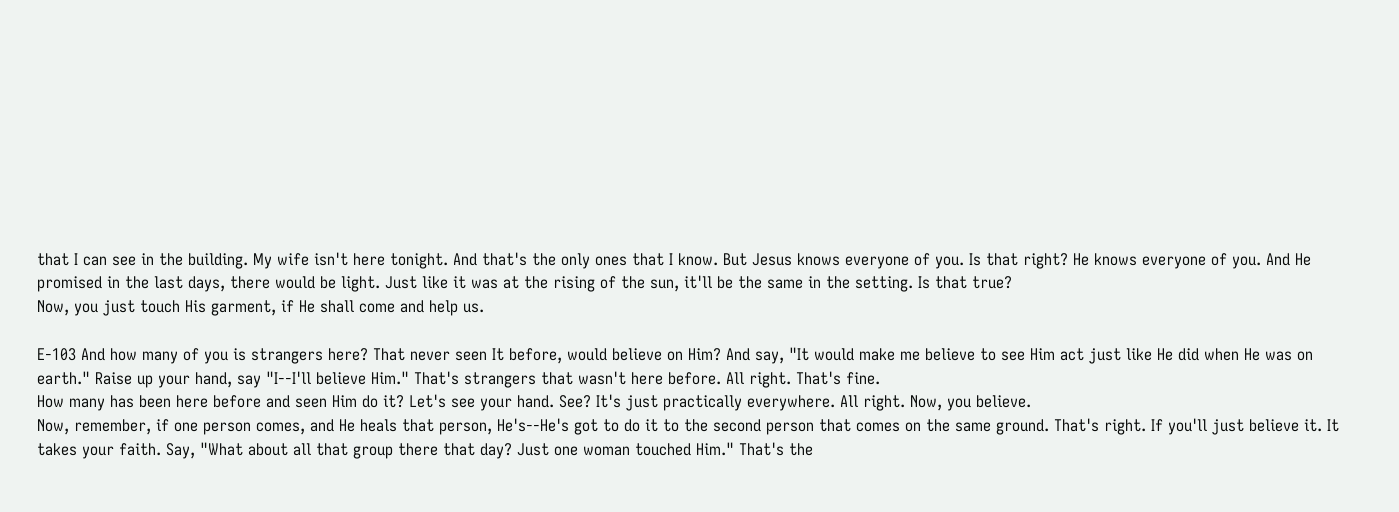that I can see in the building. My wife isn't here tonight. And that's the only ones that I know. But Jesus knows everyone of you. Is that right? He knows everyone of you. And He promised in the last days, there would be light. Just like it was at the rising of the sun, it'll be the same in the setting. Is that true?
Now, you just touch His garment, if He shall come and help us.

E-103 And how many of you is strangers here? That never seen It before, would believe on Him? And say, "It would make me believe to see Him act just like He did when He was on earth." Raise up your hand, say "I--I'll believe Him." That's strangers that wasn't here before. All right. That's fine.
How many has been here before and seen Him do it? Let's see your hand. See? It's just practically everywhere. All right. Now, you believe.
Now, remember, if one person comes, and He heals that person, He's--He's got to do it to the second person that comes on the same ground. That's right. If you'll just believe it. It takes your faith. Say, "What about all that group there that day? Just one woman touched Him." That's the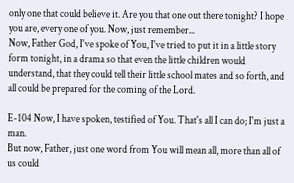only one that could believe it. Are you that one out there tonight? I hope you are, every one of you. Now, just remember...
Now, Father God, I've spoke of You, I've tried to put it in a little story form tonight, in a drama so that even the little children would understand, that they could tell their little school mates and so forth, and all could be prepared for the coming of the Lord.

E-104 Now, I have spoken, testified of You. That's all I can do; I'm just a man.
But now, Father, just one word from You will mean all, more than all of us could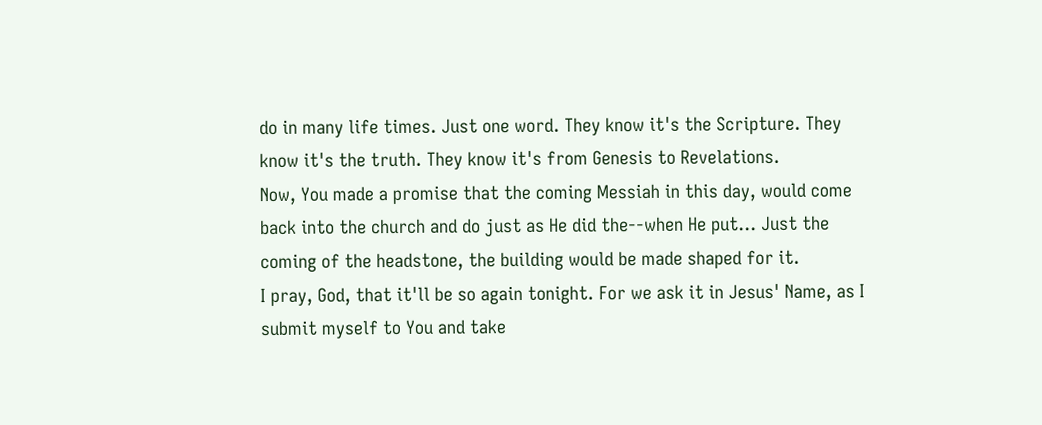do in many life times. Just one word. They know it's the Scripture. They know it's the truth. They know it's from Genesis to Revelations.
Now, You made a promise that the coming Messiah in this day, would come back into the church and do just as He did the--when He put... Just the coming of the headstone, the building would be made shaped for it.
I pray, God, that it'll be so again tonight. For we ask it in Jesus' Name, as I submit myself to You and take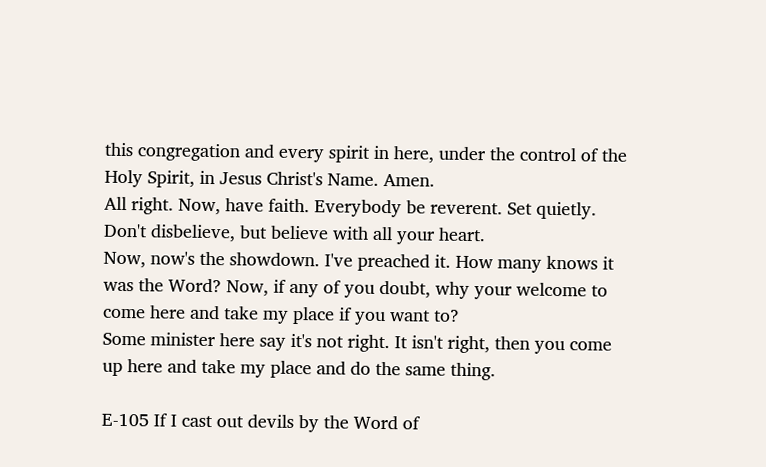this congregation and every spirit in here, under the control of the Holy Spirit, in Jesus Christ's Name. Amen.
All right. Now, have faith. Everybody be reverent. Set quietly. Don't disbelieve, but believe with all your heart.
Now, now's the showdown. I've preached it. How many knows it was the Word? Now, if any of you doubt, why your welcome to come here and take my place if you want to?
Some minister here say it's not right. It isn't right, then you come up here and take my place and do the same thing.

E-105 If I cast out devils by the Word of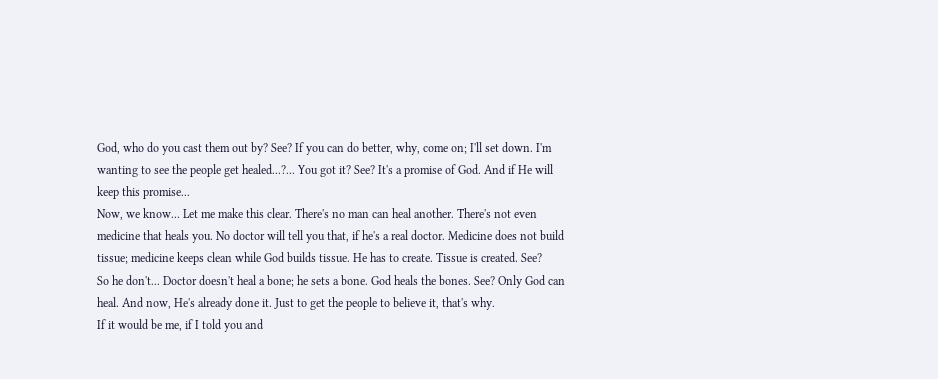God, who do you cast them out by? See? If you can do better, why, come on; I'll set down. I'm wanting to see the people get healed...?... You got it? See? It's a promise of God. And if He will keep this promise...
Now, we know... Let me make this clear. There's no man can heal another. There's not even medicine that heals you. No doctor will tell you that, if he's a real doctor. Medicine does not build tissue; medicine keeps clean while God builds tissue. He has to create. Tissue is created. See?
So he don't... Doctor doesn't heal a bone; he sets a bone. God heals the bones. See? Only God can heal. And now, He's already done it. Just to get the people to believe it, that's why.
If it would be me, if I told you and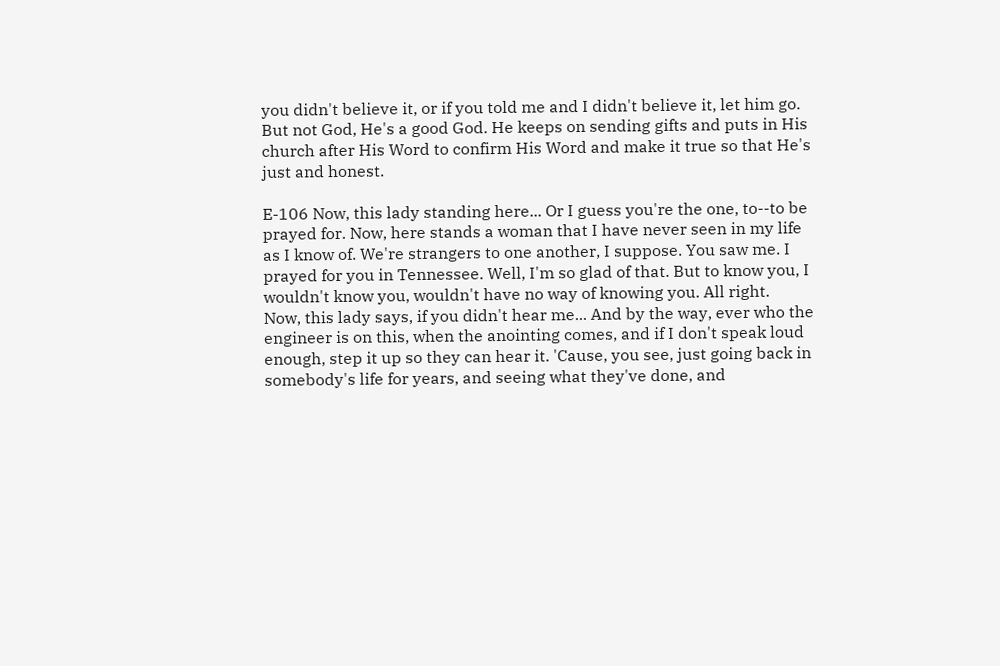you didn't believe it, or if you told me and I didn't believe it, let him go. But not God, He's a good God. He keeps on sending gifts and puts in His church after His Word to confirm His Word and make it true so that He's just and honest.

E-106 Now, this lady standing here... Or I guess you're the one, to--to be prayed for. Now, here stands a woman that I have never seen in my life as I know of. We're strangers to one another, I suppose. You saw me. I prayed for you in Tennessee. Well, I'm so glad of that. But to know you, I wouldn't know you, wouldn't have no way of knowing you. All right.
Now, this lady says, if you didn't hear me... And by the way, ever who the engineer is on this, when the anointing comes, and if I don't speak loud enough, step it up so they can hear it. 'Cause, you see, just going back in somebody's life for years, and seeing what they've done, and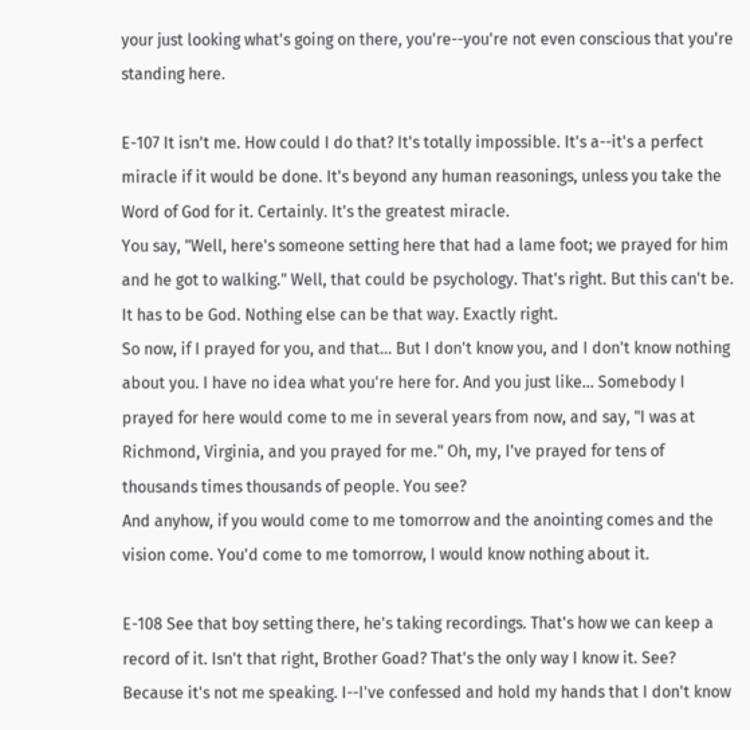your just looking what's going on there, you're--you're not even conscious that you're standing here.

E-107 It isn't me. How could I do that? It's totally impossible. It's a--it's a perfect miracle if it would be done. It's beyond any human reasonings, unless you take the Word of God for it. Certainly. It's the greatest miracle.
You say, "Well, here's someone setting here that had a lame foot; we prayed for him and he got to walking." Well, that could be psychology. That's right. But this can't be. It has to be God. Nothing else can be that way. Exactly right.
So now, if I prayed for you, and that... But I don't know you, and I don't know nothing about you. I have no idea what you're here for. And you just like... Somebody I prayed for here would come to me in several years from now, and say, "I was at Richmond, Virginia, and you prayed for me." Oh, my, I've prayed for tens of thousands times thousands of people. You see?
And anyhow, if you would come to me tomorrow and the anointing comes and the vision come. You'd come to me tomorrow, I would know nothing about it.

E-108 See that boy setting there, he's taking recordings. That's how we can keep a record of it. Isn't that right, Brother Goad? That's the only way I know it. See? Because it's not me speaking. I--I've confessed and hold my hands that I don't know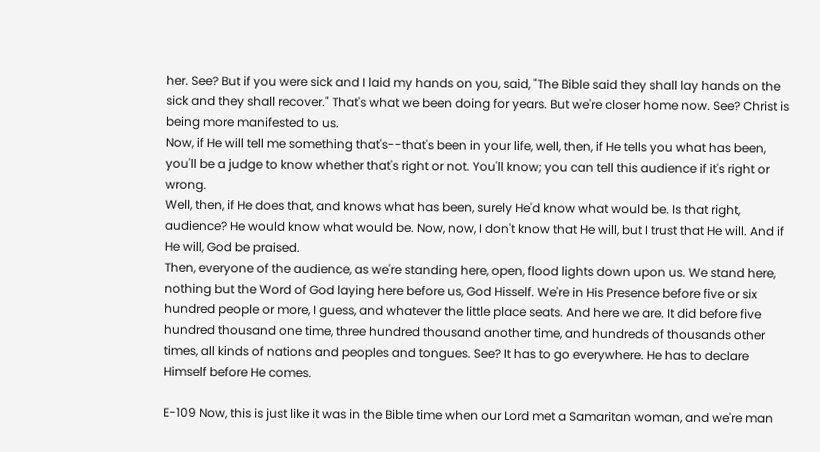her. See? But if you were sick and I laid my hands on you, said, "The Bible said they shall lay hands on the sick and they shall recover." That's what we been doing for years. But we're closer home now. See? Christ is being more manifested to us.
Now, if He will tell me something that's--that's been in your life, well, then, if He tells you what has been, you'll be a judge to know whether that's right or not. You'll know; you can tell this audience if it's right or wrong.
Well, then, if He does that, and knows what has been, surely He'd know what would be. Is that right, audience? He would know what would be. Now, now, I don't know that He will, but I trust that He will. And if He will, God be praised.
Then, everyone of the audience, as we're standing here, open, flood lights down upon us. We stand here, nothing but the Word of God laying here before us, God Hisself. We're in His Presence before five or six hundred people or more, I guess, and whatever the little place seats. And here we are. It did before five hundred thousand one time, three hundred thousand another time, and hundreds of thousands other times, all kinds of nations and peoples and tongues. See? It has to go everywhere. He has to declare Himself before He comes.

E-109 Now, this is just like it was in the Bible time when our Lord met a Samaritan woman, and we're man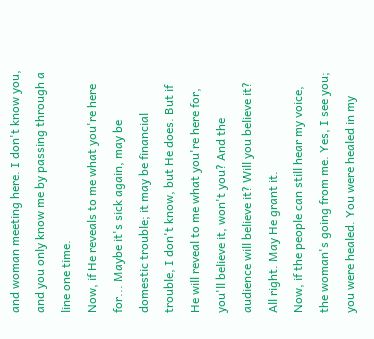and woman meeting here. I don't know you, and you only know me by passing through a line one time.
Now, if He reveals to me what you're here for... Maybe it's sick again, may be domestic trouble; it may be financial trouble, I don't know, but He does. But if He will reveal to me what you're here for, you'll believe it, won't you? And the audience will believe it? Will you believe it? All right. May He grant it.
Now, if the people can still hear my voice, the woman's going from me. Yes, I see you; you were healed. You were healed in my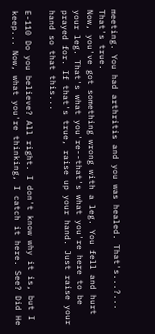meeting. You had arthritis and you was healed. That's...?... That's true.
Now, you've got something wrong with a leg. You fell and hurt your leg. That's what you're--that's what you're here to be prayed for. If that's true, raise up your hand. Just raise your hand so that this...

E-110 Do you believe? All right. I don't know why it is, but I keep... Now, what you're thinking, I catch it here. See? Did He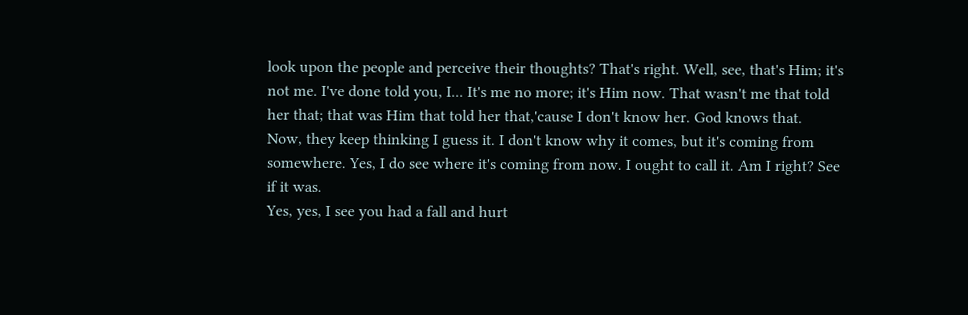look upon the people and perceive their thoughts? That's right. Well, see, that's Him; it's not me. I've done told you, I... It's me no more; it's Him now. That wasn't me that told her that; that was Him that told her that,'cause I don't know her. God knows that.
Now, they keep thinking I guess it. I don't know why it comes, but it's coming from somewhere. Yes, I do see where it's coming from now. I ought to call it. Am I right? See if it was.
Yes, yes, I see you had a fall and hurt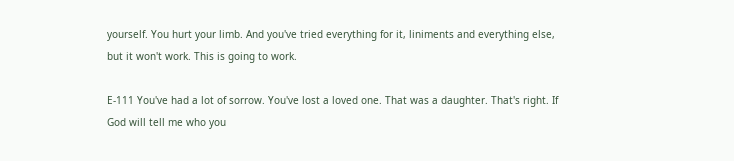yourself. You hurt your limb. And you've tried everything for it, liniments and everything else, but it won't work. This is going to work.

E-111 You've had a lot of sorrow. You've lost a loved one. That was a daughter. That's right. If God will tell me who you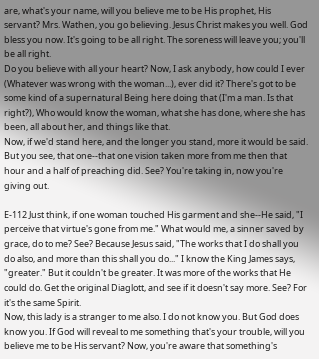are, what's your name, will you believe me to be His prophet, His servant? Mrs. Wathen, you go believing. Jesus Christ makes you well. God bless you now. It's going to be all right. The soreness will leave you; you'll be all right.
Do you believe with all your heart? Now, I ask anybody, how could I ever (Whatever was wrong with the woman...), ever did it? There's got to be some kind of a supernatural Being here doing that (I'm a man. Is that right?), Who would know the woman, what she has done, where she has been, all about her, and things like that.
Now, if we'd stand here, and the longer you stand, more it would be said. But you see, that one--that one vision taken more from me then that hour and a half of preaching did. See? You're taking in, now you're giving out.

E-112 Just think, if one woman touched His garment and she--He said, "I perceive that virtue's gone from me." What would me, a sinner saved by grace, do to me? See? Because Jesus said, "The works that I do shall you do also, and more than this shall you do..." I know the King James says, "greater." But it couldn't be greater. It was more of the works that He could do. Get the original Diaglott, and see if it doesn't say more. See? For it's the same Spirit.
Now, this lady is a stranger to me also. I do not know you. But God does know you. If God will reveal to me something that's your trouble, will you believe me to be His servant? Now, you're aware that something's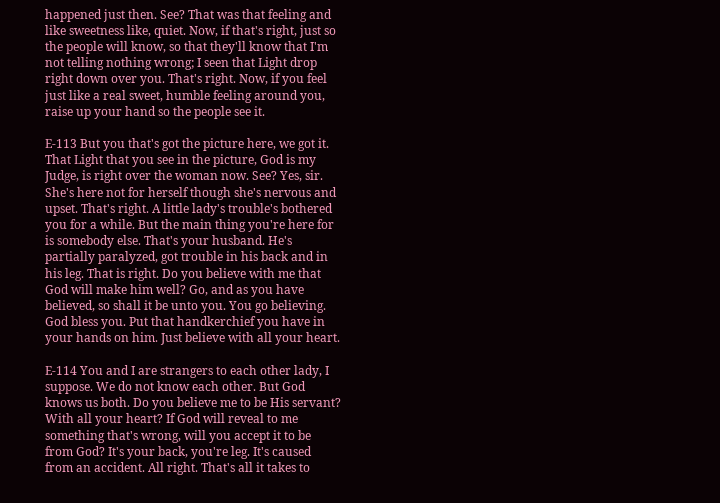happened just then. See? That was that feeling and like sweetness like, quiet. Now, if that's right, just so the people will know, so that they'll know that I'm not telling nothing wrong; I seen that Light drop right down over you. That's right. Now, if you feel just like a real sweet, humble feeling around you, raise up your hand so the people see it.

E-113 But you that's got the picture here, we got it. That Light that you see in the picture, God is my Judge, is right over the woman now. See? Yes, sir.
She's here not for herself though she's nervous and upset. That's right. A little lady's trouble's bothered you for a while. But the main thing you're here for is somebody else. That's your husband. He's partially paralyzed, got trouble in his back and in his leg. That is right. Do you believe with me that God will make him well? Go, and as you have believed, so shall it be unto you. You go believing. God bless you. Put that handkerchief you have in your hands on him. Just believe with all your heart.

E-114 You and I are strangers to each other lady, I suppose. We do not know each other. But God knows us both. Do you believe me to be His servant? With all your heart? If God will reveal to me something that's wrong, will you accept it to be from God? It's your back, you're leg. It's caused from an accident. All right. That's all it takes to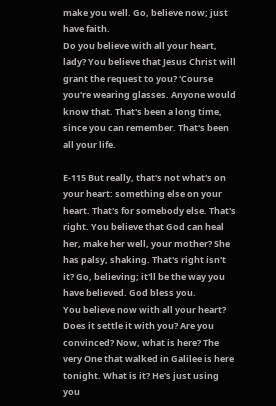make you well. Go, believe now; just have faith.
Do you believe with all your heart, lady? You believe that Jesus Christ will grant the request to you? 'Course you're wearing glasses. Anyone would know that. That's been a long time, since you can remember. That's been all your life.

E-115 But really, that's not what's on your heart: something else on your heart. That's for somebody else. That's right. You believe that God can heal her, make her well, your mother? She has palsy, shaking. That's right isn't it? Go, believing; it'll be the way you have believed. God bless you.
You believe now with all your heart? Does it settle it with you? Are you convinced? Now, what is here? The very One that walked in Galilee is here tonight. What is it? He's just using you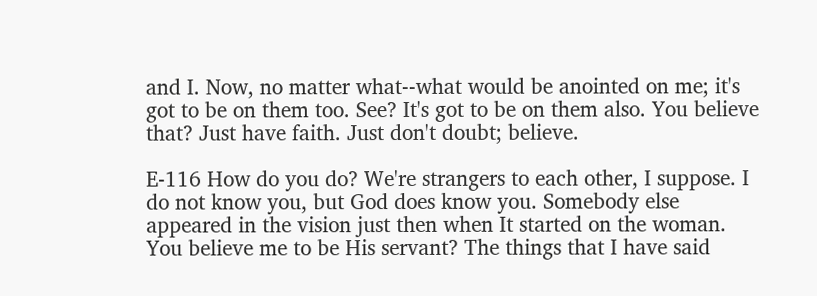and I. Now, no matter what--what would be anointed on me; it's got to be on them too. See? It's got to be on them also. You believe that? Just have faith. Just don't doubt; believe.

E-116 How do you do? We're strangers to each other, I suppose. I do not know you, but God does know you. Somebody else appeared in the vision just then when It started on the woman. You believe me to be His servant? The things that I have said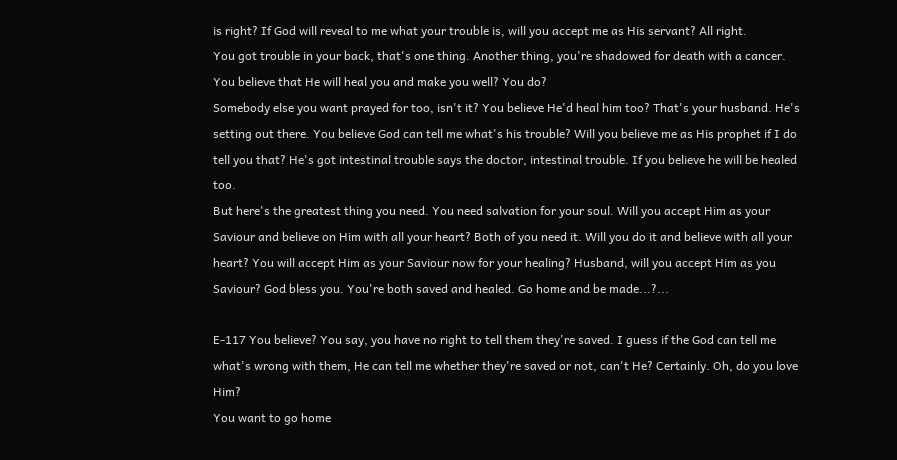is right? If God will reveal to me what your trouble is, will you accept me as His servant? All right.
You got trouble in your back, that's one thing. Another thing, you're shadowed for death with a cancer. You believe that He will heal you and make you well? You do?
Somebody else you want prayed for too, isn't it? You believe He'd heal him too? That's your husband. He's setting out there. You believe God can tell me what's his trouble? Will you believe me as His prophet if I do tell you that? He's got intestinal trouble says the doctor, intestinal trouble. If you believe he will be healed too.
But here's the greatest thing you need. You need salvation for your soul. Will you accept Him as your Saviour and believe on Him with all your heart? Both of you need it. Will you do it and believe with all your heart? You will accept Him as your Saviour now for your healing? Husband, will you accept Him as you Saviour? God bless you. You're both saved and healed. Go home and be made...?...

E-117 You believe? You say, you have no right to tell them they're saved. I guess if the God can tell me what's wrong with them, He can tell me whether they're saved or not, can't He? Certainly. Oh, do you love Him?
You want to go home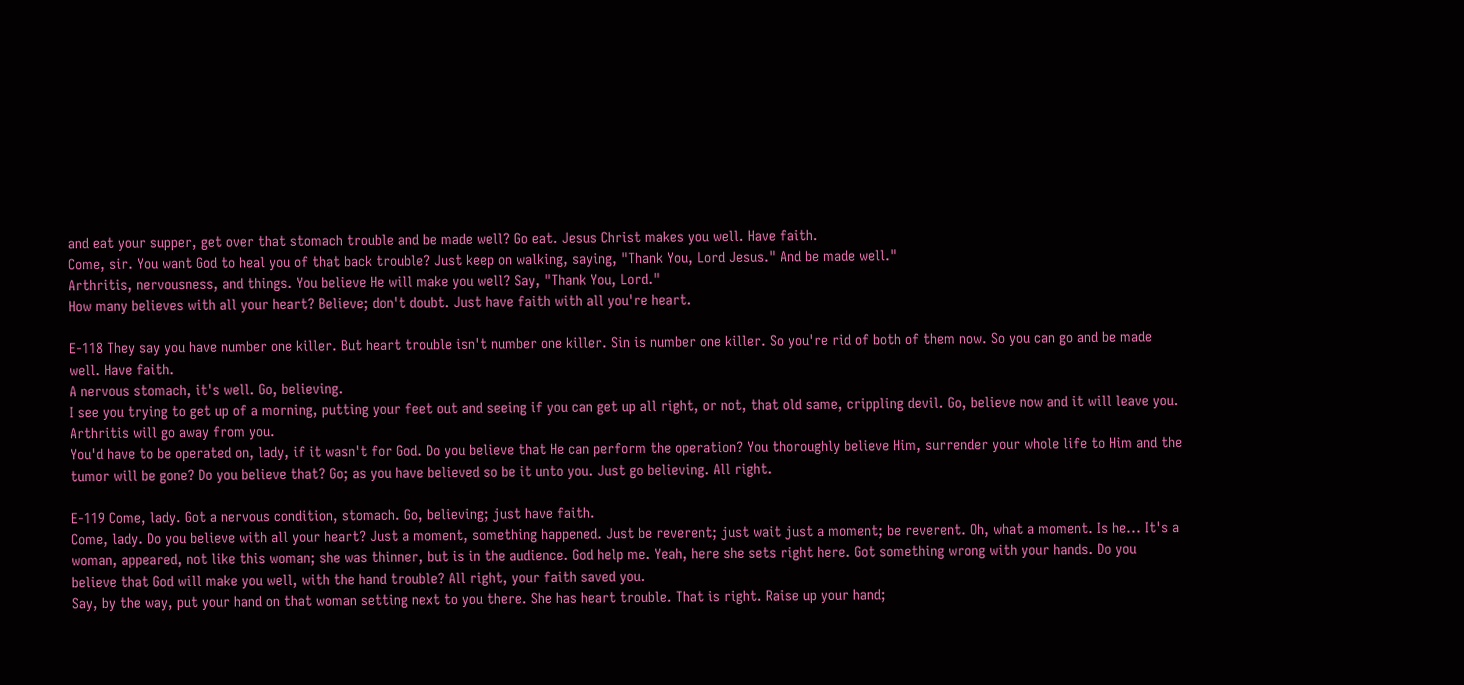and eat your supper, get over that stomach trouble and be made well? Go eat. Jesus Christ makes you well. Have faith.
Come, sir. You want God to heal you of that back trouble? Just keep on walking, saying, "Thank You, Lord Jesus." And be made well."
Arthritis, nervousness, and things. You believe He will make you well? Say, "Thank You, Lord."
How many believes with all your heart? Believe; don't doubt. Just have faith with all you're heart.

E-118 They say you have number one killer. But heart trouble isn't number one killer. Sin is number one killer. So you're rid of both of them now. So you can go and be made well. Have faith.
A nervous stomach, it's well. Go, believing.
I see you trying to get up of a morning, putting your feet out and seeing if you can get up all right, or not, that old same, crippling devil. Go, believe now and it will leave you. Arthritis will go away from you.
You'd have to be operated on, lady, if it wasn't for God. Do you believe that He can perform the operation? You thoroughly believe Him, surrender your whole life to Him and the tumor will be gone? Do you believe that? Go; as you have believed so be it unto you. Just go believing. All right.

E-119 Come, lady. Got a nervous condition, stomach. Go, believing; just have faith.
Come, lady. Do you believe with all your heart? Just a moment, something happened. Just be reverent; just wait just a moment; be reverent. Oh, what a moment. Is he... It's a woman, appeared, not like this woman; she was thinner, but is in the audience. God help me. Yeah, here she sets right here. Got something wrong with your hands. Do you believe that God will make you well, with the hand trouble? All right, your faith saved you.
Say, by the way, put your hand on that woman setting next to you there. She has heart trouble. That is right. Raise up your hand;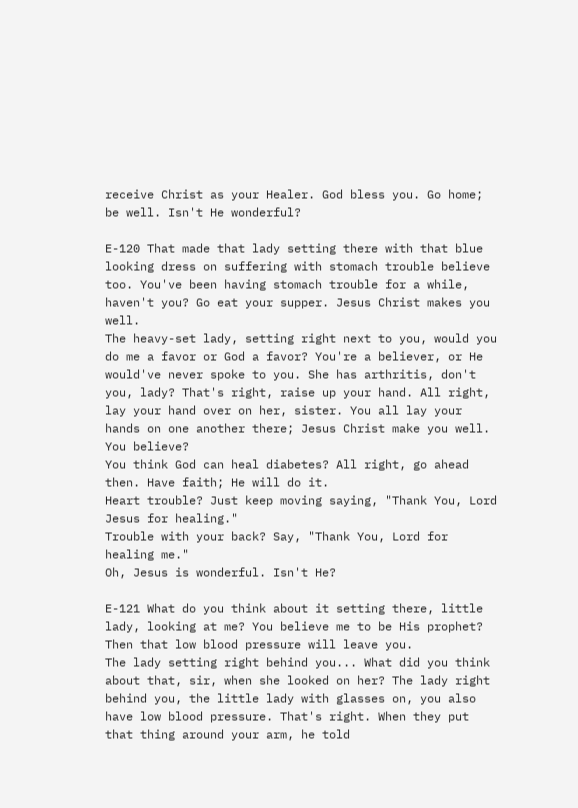receive Christ as your Healer. God bless you. Go home; be well. Isn't He wonderful?

E-120 That made that lady setting there with that blue looking dress on suffering with stomach trouble believe too. You've been having stomach trouble for a while, haven't you? Go eat your supper. Jesus Christ makes you well.
The heavy-set lady, setting right next to you, would you do me a favor or God a favor? You're a believer, or He would've never spoke to you. She has arthritis, don't you, lady? That's right, raise up your hand. All right, lay your hand over on her, sister. You all lay your hands on one another there; Jesus Christ make you well.
You believe?
You think God can heal diabetes? All right, go ahead then. Have faith; He will do it.
Heart trouble? Just keep moving saying, "Thank You, Lord Jesus for healing."
Trouble with your back? Say, "Thank You, Lord for healing me."
Oh, Jesus is wonderful. Isn't He?

E-121 What do you think about it setting there, little lady, looking at me? You believe me to be His prophet? Then that low blood pressure will leave you.
The lady setting right behind you... What did you think about that, sir, when she looked on her? The lady right behind you, the little lady with glasses on, you also have low blood pressure. That's right. When they put that thing around your arm, he told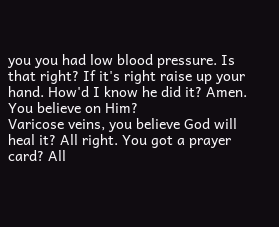you you had low blood pressure. Is that right? If it's right raise up your hand. How'd I know he did it? Amen. You believe on Him?
Varicose veins, you believe God will heal it? All right. You got a prayer card? All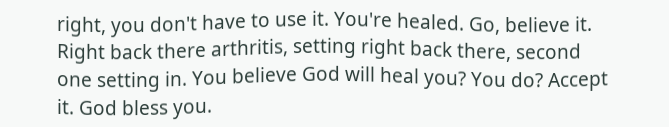right, you don't have to use it. You're healed. Go, believe it.
Right back there arthritis, setting right back there, second one setting in. You believe God will heal you? You do? Accept it. God bless you.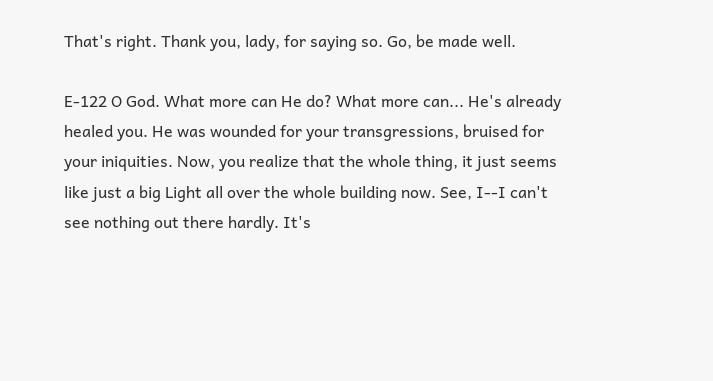That's right. Thank you, lady, for saying so. Go, be made well.

E-122 O God. What more can He do? What more can... He's already healed you. He was wounded for your transgressions, bruised for your iniquities. Now, you realize that the whole thing, it just seems like just a big Light all over the whole building now. See, I--I can't see nothing out there hardly. It's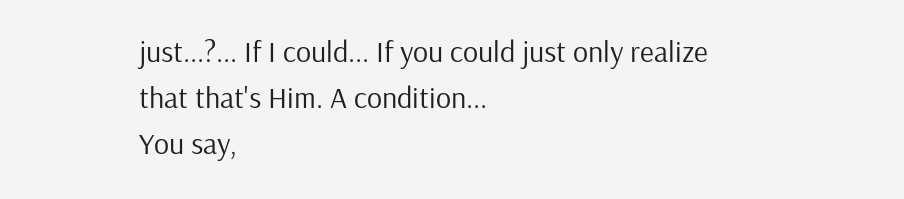just...?... If I could... If you could just only realize that that's Him. A condition...
You say,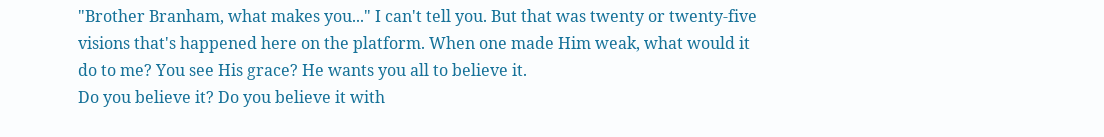"Brother Branham, what makes you..." I can't tell you. But that was twenty or twenty-five visions that's happened here on the platform. When one made Him weak, what would it do to me? You see His grace? He wants you all to believe it.
Do you believe it? Do you believe it with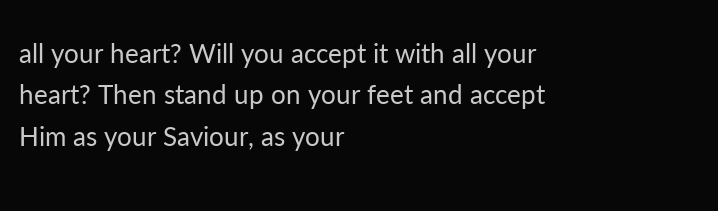all your heart? Will you accept it with all your heart? Then stand up on your feet and accept Him as your Saviour, as your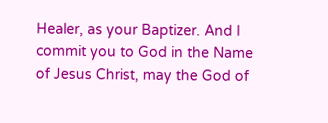Healer, as your Baptizer. And I commit you to God in the Name of Jesus Christ, may the God of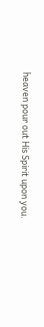heaven pour out His Spirit upon you.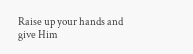Raise up your hands and give Him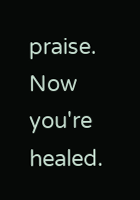praise. Now you're healed.